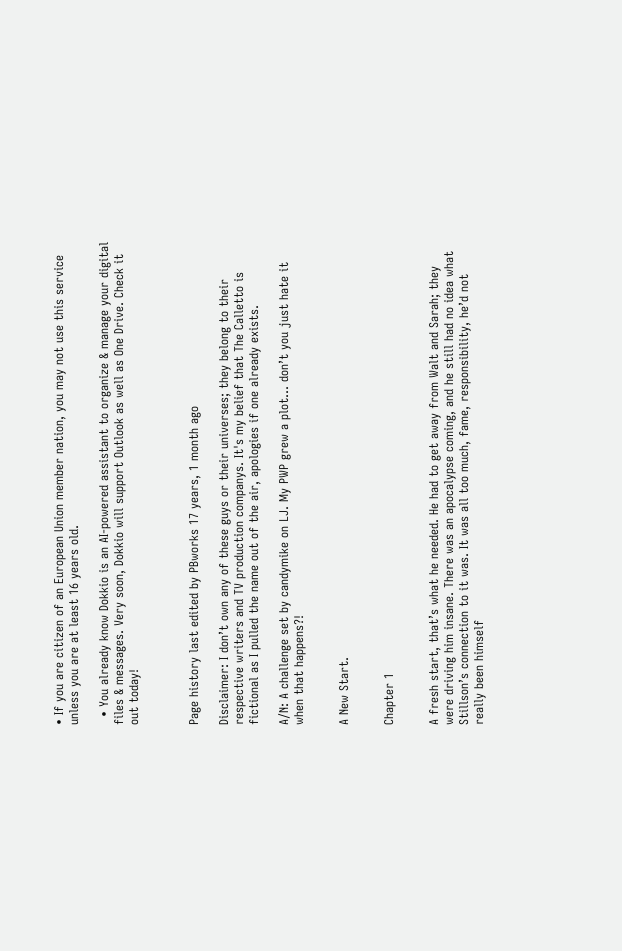• If you are citizen of an European Union member nation, you may not use this service unless you are at least 16 years old.

  • You already know Dokkio is an AI-powered assistant to organize & manage your digital files & messages. Very soon, Dokkio will support Outlook as well as One Drive. Check it out today!



Page history last edited by PBworks 17 years, 1 month ago

Disclaimer: I don’t own any of these guys or their universes; they belong to their respective writers and TV production companys. It's my belief that The Calletto is fictional as I pulled the name out of the air, apologies if one already exists.

A/N: A challenge set by candymike on LJ. My PWP grew a plot… don’t you just hate it when that happens?!


A New Start.


Chapter 1


A fresh start, that’s what he needed. He had to get away from Walt and Sarah; they were driving him insane. There was an apocalypse coming, and he still had no idea what Stillson’s connection to it was. It was all too much, fame, responsibility, he’d not really been himself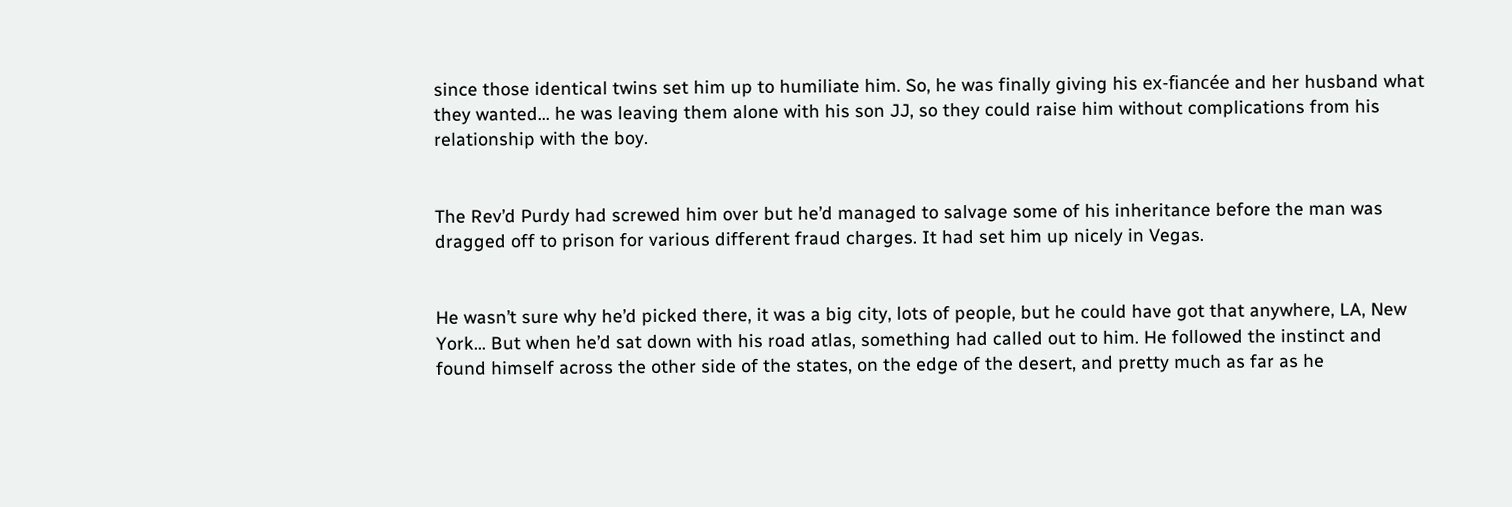since those identical twins set him up to humiliate him. So, he was finally giving his ex-fiancée and her husband what they wanted… he was leaving them alone with his son JJ, so they could raise him without complications from his relationship with the boy.


The Rev’d Purdy had screwed him over but he’d managed to salvage some of his inheritance before the man was dragged off to prison for various different fraud charges. It had set him up nicely in Vegas.


He wasn’t sure why he’d picked there, it was a big city, lots of people, but he could have got that anywhere, LA, New York… But when he’d sat down with his road atlas, something had called out to him. He followed the instinct and found himself across the other side of the states, on the edge of the desert, and pretty much as far as he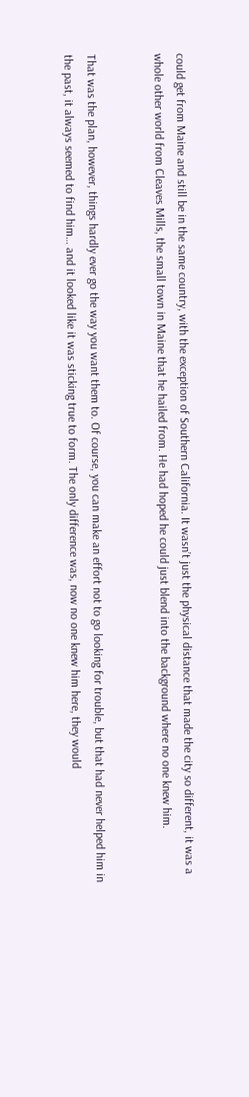could get from Maine and still be in the same country, with the exception of Southern California. It wasn’t just the physical distance that made the city so different, it was a whole other world from Cleaves Mills, the small town in Maine that he hailed from. He had hoped he could just blend into the background where no one knew him.


That was the plan, however, things hardly ever go the way you want them to. Of course, you can make an effort not to go looking for trouble, but that had never helped him in the past, it always seemed to find him… and it looked like it was sticking true to form. The only difference was, now no one knew him here, they would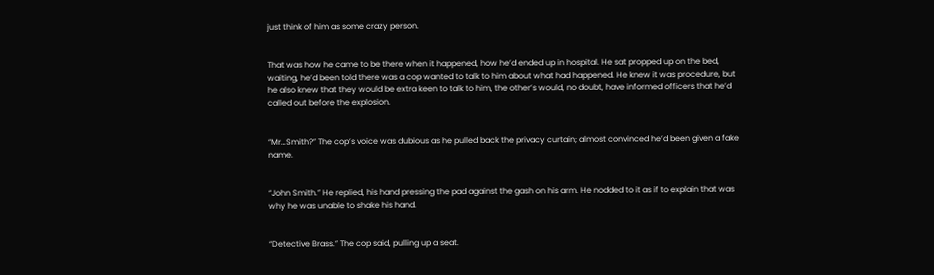just think of him as some crazy person.


That was how he came to be there when it happened, how he’d ended up in hospital. He sat propped up on the bed, waiting, he’d been told there was a cop wanted to talk to him about what had happened. He knew it was procedure, but he also knew that they would be extra keen to talk to him, the other’s would, no doubt, have informed officers that he’d called out before the explosion.


“Mr…Smith?” The cop’s voice was dubious as he pulled back the privacy curtain; almost convinced he’d been given a fake name.


“John Smith.” He replied, his hand pressing the pad against the gash on his arm. He nodded to it as if to explain that was why he was unable to shake his hand.


“Detective Brass.” The cop said, pulling up a seat.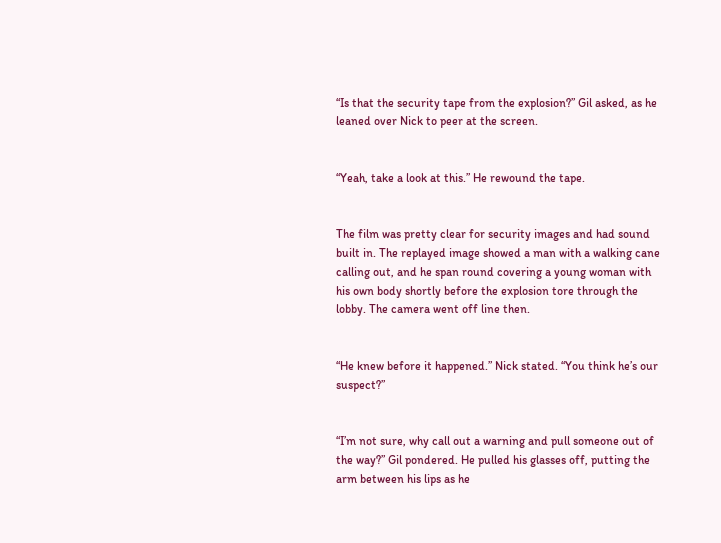“Is that the security tape from the explosion?” Gil asked, as he leaned over Nick to peer at the screen.


“Yeah, take a look at this.” He rewound the tape.


The film was pretty clear for security images and had sound built in. The replayed image showed a man with a walking cane calling out, and he span round covering a young woman with his own body shortly before the explosion tore through the lobby. The camera went off line then.


“He knew before it happened.” Nick stated. “You think he’s our suspect?”


“I’m not sure, why call out a warning and pull someone out of the way?” Gil pondered. He pulled his glasses off, putting the arm between his lips as he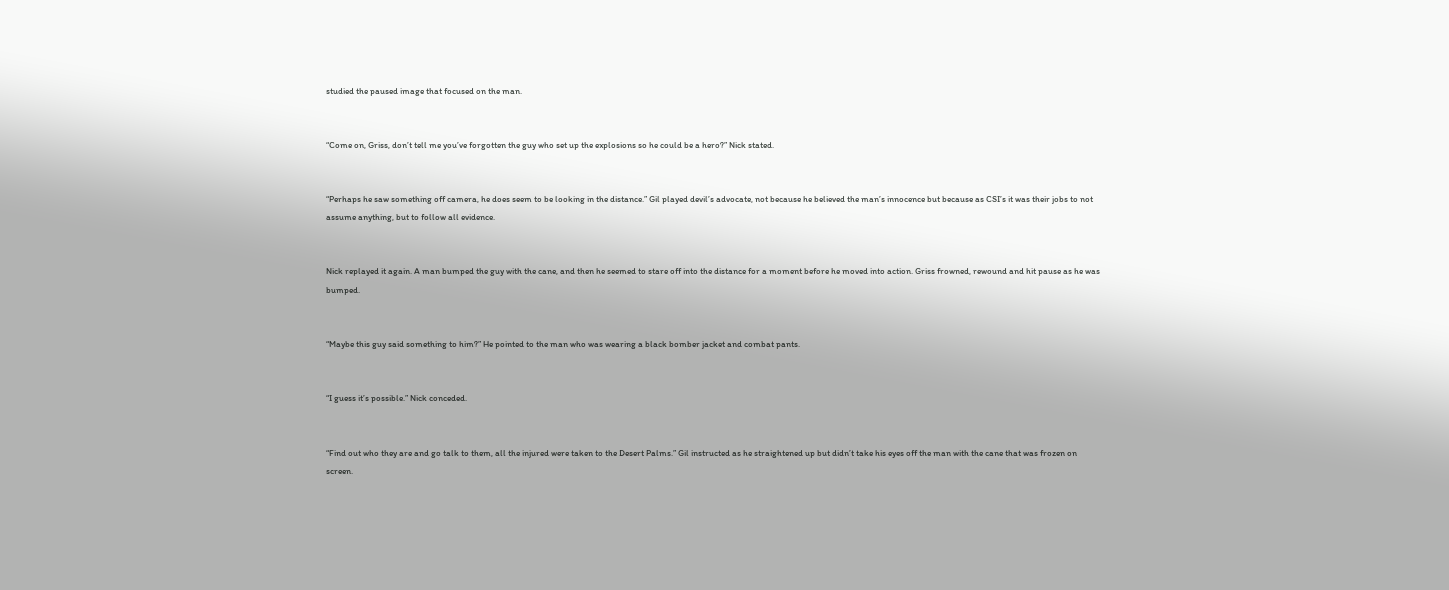studied the paused image that focused on the man.


“Come on, Griss, don’t tell me you’ve forgotten the guy who set up the explosions so he could be a hero?” Nick stated.


“Perhaps he saw something off camera, he does seem to be looking in the distance.” Gil played devil’s advocate, not because he believed the man’s innocence but because as CSI’s it was their jobs to not assume anything, but to follow all evidence.


Nick replayed it again. A man bumped the guy with the cane, and then he seemed to stare off into the distance for a moment before he moved into action. Griss frowned, rewound and hit pause as he was bumped.


“Maybe this guy said something to him?” He pointed to the man who was wearing a black bomber jacket and combat pants.


“I guess it’s possible.” Nick conceded.


“Find out who they are and go talk to them, all the injured were taken to the Desert Palms.” Gil instructed as he straightened up but didn’t take his eyes off the man with the cane that was frozen on screen.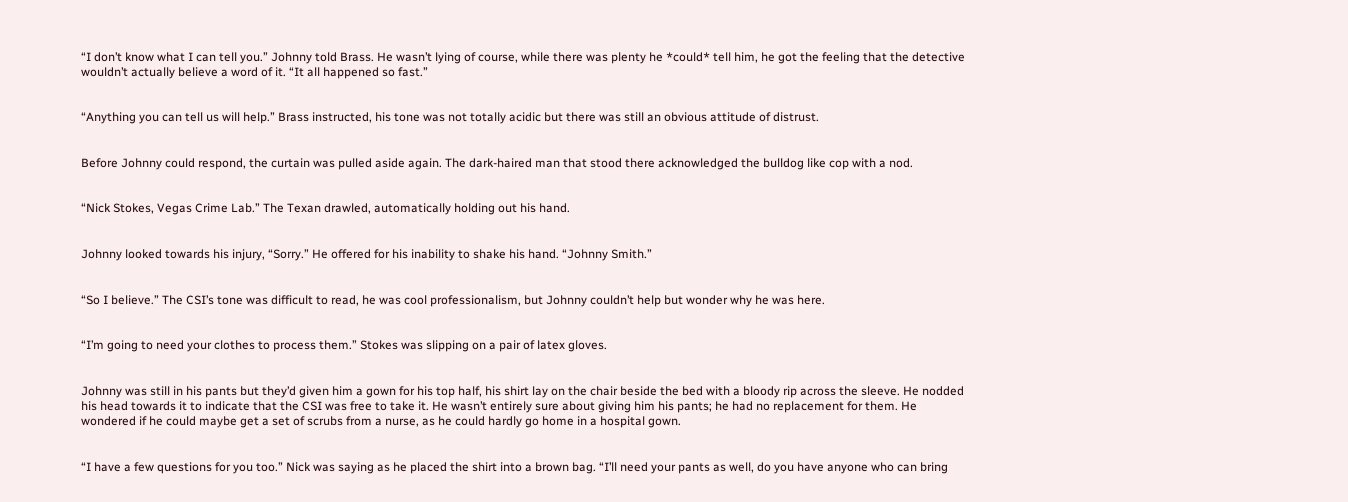“I don’t know what I can tell you.” Johnny told Brass. He wasn’t lying of course, while there was plenty he *could* tell him, he got the feeling that the detective wouldn’t actually believe a word of it. “It all happened so fast.”


“Anything you can tell us will help.” Brass instructed, his tone was not totally acidic but there was still an obvious attitude of distrust.


Before Johnny could respond, the curtain was pulled aside again. The dark-haired man that stood there acknowledged the bulldog like cop with a nod.


“Nick Stokes, Vegas Crime Lab.” The Texan drawled, automatically holding out his hand.


Johnny looked towards his injury, “Sorry.” He offered for his inability to shake his hand. “Johnny Smith.”


“So I believe.” The CSI’s tone was difficult to read, he was cool professionalism, but Johnny couldn’t help but wonder why he was here.


“I’m going to need your clothes to process them.” Stokes was slipping on a pair of latex gloves.


Johnny was still in his pants but they’d given him a gown for his top half, his shirt lay on the chair beside the bed with a bloody rip across the sleeve. He nodded his head towards it to indicate that the CSI was free to take it. He wasn’t entirely sure about giving him his pants; he had no replacement for them. He wondered if he could maybe get a set of scrubs from a nurse, as he could hardly go home in a hospital gown.


“I have a few questions for you too.” Nick was saying as he placed the shirt into a brown bag. “I’ll need your pants as well, do you have anyone who can bring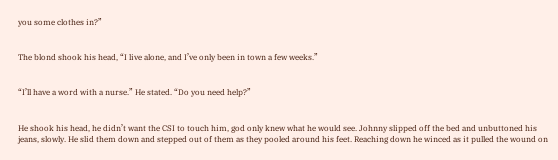you some clothes in?”


The blond shook his head, “I live alone, and I’ve only been in town a few weeks.”


“I’ll have a word with a nurse.” He stated. “Do you need help?”


He shook his head, he didn’t want the CSI to touch him, god only knew what he would see. Johnny slipped off the bed and unbuttoned his jeans, slowly. He slid them down and stepped out of them as they pooled around his feet. Reaching down he winced as it pulled the wound on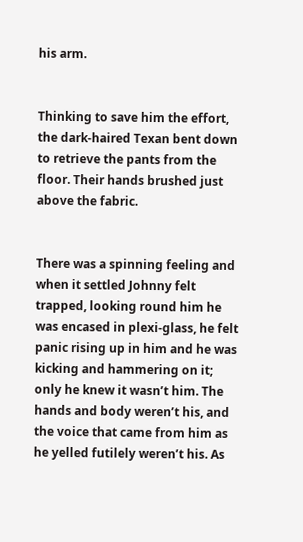his arm.


Thinking to save him the effort, the dark-haired Texan bent down to retrieve the pants from the floor. Their hands brushed just above the fabric.


There was a spinning feeling and when it settled Johnny felt trapped, looking round him he was encased in plexi-glass, he felt panic rising up in him and he was kicking and hammering on it; only he knew it wasn’t him. The hands and body weren’t his, and the voice that came from him as he yelled futilely weren’t his. As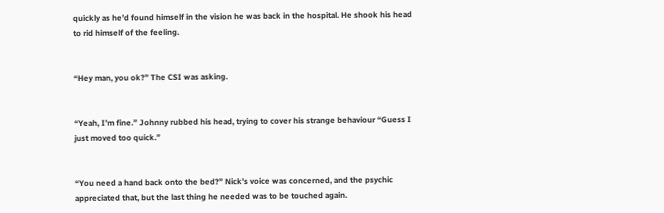quickly as he’d found himself in the vision he was back in the hospital. He shook his head to rid himself of the feeling.


“Hey man, you ok?” The CSI was asking.


“Yeah, I’m fine.” Johnny rubbed his head, trying to cover his strange behaviour “Guess I just moved too quick.”


“You need a hand back onto the bed?” Nick’s voice was concerned, and the psychic appreciated that, but the last thing he needed was to be touched again.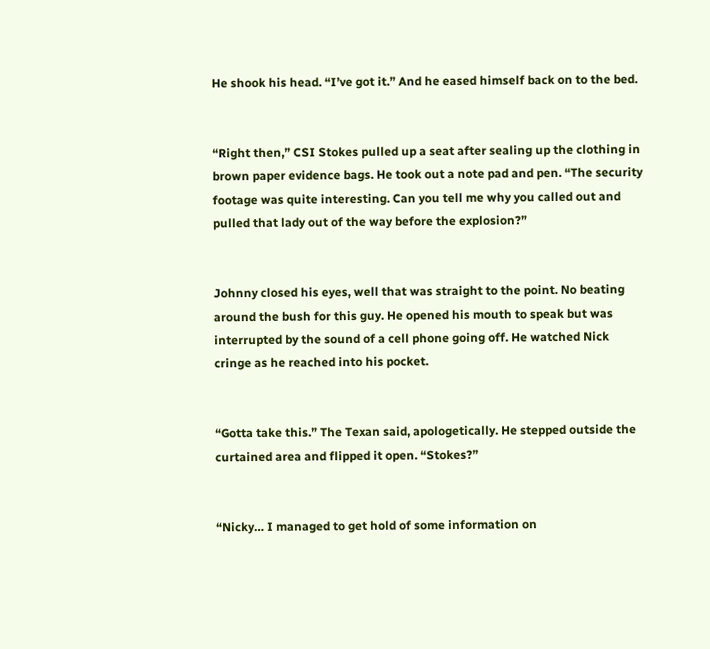He shook his head. “I’ve got it.” And he eased himself back on to the bed.


“Right then,” CSI Stokes pulled up a seat after sealing up the clothing in brown paper evidence bags. He took out a note pad and pen. “The security footage was quite interesting. Can you tell me why you called out and pulled that lady out of the way before the explosion?”


Johnny closed his eyes, well that was straight to the point. No beating around the bush for this guy. He opened his mouth to speak but was interrupted by the sound of a cell phone going off. He watched Nick cringe as he reached into his pocket.


“Gotta take this.” The Texan said, apologetically. He stepped outside the curtained area and flipped it open. “Stokes?”


“Nicky… I managed to get hold of some information on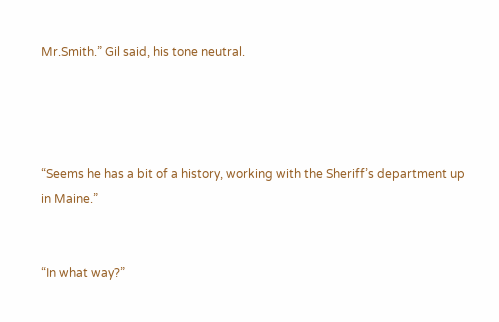Mr.Smith.” Gil said, his tone neutral.




“Seems he has a bit of a history, working with the Sheriff’s department up in Maine.”


“In what way?”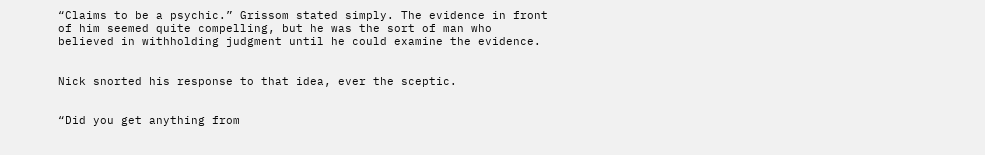“Claims to be a psychic.” Grissom stated simply. The evidence in front of him seemed quite compelling, but he was the sort of man who believed in withholding judgment until he could examine the evidence.


Nick snorted his response to that idea, ever the sceptic.


“Did you get anything from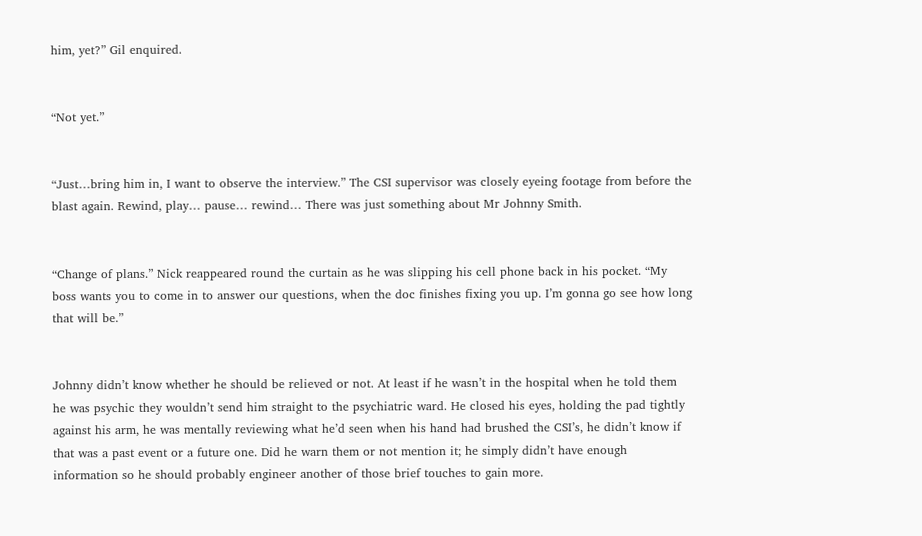him, yet?” Gil enquired.


“Not yet.”


“Just…bring him in, I want to observe the interview.” The CSI supervisor was closely eyeing footage from before the blast again. Rewind, play… pause… rewind… There was just something about Mr Johnny Smith.


“Change of plans.” Nick reappeared round the curtain as he was slipping his cell phone back in his pocket. “My boss wants you to come in to answer our questions, when the doc finishes fixing you up. I’m gonna go see how long that will be.”


Johnny didn’t know whether he should be relieved or not. At least if he wasn’t in the hospital when he told them he was psychic they wouldn’t send him straight to the psychiatric ward. He closed his eyes, holding the pad tightly against his arm, he was mentally reviewing what he’d seen when his hand had brushed the CSI’s, he didn’t know if that was a past event or a future one. Did he warn them or not mention it; he simply didn’t have enough information so he should probably engineer another of those brief touches to gain more.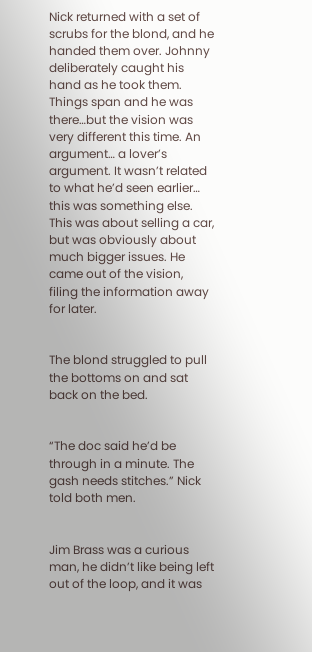Nick returned with a set of scrubs for the blond, and he handed them over. Johnny deliberately caught his hand as he took them. Things span and he was there…but the vision was very different this time. An argument… a lover’s argument. It wasn’t related to what he’d seen earlier… this was something else. This was about selling a car, but was obviously about much bigger issues. He came out of the vision, filing the information away for later.


The blond struggled to pull the bottoms on and sat back on the bed.


“The doc said he’d be through in a minute. The gash needs stitches.” Nick told both men.


Jim Brass was a curious man, he didn’t like being left out of the loop, and it was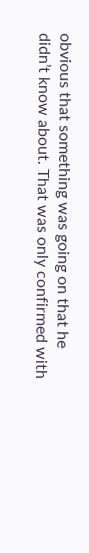obvious that something was going on that he didn’t know about. That was only confirmed with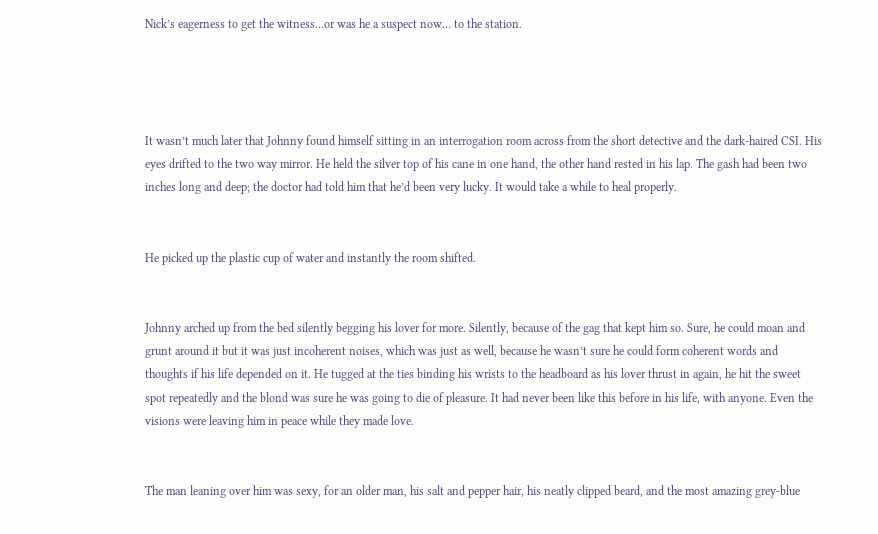Nick’s eagerness to get the witness…or was he a suspect now… to the station.




It wasn’t much later that Johnny found himself sitting in an interrogation room across from the short detective and the dark-haired CSI. His eyes drifted to the two way mirror. He held the silver top of his cane in one hand, the other hand rested in his lap. The gash had been two inches long and deep; the doctor had told him that he’d been very lucky. It would take a while to heal properly.


He picked up the plastic cup of water and instantly the room shifted.


Johnny arched up from the bed silently begging his lover for more. Silently, because of the gag that kept him so. Sure, he could moan and grunt around it but it was just incoherent noises, which was just as well, because he wasn’t sure he could form coherent words and thoughts if his life depended on it. He tugged at the ties binding his wrists to the headboard as his lover thrust in again, he hit the sweet spot repeatedly and the blond was sure he was going to die of pleasure. It had never been like this before in his life, with anyone. Even the visions were leaving him in peace while they made love.


The man leaning over him was sexy, for an older man, his salt and pepper hair, his neatly clipped beard, and the most amazing grey-blue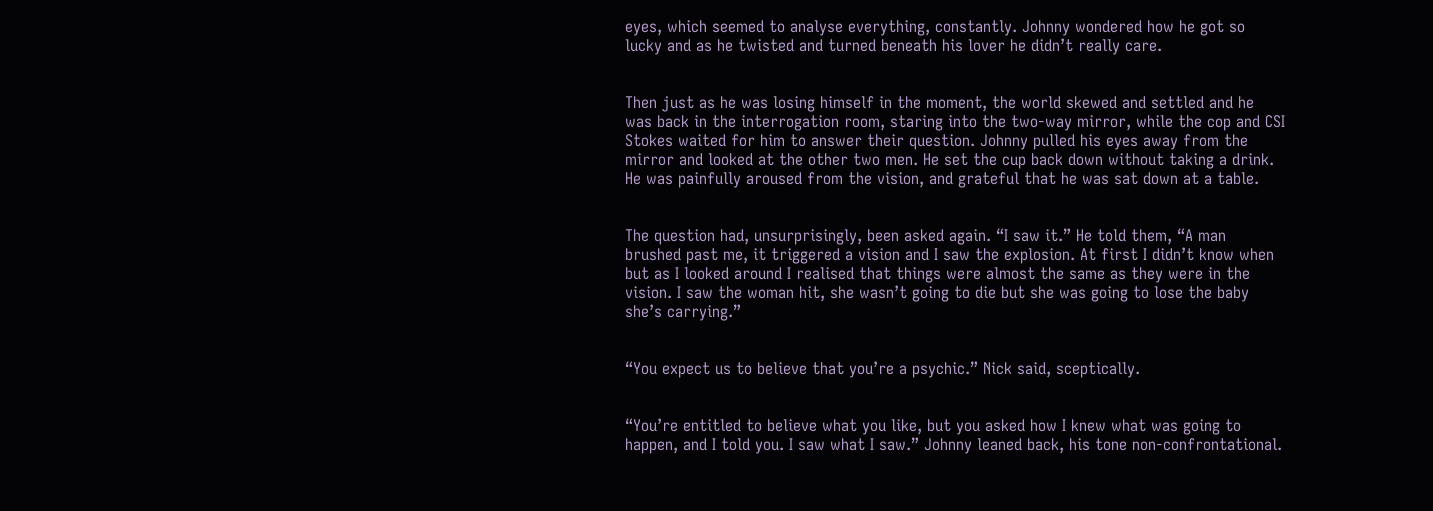eyes, which seemed to analyse everything, constantly. Johnny wondered how he got so lucky and as he twisted and turned beneath his lover he didn’t really care.


Then just as he was losing himself in the moment, the world skewed and settled and he was back in the interrogation room, staring into the two-way mirror, while the cop and CSI Stokes waited for him to answer their question. Johnny pulled his eyes away from the mirror and looked at the other two men. He set the cup back down without taking a drink. He was painfully aroused from the vision, and grateful that he was sat down at a table.


The question had, unsurprisingly, been asked again. “I saw it.” He told them, “A man brushed past me, it triggered a vision and I saw the explosion. At first I didn’t know when but as I looked around I realised that things were almost the same as they were in the vision. I saw the woman hit, she wasn’t going to die but she was going to lose the baby she’s carrying.”


“You expect us to believe that you’re a psychic.” Nick said, sceptically.


“You’re entitled to believe what you like, but you asked how I knew what was going to happen, and I told you. I saw what I saw.” Johnny leaned back, his tone non-confrontational.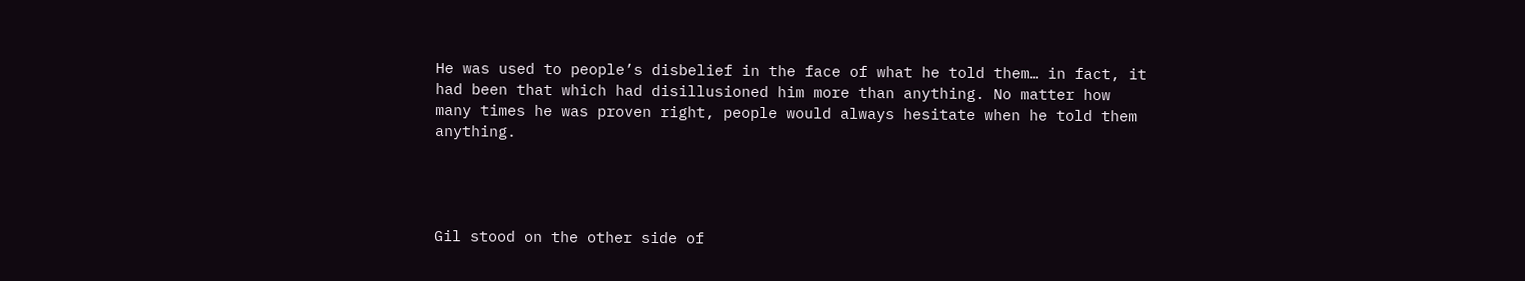He was used to people’s disbelief in the face of what he told them… in fact, it had been that which had disillusioned him more than anything. No matter how many times he was proven right, people would always hesitate when he told them anything.




Gil stood on the other side of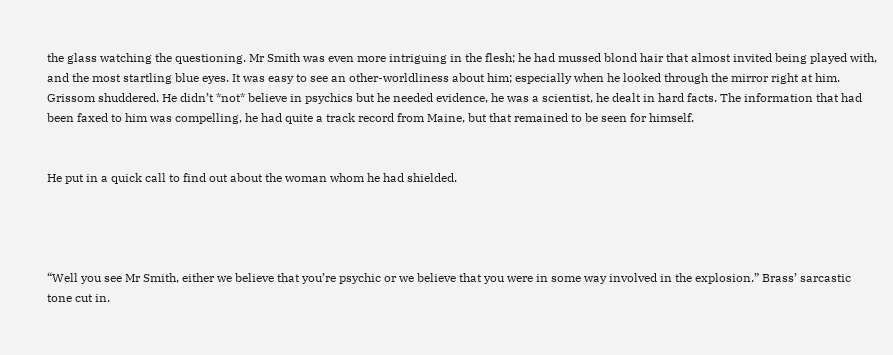the glass watching the questioning. Mr Smith was even more intriguing in the flesh; he had mussed blond hair that almost invited being played with, and the most startling blue eyes. It was easy to see an other-worldliness about him; especially when he looked through the mirror right at him. Grissom shuddered. He didn’t *not* believe in psychics but he needed evidence, he was a scientist, he dealt in hard facts. The information that had been faxed to him was compelling, he had quite a track record from Maine, but that remained to be seen for himself.


He put in a quick call to find out about the woman whom he had shielded.




“Well you see Mr Smith, either we believe that you’re psychic or we believe that you were in some way involved in the explosion.” Brass’ sarcastic tone cut in.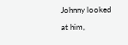Johnny looked at him,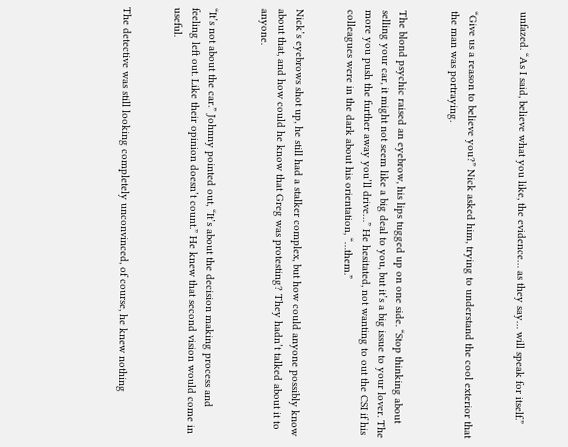unfazed. “As I said, believe what you like, the evidence… as they say… will speak for itself.”


“Give us a reason to believe you?” Nick asked him, trying to understand the cool exterior that the man was portraying.


The blond psychic raised an eyebrow, his lips tugged up on one side. “Stop thinking about selling your car, it might not seem like a big deal to you, but it’s a big issue to your lover. The more you push the further away you’ll drive…” He hesitated, not wanting to out the CSI if his colleagues were in the dark about his orientation, “…them.”


Nick’s eyebrows shot up, he still had a stalker complex, but how could anyone possibly know about that, and how could he know that Greg was protesting? They hadn’t talked about it to anyone.


“It’s not about the car.” Johnny pointed out, “It’s about the decision making process and feeling left out. Like their opinion doesn’t count.” He knew that second vision would come in useful.


The detective was still looking completely unconvinced, of course, he knew nothing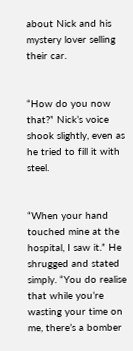about Nick and his mystery lover selling their car.


“How do you now that?” Nick’s voice shook slightly, even as he tried to fill it with steel.


“When your hand touched mine at the hospital, I saw it.” He shrugged and stated simply. “You do realise that while you’re wasting your time on me, there’s a bomber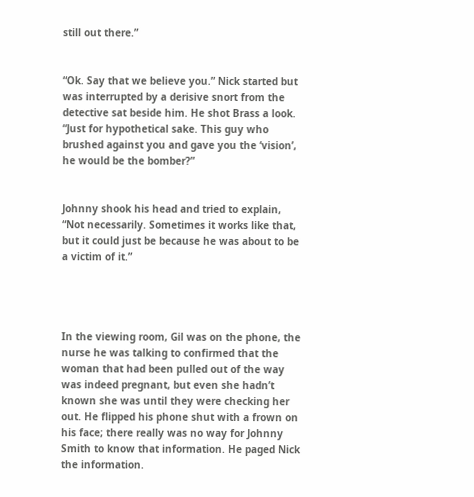still out there.”


“Ok. Say that we believe you.” Nick started but was interrupted by a derisive snort from the detective sat beside him. He shot Brass a look. “Just for hypothetical sake. This guy who brushed against you and gave you the ‘vision’, he would be the bomber?”


Johnny shook his head and tried to explain, “Not necessarily. Sometimes it works like that, but it could just be because he was about to be a victim of it.”




In the viewing room, Gil was on the phone, the nurse he was talking to confirmed that the woman that had been pulled out of the way was indeed pregnant, but even she hadn’t known she was until they were checking her out. He flipped his phone shut with a frown on his face; there really was no way for Johnny Smith to know that information. He paged Nick the information.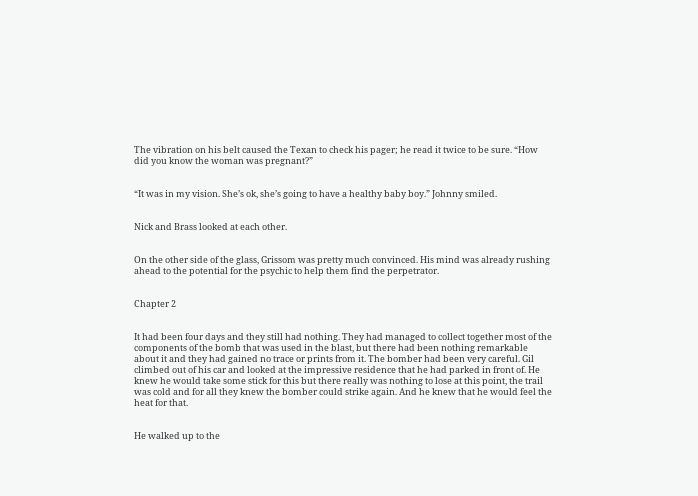The vibration on his belt caused the Texan to check his pager; he read it twice to be sure. “How did you know the woman was pregnant?”


“It was in my vision. She’s ok, she’s going to have a healthy baby boy.” Johnny smiled.


Nick and Brass looked at each other.


On the other side of the glass, Grissom was pretty much convinced. His mind was already rushing ahead to the potential for the psychic to help them find the perpetrator.


Chapter 2


It had been four days and they still had nothing. They had managed to collect together most of the components of the bomb that was used in the blast, but there had been nothing remarkable about it and they had gained no trace or prints from it. The bomber had been very careful. Gil climbed out of his car and looked at the impressive residence that he had parked in front of. He knew he would take some stick for this but there really was nothing to lose at this point, the trail was cold and for all they knew the bomber could strike again. And he knew that he would feel the heat for that.


He walked up to the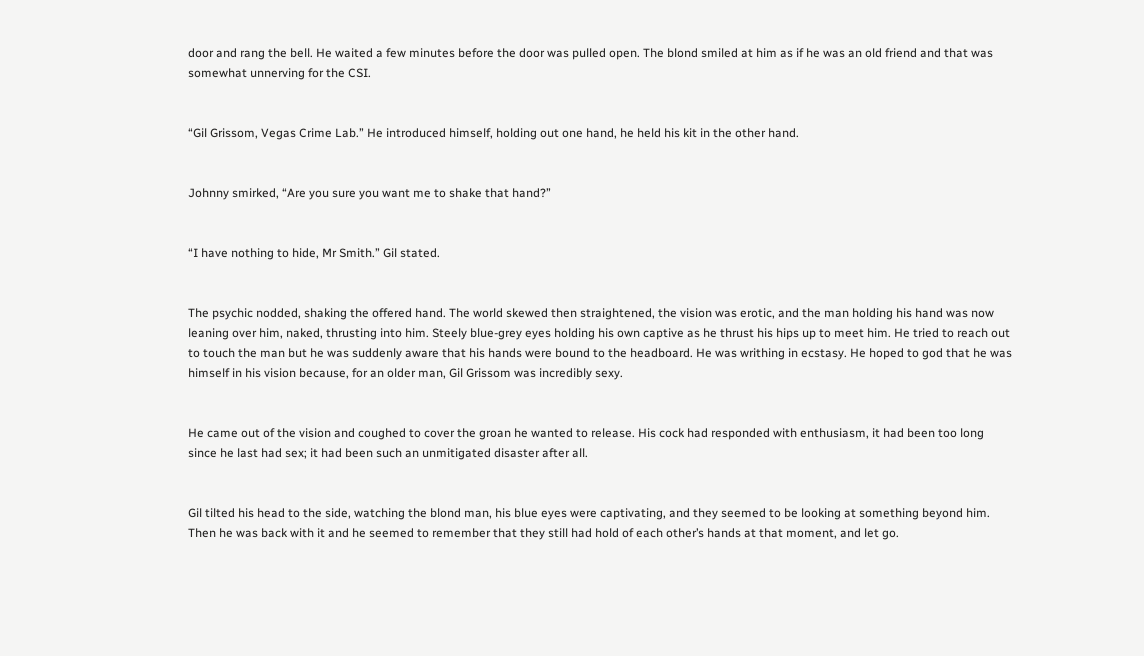door and rang the bell. He waited a few minutes before the door was pulled open. The blond smiled at him as if he was an old friend and that was somewhat unnerving for the CSI.


“Gil Grissom, Vegas Crime Lab.” He introduced himself, holding out one hand, he held his kit in the other hand.


Johnny smirked, “Are you sure you want me to shake that hand?”


“I have nothing to hide, Mr Smith.” Gil stated.


The psychic nodded, shaking the offered hand. The world skewed then straightened, the vision was erotic, and the man holding his hand was now leaning over him, naked, thrusting into him. Steely blue-grey eyes holding his own captive as he thrust his hips up to meet him. He tried to reach out to touch the man but he was suddenly aware that his hands were bound to the headboard. He was writhing in ecstasy. He hoped to god that he was himself in his vision because, for an older man, Gil Grissom was incredibly sexy.


He came out of the vision and coughed to cover the groan he wanted to release. His cock had responded with enthusiasm, it had been too long since he last had sex; it had been such an unmitigated disaster after all.


Gil tilted his head to the side, watching the blond man, his blue eyes were captivating, and they seemed to be looking at something beyond him. Then he was back with it and he seemed to remember that they still had hold of each other’s hands at that moment, and let go.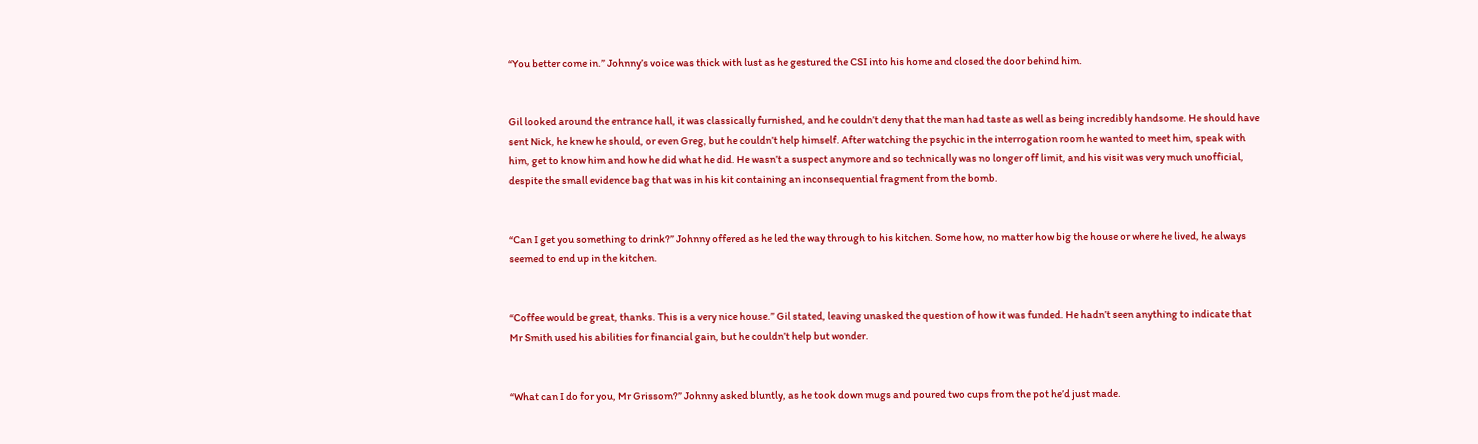“You better come in.” Johnny’s voice was thick with lust as he gestured the CSI into his home and closed the door behind him.


Gil looked around the entrance hall, it was classically furnished, and he couldn’t deny that the man had taste as well as being incredibly handsome. He should have sent Nick, he knew he should, or even Greg, but he couldn’t help himself. After watching the psychic in the interrogation room he wanted to meet him, speak with him, get to know him and how he did what he did. He wasn’t a suspect anymore and so technically was no longer off limit, and his visit was very much unofficial, despite the small evidence bag that was in his kit containing an inconsequential fragment from the bomb.


“Can I get you something to drink?” Johnny offered as he led the way through to his kitchen. Some how, no matter how big the house or where he lived, he always seemed to end up in the kitchen.


“Coffee would be great, thanks. This is a very nice house.” Gil stated, leaving unasked the question of how it was funded. He hadn’t seen anything to indicate that Mr Smith used his abilities for financial gain, but he couldn’t help but wonder.


“What can I do for you, Mr Grissom?” Johnny asked bluntly, as he took down mugs and poured two cups from the pot he’d just made.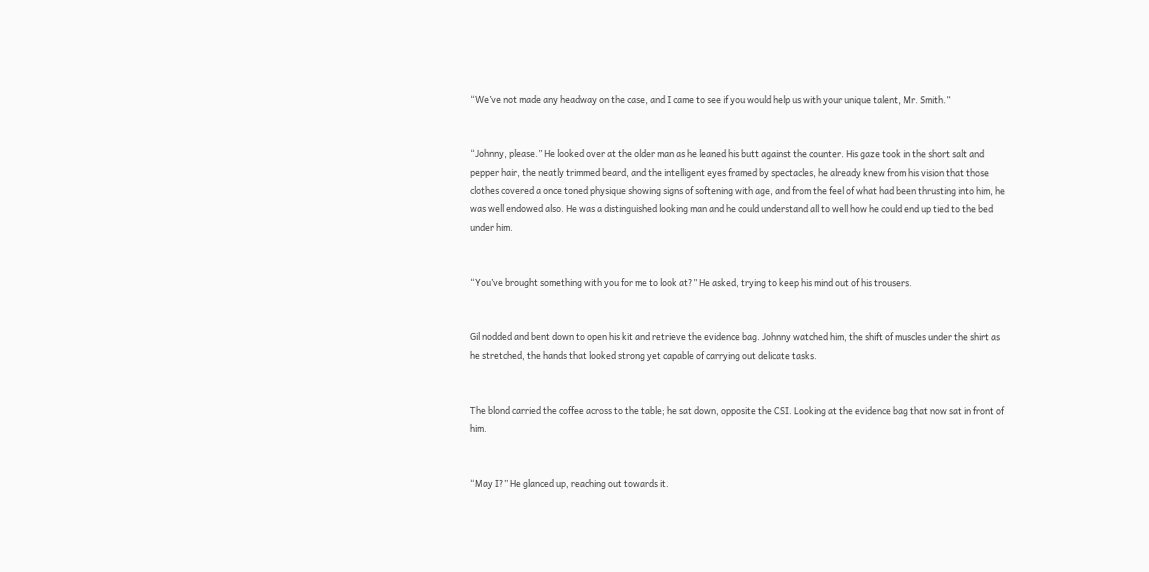“We’ve not made any headway on the case, and I came to see if you would help us with your unique talent, Mr. Smith.”


“Johnny, please.” He looked over at the older man as he leaned his butt against the counter. His gaze took in the short salt and pepper hair, the neatly trimmed beard, and the intelligent eyes framed by spectacles, he already knew from his vision that those clothes covered a once toned physique showing signs of softening with age, and from the feel of what had been thrusting into him, he was well endowed also. He was a distinguished looking man and he could understand all to well how he could end up tied to the bed under him.


“You’ve brought something with you for me to look at?” He asked, trying to keep his mind out of his trousers.


Gil nodded and bent down to open his kit and retrieve the evidence bag. Johnny watched him, the shift of muscles under the shirt as he stretched, the hands that looked strong yet capable of carrying out delicate tasks.


The blond carried the coffee across to the table; he sat down, opposite the CSI. Looking at the evidence bag that now sat in front of him.


“May I?” He glanced up, reaching out towards it.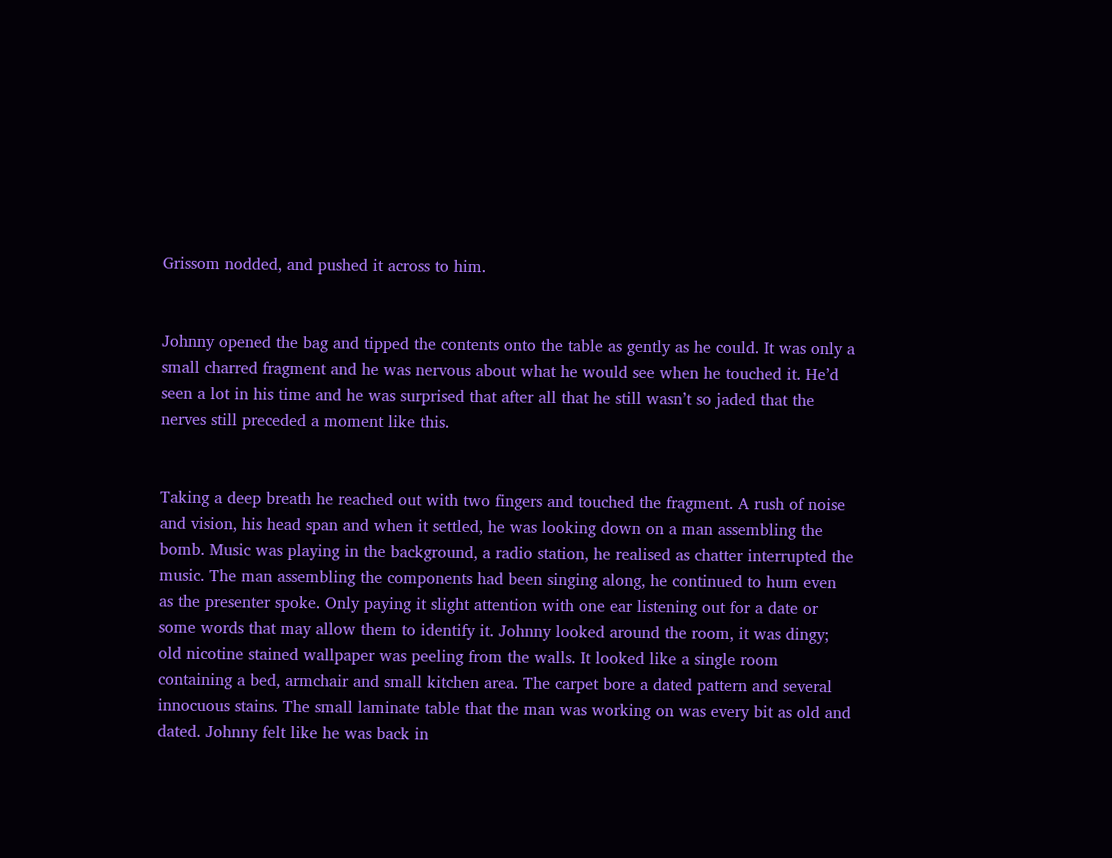Grissom nodded, and pushed it across to him.


Johnny opened the bag and tipped the contents onto the table as gently as he could. It was only a small charred fragment and he was nervous about what he would see when he touched it. He’d seen a lot in his time and he was surprised that after all that he still wasn’t so jaded that the nerves still preceded a moment like this.


Taking a deep breath he reached out with two fingers and touched the fragment. A rush of noise and vision, his head span and when it settled, he was looking down on a man assembling the bomb. Music was playing in the background, a radio station, he realised as chatter interrupted the music. The man assembling the components had been singing along, he continued to hum even as the presenter spoke. Only paying it slight attention with one ear listening out for a date or some words that may allow them to identify it. Johnny looked around the room, it was dingy; old nicotine stained wallpaper was peeling from the walls. It looked like a single room containing a bed, armchair and small kitchen area. The carpet bore a dated pattern and several innocuous stains. The small laminate table that the man was working on was every bit as old and dated. Johnny felt like he was back in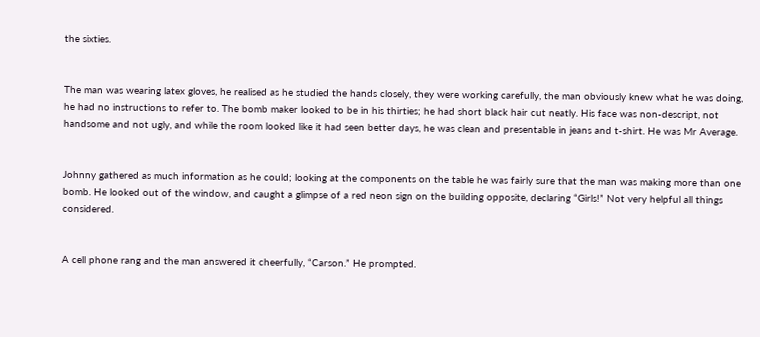the sixties.


The man was wearing latex gloves, he realised as he studied the hands closely, they were working carefully, the man obviously knew what he was doing, he had no instructions to refer to. The bomb maker looked to be in his thirties; he had short black hair cut neatly. His face was non-descript, not handsome and not ugly, and while the room looked like it had seen better days, he was clean and presentable in jeans and t-shirt. He was Mr Average.


Johnny gathered as much information as he could; looking at the components on the table he was fairly sure that the man was making more than one bomb. He looked out of the window, and caught a glimpse of a red neon sign on the building opposite, declaring “Girls!” Not very helpful all things considered.


A cell phone rang and the man answered it cheerfully, “Carson.” He prompted.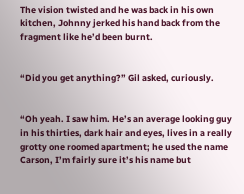The vision twisted and he was back in his own kitchen, Johnny jerked his hand back from the fragment like he’d been burnt.


“Did you get anything?” Gil asked, curiously.


“Oh yeah. I saw him. He’s an average looking guy in his thirties, dark hair and eyes, lives in a really grotty one roomed apartment; he used the name Carson, I’m fairly sure it’s his name but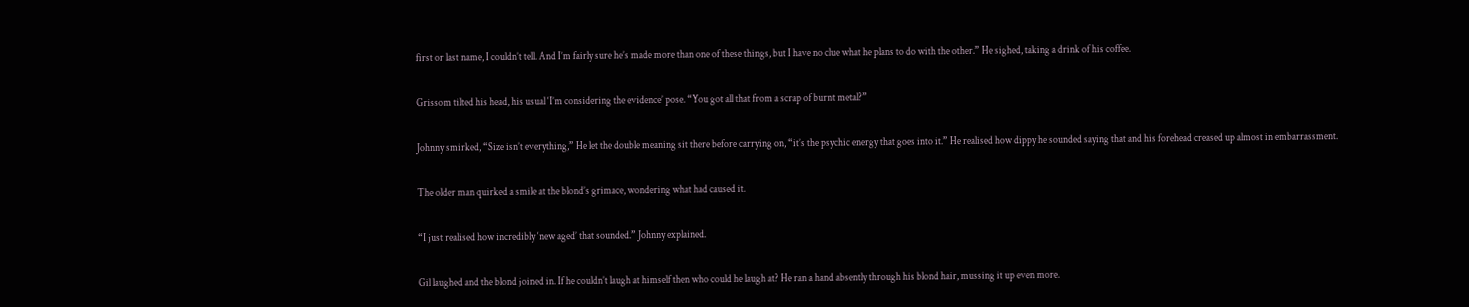first or last name, I couldn’t tell. And I’m fairly sure he’s made more than one of these things, but I have no clue what he plans to do with the other.” He sighed, taking a drink of his coffee.


Grissom tilted his head, his usual ‘I’m considering the evidence’ pose. “You got all that from a scrap of burnt metal?”


Johnny smirked, “Size isn’t everything,” He let the double meaning sit there before carrying on, “it’s the psychic energy that goes into it.” He realised how dippy he sounded saying that and his forehead creased up almost in embarrassment.


The older man quirked a smile at the blond’s grimace, wondering what had caused it.


“I just realised how incredibly ‘new aged’ that sounded.” Johnny explained.


Gil laughed and the blond joined in. If he couldn’t laugh at himself then who could he laugh at? He ran a hand absently through his blond hair, mussing it up even more.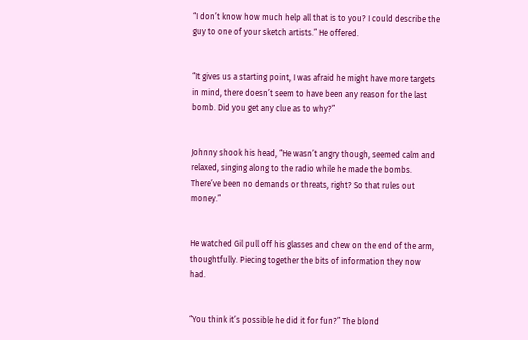“I don’t know how much help all that is to you? I could describe the guy to one of your sketch artists.” He offered.


“It gives us a starting point, I was afraid he might have more targets in mind, there doesn’t seem to have been any reason for the last bomb. Did you get any clue as to why?”


Johnny shook his head, “He wasn’t angry though, seemed calm and relaxed, singing along to the radio while he made the bombs. There’ve been no demands or threats, right? So that rules out money.”


He watched Gil pull off his glasses and chew on the end of the arm, thoughtfully. Piecing together the bits of information they now had.


“You think it’s possible he did it for fun?” The blond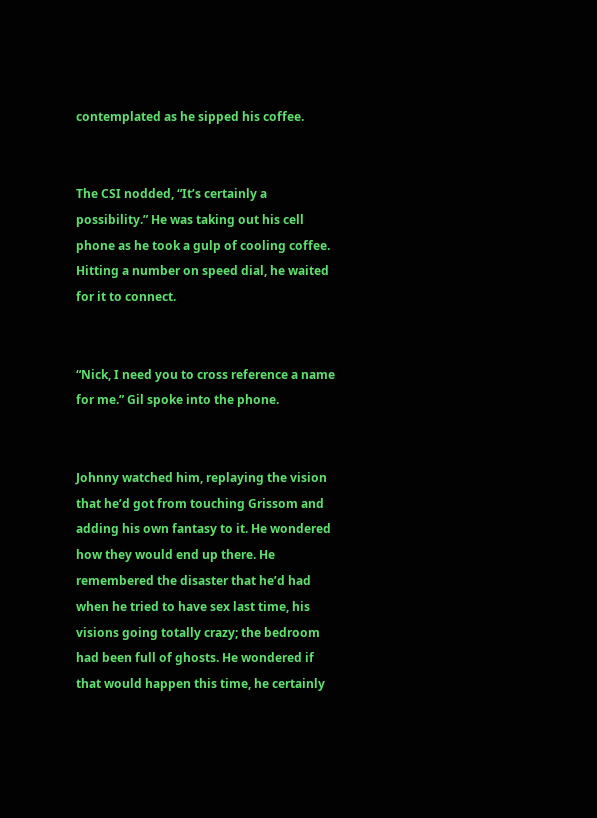contemplated as he sipped his coffee.


The CSI nodded, “It’s certainly a possibility.” He was taking out his cell phone as he took a gulp of cooling coffee. Hitting a number on speed dial, he waited for it to connect.


“Nick, I need you to cross reference a name for me.” Gil spoke into the phone.


Johnny watched him, replaying the vision that he’d got from touching Grissom and adding his own fantasy to it. He wondered how they would end up there. He remembered the disaster that he’d had when he tried to have sex last time, his visions going totally crazy; the bedroom had been full of ghosts. He wondered if that would happen this time, he certainly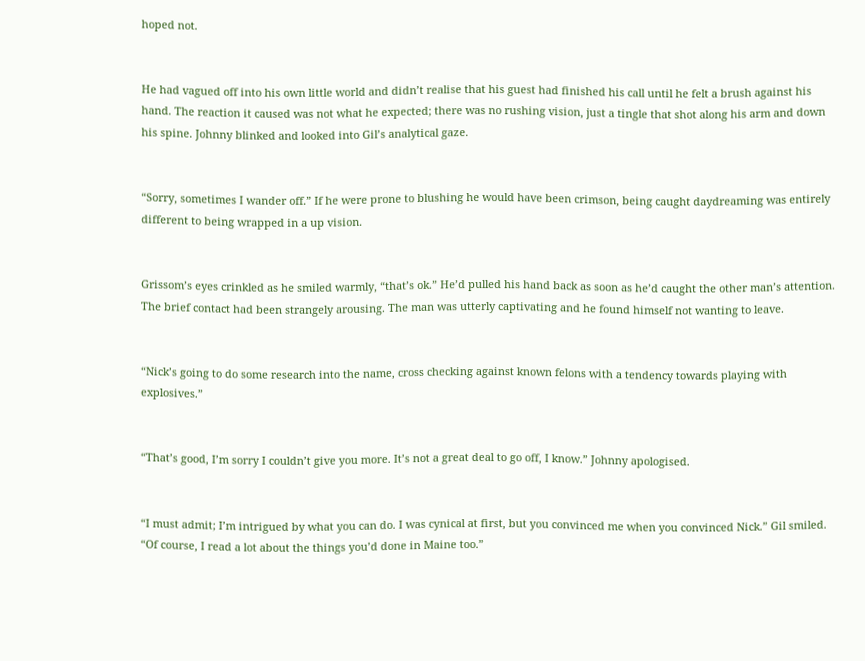hoped not.


He had vagued off into his own little world and didn’t realise that his guest had finished his call until he felt a brush against his hand. The reaction it caused was not what he expected; there was no rushing vision, just a tingle that shot along his arm and down his spine. Johnny blinked and looked into Gil’s analytical gaze.


“Sorry, sometimes I wander off.” If he were prone to blushing he would have been crimson, being caught daydreaming was entirely different to being wrapped in a up vision.


Grissom’s eyes crinkled as he smiled warmly, “that’s ok.” He’d pulled his hand back as soon as he’d caught the other man’s attention. The brief contact had been strangely arousing. The man was utterly captivating and he found himself not wanting to leave.


“Nick’s going to do some research into the name, cross checking against known felons with a tendency towards playing with explosives.”


“That’s good, I’m sorry I couldn’t give you more. It’s not a great deal to go off, I know.” Johnny apologised.


“I must admit; I’m intrigued by what you can do. I was cynical at first, but you convinced me when you convinced Nick.” Gil smiled. “Of course, I read a lot about the things you’d done in Maine too.”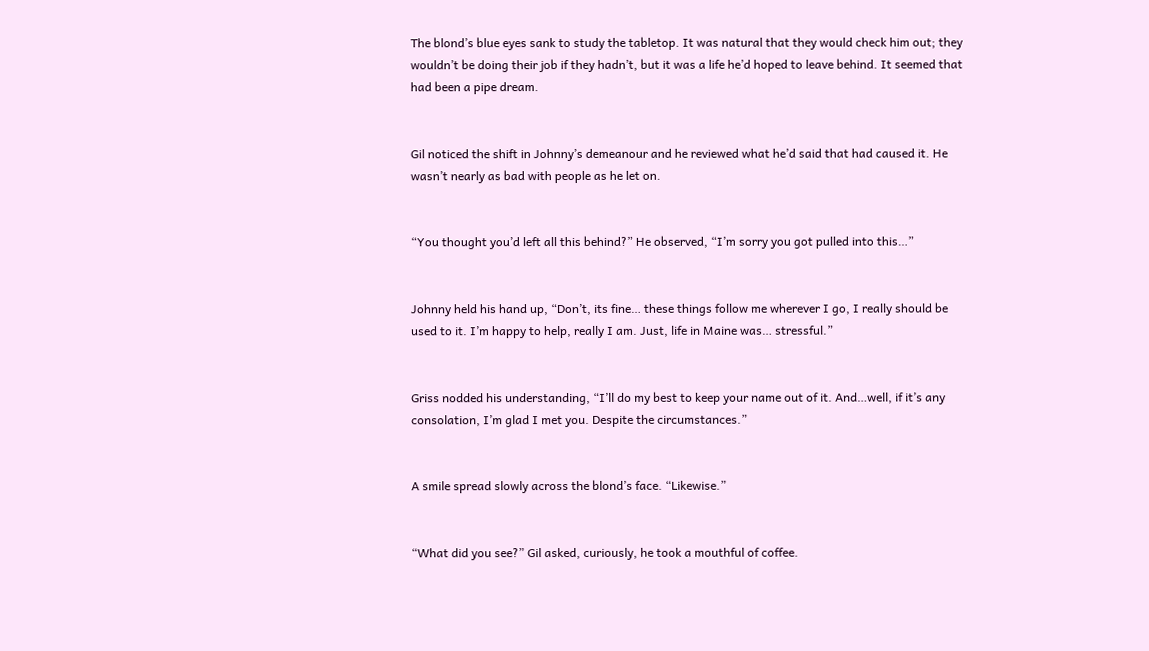The blond’s blue eyes sank to study the tabletop. It was natural that they would check him out; they wouldn’t be doing their job if they hadn’t, but it was a life he’d hoped to leave behind. It seemed that had been a pipe dream.


Gil noticed the shift in Johnny’s demeanour and he reviewed what he’d said that had caused it. He wasn’t nearly as bad with people as he let on.


“You thought you’d left all this behind?” He observed, “I’m sorry you got pulled into this…”


Johnny held his hand up, “Don’t, its fine… these things follow me wherever I go, I really should be used to it. I’m happy to help, really I am. Just, life in Maine was… stressful.”


Griss nodded his understanding, “I’ll do my best to keep your name out of it. And…well, if it’s any consolation, I’m glad I met you. Despite the circumstances.”


A smile spread slowly across the blond’s face. “Likewise.”


“What did you see?” Gil asked, curiously, he took a mouthful of coffee.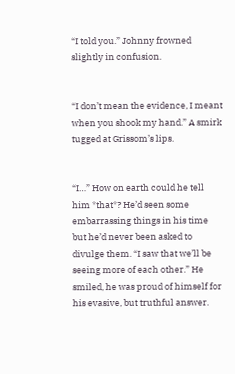“I told you.” Johnny frowned slightly in confusion.


“I don’t mean the evidence, I meant when you shook my hand.” A smirk tugged at Grissom’s lips.


“I…” How on earth could he tell him *that*? He’d seen some embarrassing things in his time but he’d never been asked to divulge them. “I saw that we’ll be seeing more of each other.” He smiled, he was proud of himself for his evasive, but truthful answer.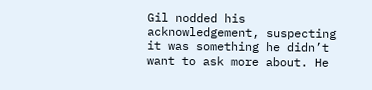Gil nodded his acknowledgement, suspecting it was something he didn’t want to ask more about. He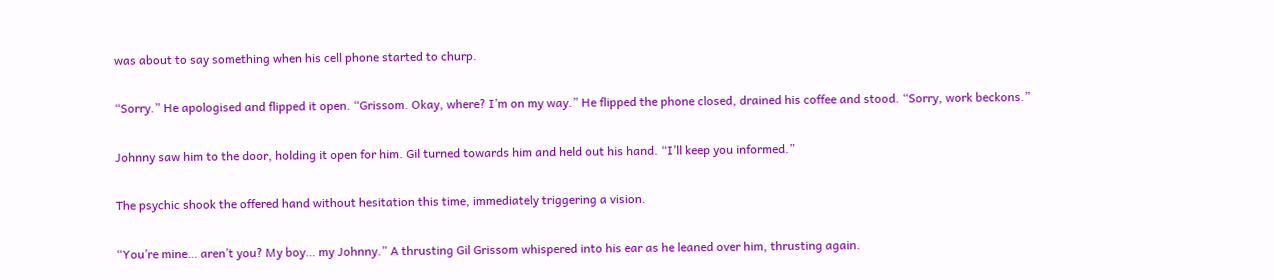was about to say something when his cell phone started to churp.


“Sorry.” He apologised and flipped it open. “Grissom. Okay, where? I’m on my way.” He flipped the phone closed, drained his coffee and stood. “Sorry, work beckons.”


Johnny saw him to the door, holding it open for him. Gil turned towards him and held out his hand. “I’ll keep you informed.”


The psychic shook the offered hand without hesitation this time, immediately triggering a vision.


“You’re mine… aren’t you? My boy… my Johnny.” A thrusting Gil Grissom whispered into his ear as he leaned over him, thrusting again.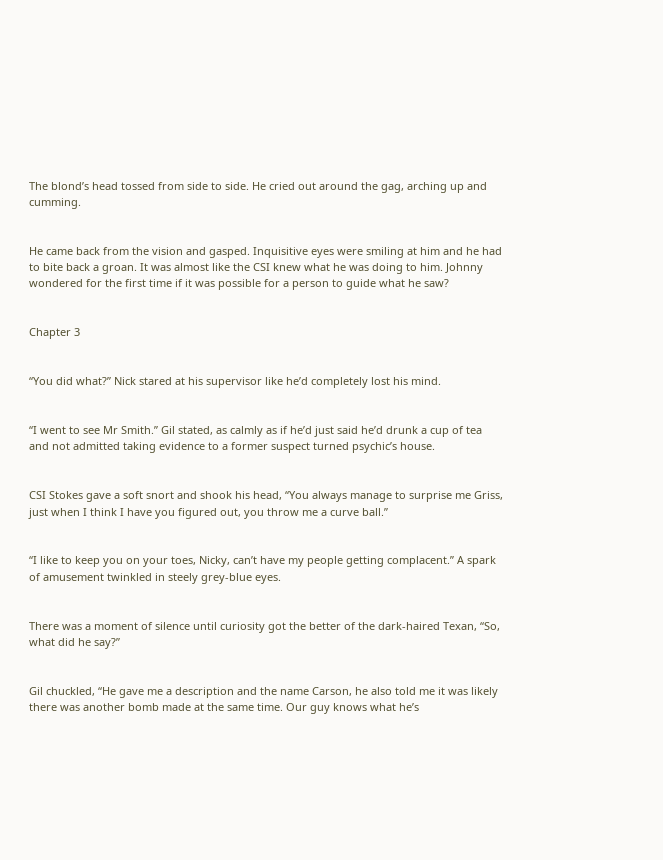The blond’s head tossed from side to side. He cried out around the gag, arching up and cumming.


He came back from the vision and gasped. Inquisitive eyes were smiling at him and he had to bite back a groan. It was almost like the CSI knew what he was doing to him. Johnny wondered for the first time if it was possible for a person to guide what he saw?


Chapter 3


“You did what?” Nick stared at his supervisor like he’d completely lost his mind.


“I went to see Mr Smith.” Gil stated, as calmly as if he’d just said he’d drunk a cup of tea and not admitted taking evidence to a former suspect turned psychic’s house.


CSI Stokes gave a soft snort and shook his head, “You always manage to surprise me Griss, just when I think I have you figured out, you throw me a curve ball.”


“I like to keep you on your toes, Nicky, can’t have my people getting complacent.” A spark of amusement twinkled in steely grey-blue eyes.


There was a moment of silence until curiosity got the better of the dark-haired Texan, “So, what did he say?”


Gil chuckled, “He gave me a description and the name Carson, he also told me it was likely there was another bomb made at the same time. Our guy knows what he’s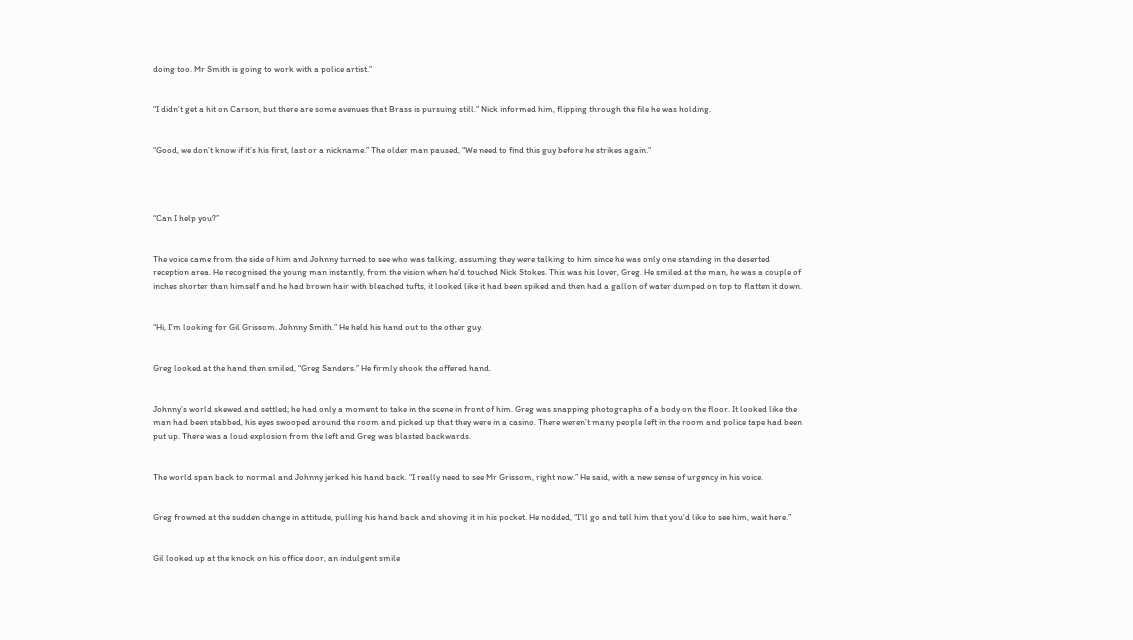doing too. Mr Smith is going to work with a police artist.”


“I didn’t get a hit on Carson, but there are some avenues that Brass is pursuing still.” Nick informed him, flipping through the file he was holding.


“Good, we don’t know if it’s his first, last or a nickname.” The older man paused, “We need to find this guy before he strikes again.”




“Can I help you?”


The voice came from the side of him and Johnny turned to see who was talking, assuming they were talking to him since he was only one standing in the deserted reception area. He recognised the young man instantly, from the vision when he’d touched Nick Stokes. This was his lover, Greg. He smiled at the man, he was a couple of inches shorter than himself and he had brown hair with bleached tufts, it looked like it had been spiked and then had a gallon of water dumped on top to flatten it down.


“Hi, I’m looking for Gil Grissom. Johnny Smith.” He held his hand out to the other guy.


Greg looked at the hand then smiled, “Greg Sanders.” He firmly shook the offered hand.


Johnny’s world skewed and settled; he had only a moment to take in the scene in front of him. Greg was snapping photographs of a body on the floor. It looked like the man had been stabbed, his eyes swooped around the room and picked up that they were in a casino. There weren’t many people left in the room and police tape had been put up. There was a loud explosion from the left and Greg was blasted backwards.


The world span back to normal and Johnny jerked his hand back. “I really need to see Mr Grissom, right now.” He said, with a new sense of urgency in his voice.


Greg frowned at the sudden change in attitude, pulling his hand back and shoving it in his pocket. He nodded, “I’ll go and tell him that you’d like to see him, wait here.”


Gil looked up at the knock on his office door, an indulgent smile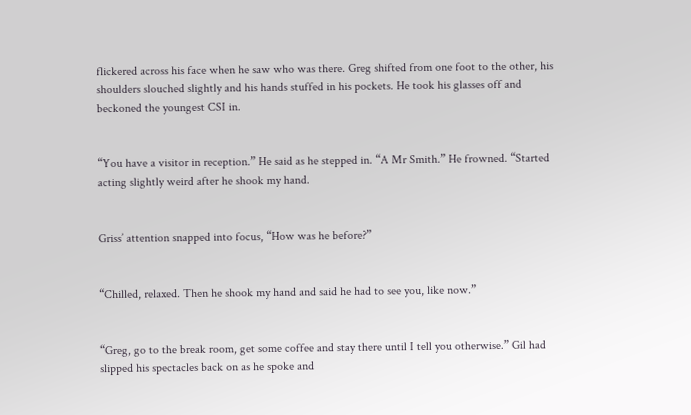flickered across his face when he saw who was there. Greg shifted from one foot to the other, his shoulders slouched slightly and his hands stuffed in his pockets. He took his glasses off and beckoned the youngest CSI in.


“You have a visitor in reception.” He said as he stepped in. “A Mr Smith.” He frowned. “Started acting slightly weird after he shook my hand.


Griss’ attention snapped into focus, “How was he before?”


“Chilled, relaxed. Then he shook my hand and said he had to see you, like now.”


“Greg, go to the break room, get some coffee and stay there until I tell you otherwise.” Gil had slipped his spectacles back on as he spoke and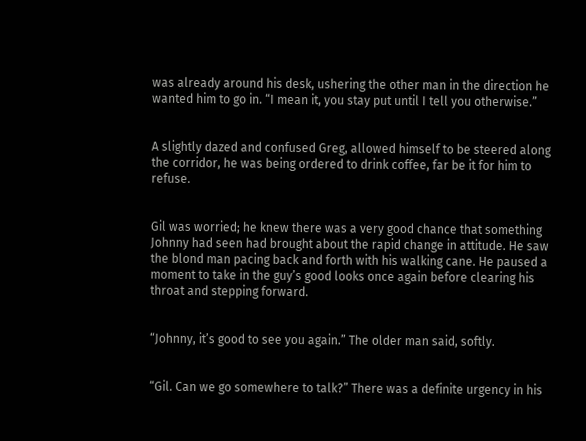was already around his desk, ushering the other man in the direction he wanted him to go in. “I mean it, you stay put until I tell you otherwise.”


A slightly dazed and confused Greg, allowed himself to be steered along the corridor, he was being ordered to drink coffee, far be it for him to refuse.


Gil was worried; he knew there was a very good chance that something Johnny had seen had brought about the rapid change in attitude. He saw the blond man pacing back and forth with his walking cane. He paused a moment to take in the guy’s good looks once again before clearing his throat and stepping forward.


“Johnny, it’s good to see you again.” The older man said, softly.


“Gil. Can we go somewhere to talk?” There was a definite urgency in his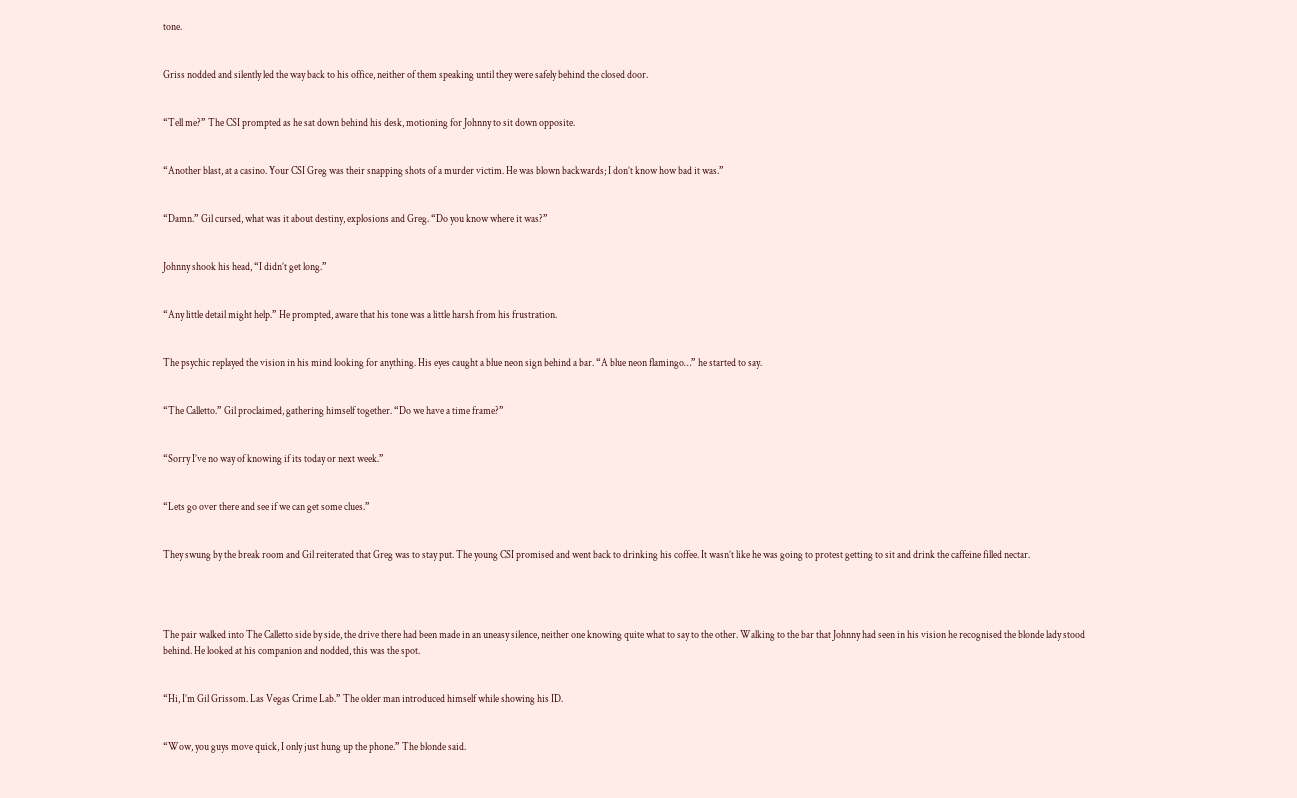tone.


Griss nodded and silently led the way back to his office, neither of them speaking until they were safely behind the closed door.


“Tell me?” The CSI prompted as he sat down behind his desk, motioning for Johnny to sit down opposite.


“Another blast, at a casino. Your CSI Greg was their snapping shots of a murder victim. He was blown backwards; I don’t know how bad it was.”


“Damn.” Gil cursed, what was it about destiny, explosions and Greg. “Do you know where it was?”


Johnny shook his head, “I didn’t get long.”


“Any little detail might help.” He prompted, aware that his tone was a little harsh from his frustration.


The psychic replayed the vision in his mind looking for anything. His eyes caught a blue neon sign behind a bar. “A blue neon flamingo…” he started to say.


“The Calletto.” Gil proclaimed, gathering himself together. “Do we have a time frame?”


“Sorry I’ve no way of knowing if its today or next week.”


“Lets go over there and see if we can get some clues.”


They swung by the break room and Gil reiterated that Greg was to stay put. The young CSI promised and went back to drinking his coffee. It wasn’t like he was going to protest getting to sit and drink the caffeine filled nectar.




The pair walked into The Calletto side by side, the drive there had been made in an uneasy silence, neither one knowing quite what to say to the other. Walking to the bar that Johnny had seen in his vision he recognised the blonde lady stood behind. He looked at his companion and nodded, this was the spot.


“Hi, I’m Gil Grissom. Las Vegas Crime Lab.” The older man introduced himself while showing his ID.


“Wow, you guys move quick, I only just hung up the phone.” The blonde said.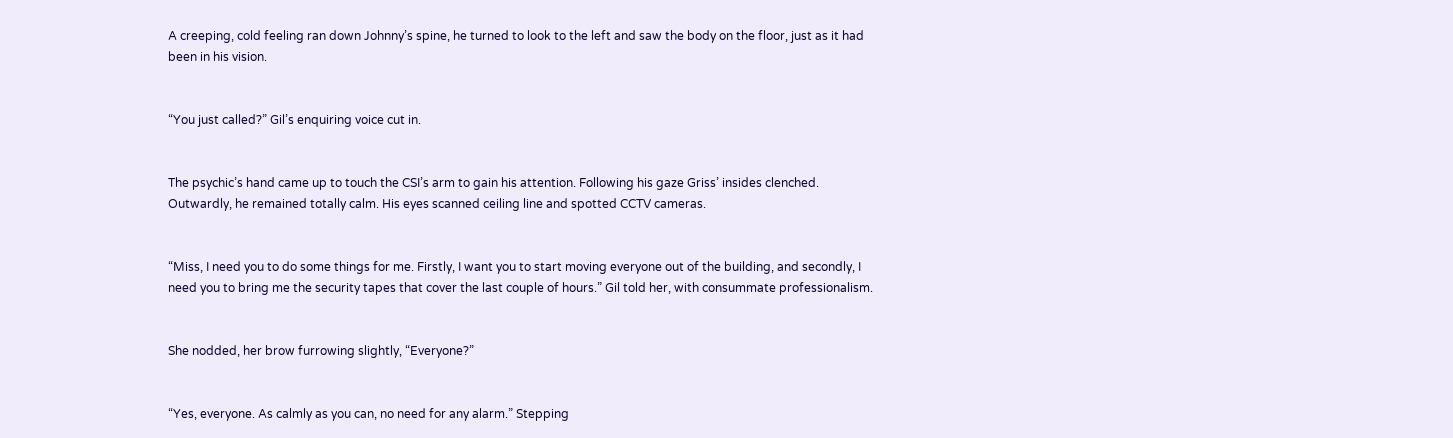A creeping, cold feeling ran down Johnny’s spine, he turned to look to the left and saw the body on the floor, just as it had been in his vision.


“You just called?” Gil’s enquiring voice cut in.


The psychic’s hand came up to touch the CSI’s arm to gain his attention. Following his gaze Griss’ insides clenched. Outwardly, he remained totally calm. His eyes scanned ceiling line and spotted CCTV cameras.


“Miss, I need you to do some things for me. Firstly, I want you to start moving everyone out of the building, and secondly, I need you to bring me the security tapes that cover the last couple of hours.” Gil told her, with consummate professionalism.


She nodded, her brow furrowing slightly, “Everyone?”


“Yes, everyone. As calmly as you can, no need for any alarm.” Stepping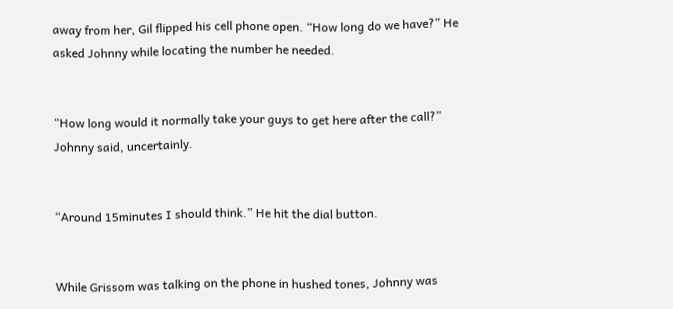away from her, Gil flipped his cell phone open. “How long do we have?” He asked Johnny while locating the number he needed.


“How long would it normally take your guys to get here after the call?” Johnny said, uncertainly.


“Around 15minutes I should think.” He hit the dial button.


While Grissom was talking on the phone in hushed tones, Johnny was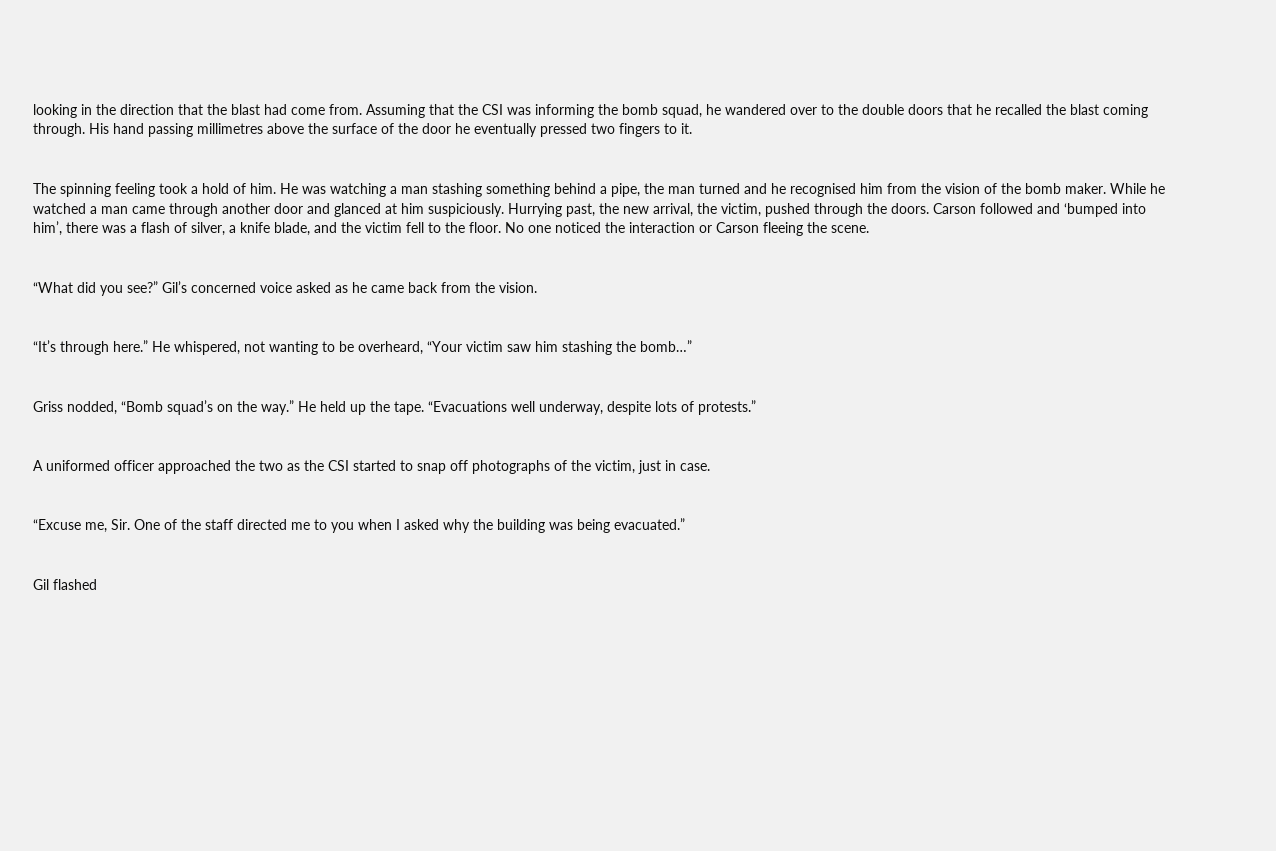looking in the direction that the blast had come from. Assuming that the CSI was informing the bomb squad, he wandered over to the double doors that he recalled the blast coming through. His hand passing millimetres above the surface of the door he eventually pressed two fingers to it.


The spinning feeling took a hold of him. He was watching a man stashing something behind a pipe, the man turned and he recognised him from the vision of the bomb maker. While he watched a man came through another door and glanced at him suspiciously. Hurrying past, the new arrival, the victim, pushed through the doors. Carson followed and ‘bumped into him’, there was a flash of silver, a knife blade, and the victim fell to the floor. No one noticed the interaction or Carson fleeing the scene.


“What did you see?” Gil’s concerned voice asked as he came back from the vision.


“It’s through here.” He whispered, not wanting to be overheard, “Your victim saw him stashing the bomb…”


Griss nodded, “Bomb squad’s on the way.” He held up the tape. “Evacuations well underway, despite lots of protests.”


A uniformed officer approached the two as the CSI started to snap off photographs of the victim, just in case.


“Excuse me, Sir. One of the staff directed me to you when I asked why the building was being evacuated.”


Gil flashed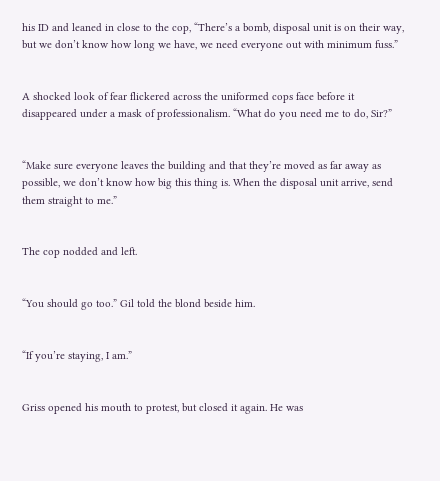his ID and leaned in close to the cop, “There’s a bomb, disposal unit is on their way, but we don’t know how long we have, we need everyone out with minimum fuss.”


A shocked look of fear flickered across the uniformed cops face before it disappeared under a mask of professionalism. “What do you need me to do, Sir?”


“Make sure everyone leaves the building and that they’re moved as far away as possible, we don’t know how big this thing is. When the disposal unit arrive, send them straight to me.”


The cop nodded and left.


“You should go too.” Gil told the blond beside him.


“If you’re staying, I am.”


Griss opened his mouth to protest, but closed it again. He was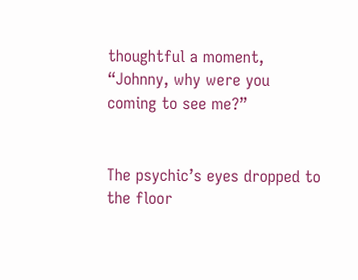thoughtful a moment, “Johnny, why were you coming to see me?”


The psychic’s eyes dropped to the floor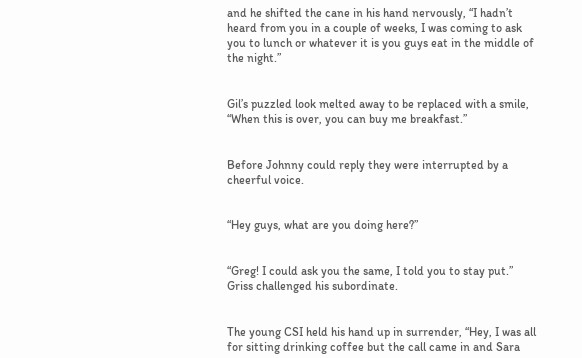and he shifted the cane in his hand nervously, “I hadn’t heard from you in a couple of weeks, I was coming to ask you to lunch or whatever it is you guys eat in the middle of the night.”


Gil’s puzzled look melted away to be replaced with a smile, “When this is over, you can buy me breakfast.”


Before Johnny could reply they were interrupted by a cheerful voice.


“Hey guys, what are you doing here?”


“Greg! I could ask you the same, I told you to stay put.” Griss challenged his subordinate.


The young CSI held his hand up in surrender, “Hey, I was all for sitting drinking coffee but the call came in and Sara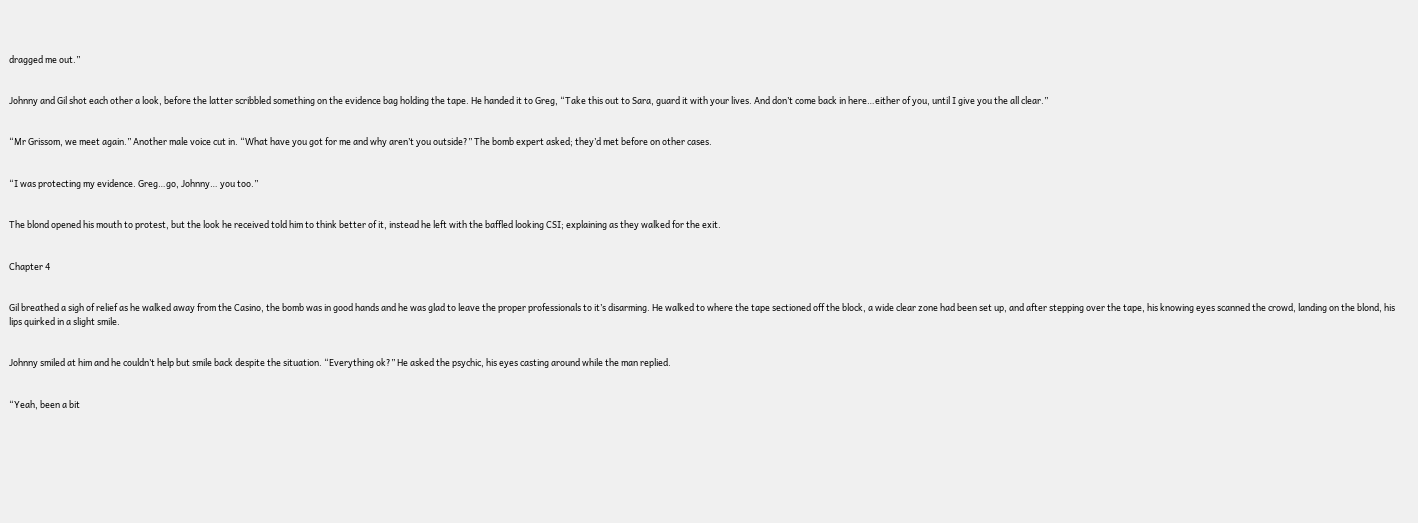dragged me out.”


Johnny and Gil shot each other a look, before the latter scribbled something on the evidence bag holding the tape. He handed it to Greg, “Take this out to Sara, guard it with your lives. And don’t come back in here…either of you, until I give you the all clear.”


“Mr Grissom, we meet again.” Another male voice cut in. “What have you got for me and why aren’t you outside?” The bomb expert asked; they’d met before on other cases.


“I was protecting my evidence. Greg…go, Johnny… you too.”


The blond opened his mouth to protest, but the look he received told him to think better of it, instead he left with the baffled looking CSI; explaining as they walked for the exit.


Chapter 4


Gil breathed a sigh of relief as he walked away from the Casino, the bomb was in good hands and he was glad to leave the proper professionals to it’s disarming. He walked to where the tape sectioned off the block, a wide clear zone had been set up, and after stepping over the tape, his knowing eyes scanned the crowd, landing on the blond, his lips quirked in a slight smile.


Johnny smiled at him and he couldn’t help but smile back despite the situation. “Everything ok?” He asked the psychic, his eyes casting around while the man replied.


“Yeah, been a bit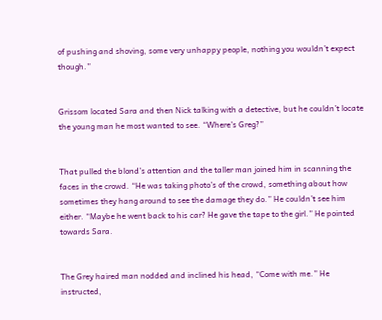of pushing and shoving, some very unhappy people, nothing you wouldn’t expect though.”


Grissom located Sara and then Nick talking with a detective, but he couldn’t locate the young man he most wanted to see. “Where’s Greg?”


That pulled the blond’s attention and the taller man joined him in scanning the faces in the crowd. “He was taking photo’s of the crowd, something about how sometimes they hang around to see the damage they do.” He couldn’t see him either. “Maybe he went back to his car? He gave the tape to the girl.” He pointed towards Sara.


The Grey haired man nodded and inclined his head, “Come with me.” He instructed,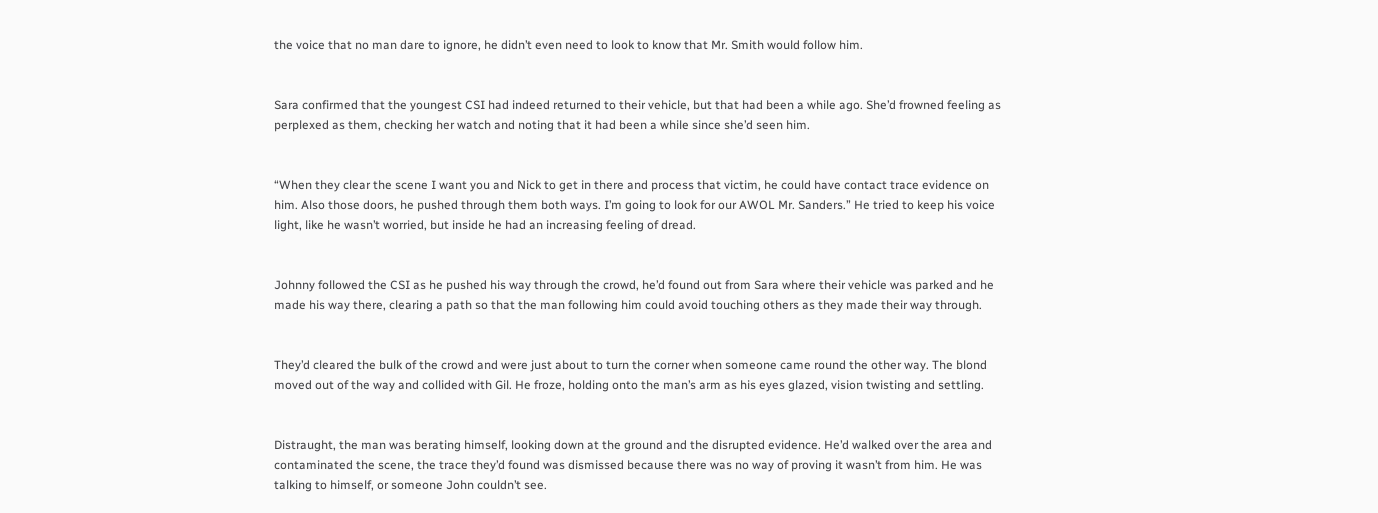the voice that no man dare to ignore, he didn’t even need to look to know that Mr. Smith would follow him.


Sara confirmed that the youngest CSI had indeed returned to their vehicle, but that had been a while ago. She’d frowned feeling as perplexed as them, checking her watch and noting that it had been a while since she’d seen him.


“When they clear the scene I want you and Nick to get in there and process that victim, he could have contact trace evidence on him. Also those doors, he pushed through them both ways. I’m going to look for our AWOL Mr. Sanders.” He tried to keep his voice light, like he wasn’t worried, but inside he had an increasing feeling of dread.


Johnny followed the CSI as he pushed his way through the crowd, he’d found out from Sara where their vehicle was parked and he made his way there, clearing a path so that the man following him could avoid touching others as they made their way through.


They’d cleared the bulk of the crowd and were just about to turn the corner when someone came round the other way. The blond moved out of the way and collided with Gil. He froze, holding onto the man’s arm as his eyes glazed, vision twisting and settling.


Distraught, the man was berating himself, looking down at the ground and the disrupted evidence. He’d walked over the area and contaminated the scene, the trace they’d found was dismissed because there was no way of proving it wasn’t from him. He was talking to himself, or someone John couldn’t see.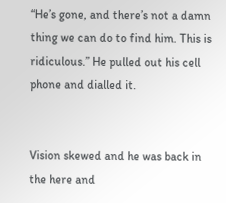“He’s gone, and there’s not a damn thing we can do to find him. This is ridiculous.” He pulled out his cell phone and dialled it.


Vision skewed and he was back in the here and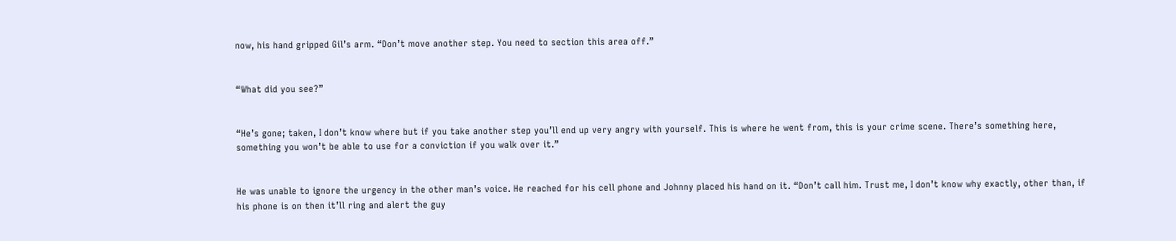now, his hand gripped Gil’s arm. “Don’t move another step. You need to section this area off.”


“What did you see?”


“He’s gone; taken, I don’t know where but if you take another step you’ll end up very angry with yourself. This is where he went from, this is your crime scene. There’s something here, something you won’t be able to use for a conviction if you walk over it.”


He was unable to ignore the urgency in the other man’s voice. He reached for his cell phone and Johnny placed his hand on it. “Don’t call him. Trust me, I don’t know why exactly, other than, if his phone is on then it’ll ring and alert the guy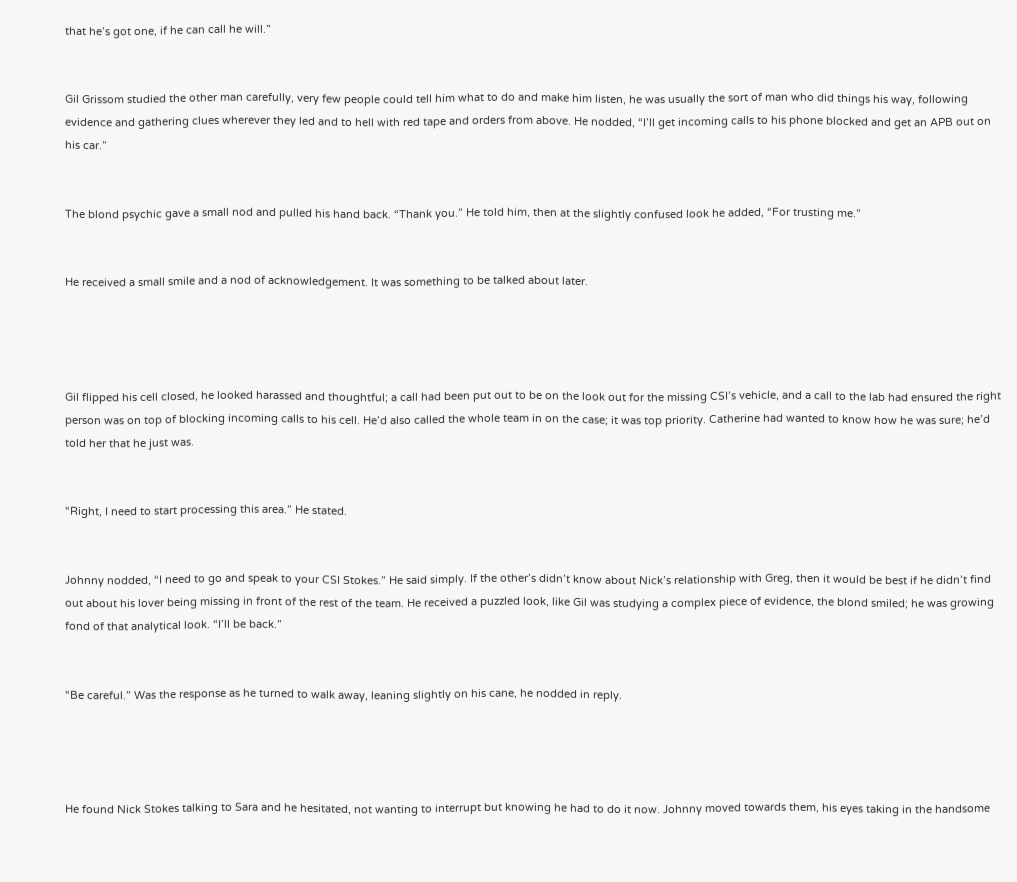that he’s got one, if he can call he will.”


Gil Grissom studied the other man carefully, very few people could tell him what to do and make him listen, he was usually the sort of man who did things his way, following evidence and gathering clues wherever they led and to hell with red tape and orders from above. He nodded, “I’ll get incoming calls to his phone blocked and get an APB out on his car.”


The blond psychic gave a small nod and pulled his hand back. “Thank you.” He told him, then at the slightly confused look he added, “For trusting me.”


He received a small smile and a nod of acknowledgement. It was something to be talked about later.




Gil flipped his cell closed, he looked harassed and thoughtful; a call had been put out to be on the look out for the missing CSI’s vehicle, and a call to the lab had ensured the right person was on top of blocking incoming calls to his cell. He’d also called the whole team in on the case; it was top priority. Catherine had wanted to know how he was sure; he’d told her that he just was.


“Right, I need to start processing this area.” He stated.


Johnny nodded, “I need to go and speak to your CSI Stokes.” He said simply. If the other’s didn’t know about Nick’s relationship with Greg, then it would be best if he didn’t find out about his lover being missing in front of the rest of the team. He received a puzzled look, like Gil was studying a complex piece of evidence, the blond smiled; he was growing fond of that analytical look. “I’ll be back.”


“Be careful.” Was the response as he turned to walk away, leaning slightly on his cane, he nodded in reply.




He found Nick Stokes talking to Sara and he hesitated, not wanting to interrupt but knowing he had to do it now. Johnny moved towards them, his eyes taking in the handsome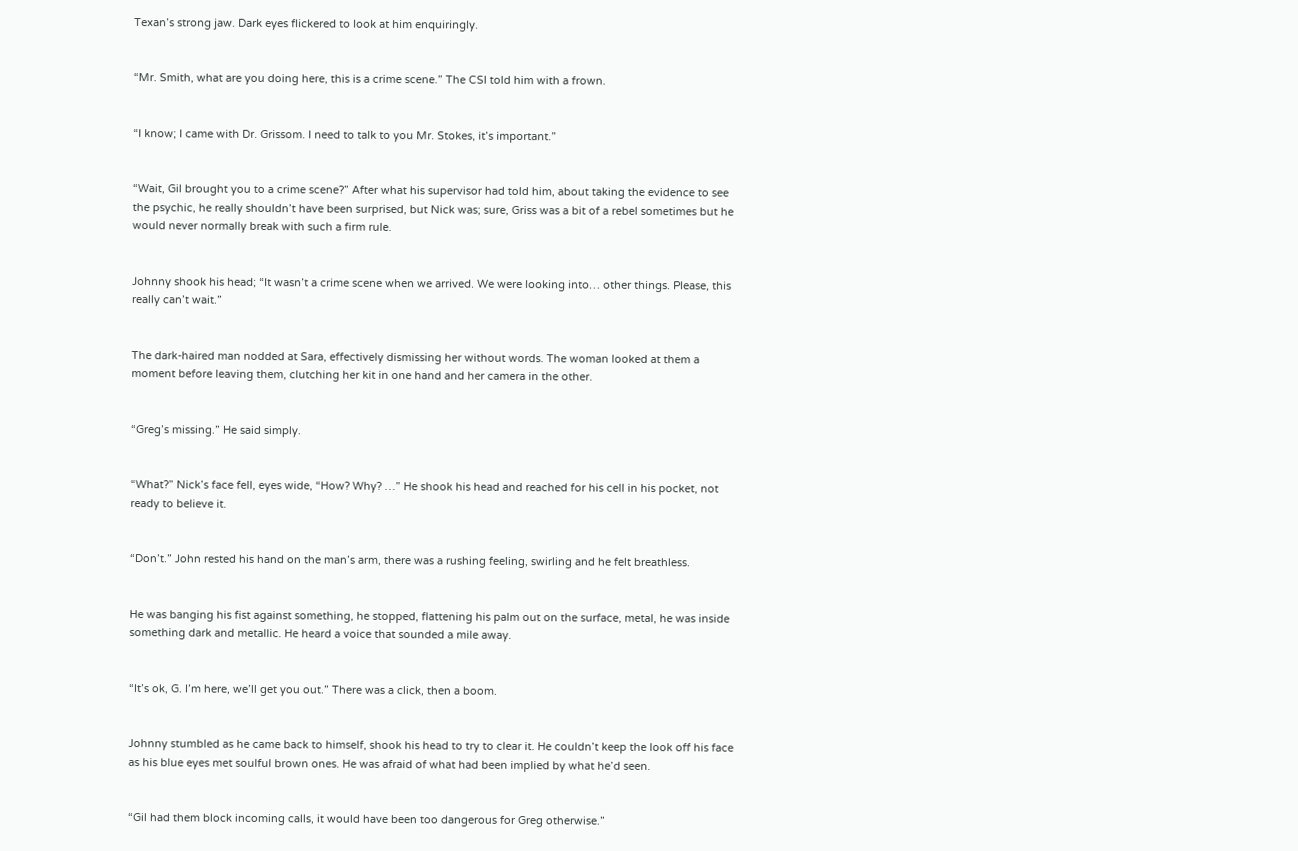Texan’s strong jaw. Dark eyes flickered to look at him enquiringly.


“Mr. Smith, what are you doing here, this is a crime scene.” The CSI told him with a frown.


“I know; I came with Dr. Grissom. I need to talk to you Mr. Stokes, it’s important.”


“Wait, Gil brought you to a crime scene?” After what his supervisor had told him, about taking the evidence to see the psychic, he really shouldn’t have been surprised, but Nick was; sure, Griss was a bit of a rebel sometimes but he would never normally break with such a firm rule.


Johnny shook his head; “It wasn’t a crime scene when we arrived. We were looking into… other things. Please, this really can’t wait.”


The dark-haired man nodded at Sara, effectively dismissing her without words. The woman looked at them a moment before leaving them, clutching her kit in one hand and her camera in the other.


“Greg’s missing.” He said simply.


“What?” Nick’s face fell, eyes wide, “How? Why? …” He shook his head and reached for his cell in his pocket, not ready to believe it.


“Don’t.” John rested his hand on the man’s arm, there was a rushing feeling, swirling and he felt breathless.


He was banging his fist against something, he stopped, flattening his palm out on the surface, metal, he was inside something dark and metallic. He heard a voice that sounded a mile away.


“It’s ok, G. I’m here, we’ll get you out.” There was a click, then a boom.


Johnny stumbled as he came back to himself, shook his head to try to clear it. He couldn’t keep the look off his face as his blue eyes met soulful brown ones. He was afraid of what had been implied by what he’d seen.


“Gil had them block incoming calls, it would have been too dangerous for Greg otherwise.”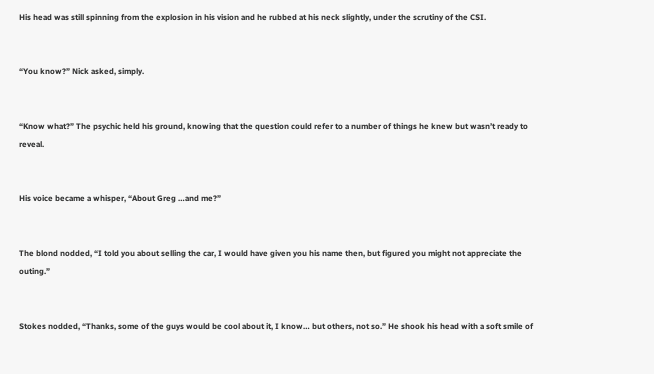His head was still spinning from the explosion in his vision and he rubbed at his neck slightly, under the scrutiny of the CSI.


“You know?” Nick asked, simply.


“Know what?” The psychic held his ground, knowing that the question could refer to a number of things he knew but wasn’t ready to reveal.


His voice became a whisper, “About Greg …and me?”


The blond nodded, “I told you about selling the car, I would have given you his name then, but figured you might not appreciate the outing.”


Stokes nodded, “Thanks, some of the guys would be cool about it, I know… but others, not so.” He shook his head with a soft smile of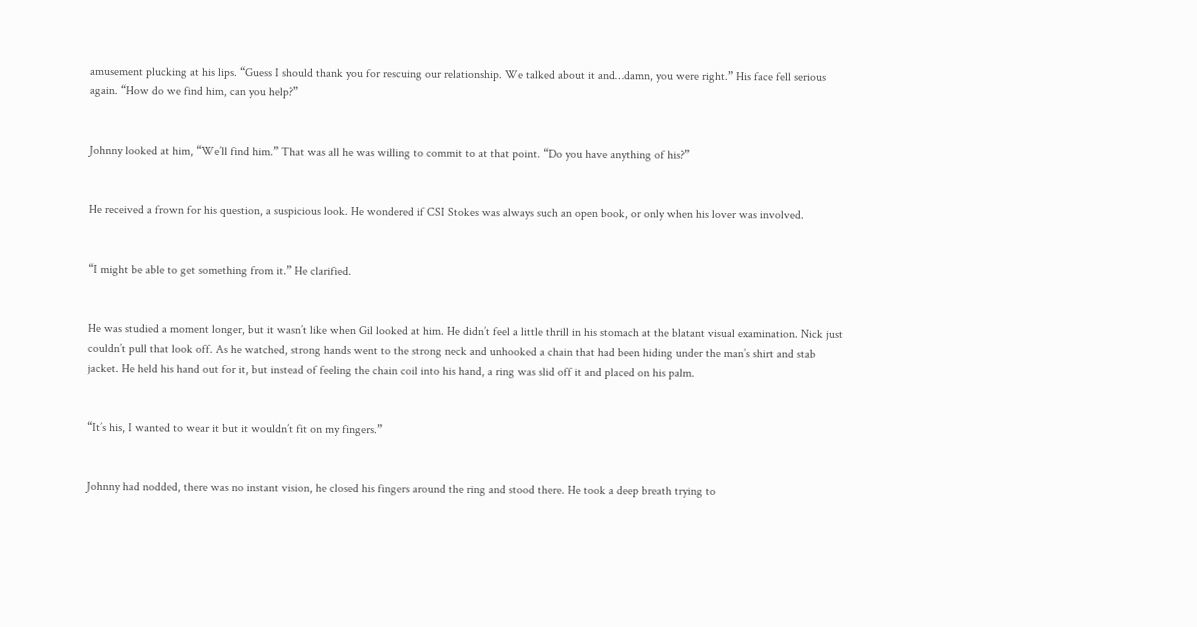amusement plucking at his lips. “Guess I should thank you for rescuing our relationship. We talked about it and…damn, you were right.” His face fell serious again. “How do we find him, can you help?”


Johnny looked at him, “We’ll find him.” That was all he was willing to commit to at that point. “Do you have anything of his?”


He received a frown for his question, a suspicious look. He wondered if CSI Stokes was always such an open book, or only when his lover was involved.


“I might be able to get something from it.” He clarified.


He was studied a moment longer, but it wasn’t like when Gil looked at him. He didn’t feel a little thrill in his stomach at the blatant visual examination. Nick just couldn’t pull that look off. As he watched, strong hands went to the strong neck and unhooked a chain that had been hiding under the man’s shirt and stab jacket. He held his hand out for it, but instead of feeling the chain coil into his hand, a ring was slid off it and placed on his palm.


“It’s his, I wanted to wear it but it wouldn’t fit on my fingers.”


Johnny had nodded, there was no instant vision, he closed his fingers around the ring and stood there. He took a deep breath trying to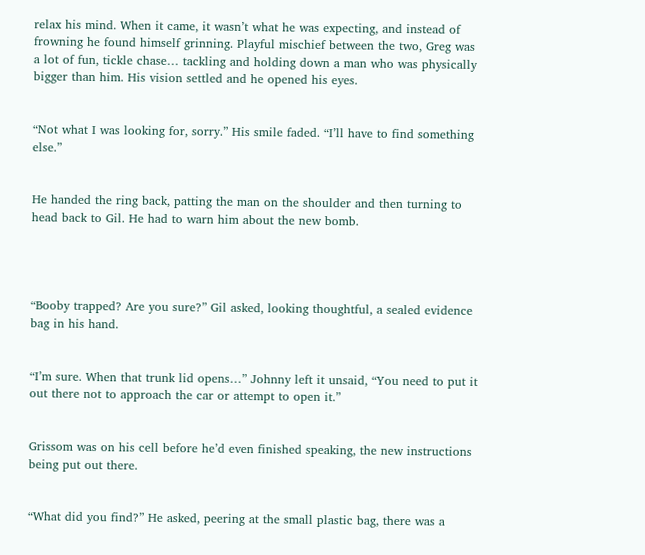relax his mind. When it came, it wasn’t what he was expecting, and instead of frowning he found himself grinning. Playful mischief between the two, Greg was a lot of fun, tickle chase… tackling and holding down a man who was physically bigger than him. His vision settled and he opened his eyes.


“Not what I was looking for, sorry.” His smile faded. “I’ll have to find something else.”


He handed the ring back, patting the man on the shoulder and then turning to head back to Gil. He had to warn him about the new bomb.




“Booby trapped? Are you sure?” Gil asked, looking thoughtful, a sealed evidence bag in his hand.


“I’m sure. When that trunk lid opens…” Johnny left it unsaid, “You need to put it out there not to approach the car or attempt to open it.”


Grissom was on his cell before he’d even finished speaking, the new instructions being put out there.


“What did you find?” He asked, peering at the small plastic bag, there was a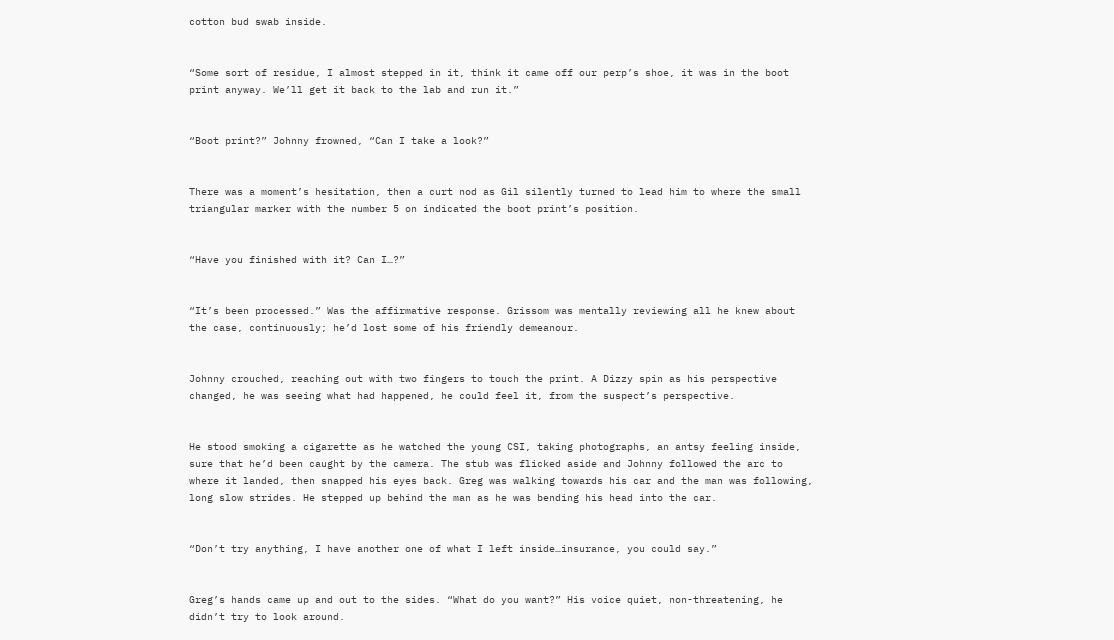cotton bud swab inside.


“Some sort of residue, I almost stepped in it, think it came off our perp’s shoe, it was in the boot print anyway. We’ll get it back to the lab and run it.”


“Boot print?” Johnny frowned, “Can I take a look?”


There was a moment’s hesitation, then a curt nod as Gil silently turned to lead him to where the small triangular marker with the number 5 on indicated the boot print’s position.


“Have you finished with it? Can I…?”


“It’s been processed.” Was the affirmative response. Grissom was mentally reviewing all he knew about the case, continuously; he’d lost some of his friendly demeanour.


Johnny crouched, reaching out with two fingers to touch the print. A Dizzy spin as his perspective changed, he was seeing what had happened, he could feel it, from the suspect’s perspective.


He stood smoking a cigarette as he watched the young CSI, taking photographs, an antsy feeling inside, sure that he’d been caught by the camera. The stub was flicked aside and Johnny followed the arc to where it landed, then snapped his eyes back. Greg was walking towards his car and the man was following, long slow strides. He stepped up behind the man as he was bending his head into the car.


“Don’t try anything, I have another one of what I left inside…insurance, you could say.”


Greg’s hands came up and out to the sides. “What do you want?” His voice quiet, non-threatening, he didn’t try to look around.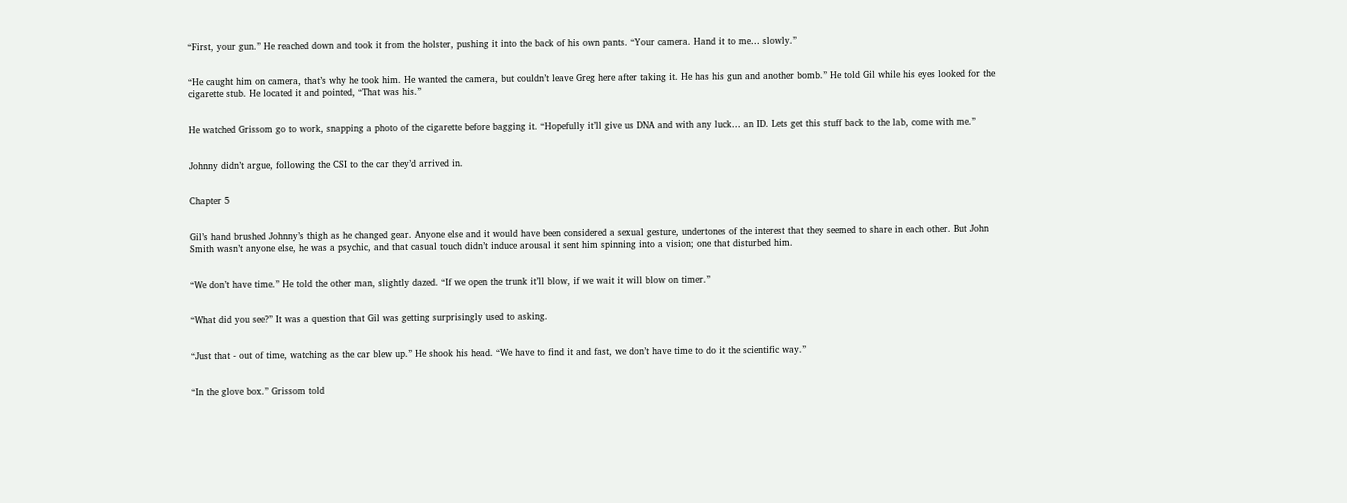“First, your gun.” He reached down and took it from the holster, pushing it into the back of his own pants. “Your camera. Hand it to me… slowly.”


“He caught him on camera, that’s why he took him. He wanted the camera, but couldn’t leave Greg here after taking it. He has his gun and another bomb.” He told Gil while his eyes looked for the cigarette stub. He located it and pointed, “That was his.”


He watched Grissom go to work, snapping a photo of the cigarette before bagging it. “Hopefully it’ll give us DNA and with any luck… an ID. Lets get this stuff back to the lab, come with me.”


Johnny didn’t argue, following the CSI to the car they’d arrived in.


Chapter 5


Gil’s hand brushed Johnny’s thigh as he changed gear. Anyone else and it would have been considered a sexual gesture, undertones of the interest that they seemed to share in each other. But John Smith wasn’t anyone else, he was a psychic, and that casual touch didn’t induce arousal it sent him spinning into a vision; one that disturbed him.


“We don’t have time.” He told the other man, slightly dazed. “If we open the trunk it’ll blow, if we wait it will blow on timer.”


“What did you see?” It was a question that Gil was getting surprisingly used to asking.


“Just that - out of time, watching as the car blew up.” He shook his head. “We have to find it and fast, we don’t have time to do it the scientific way.”


“In the glove box.” Grissom told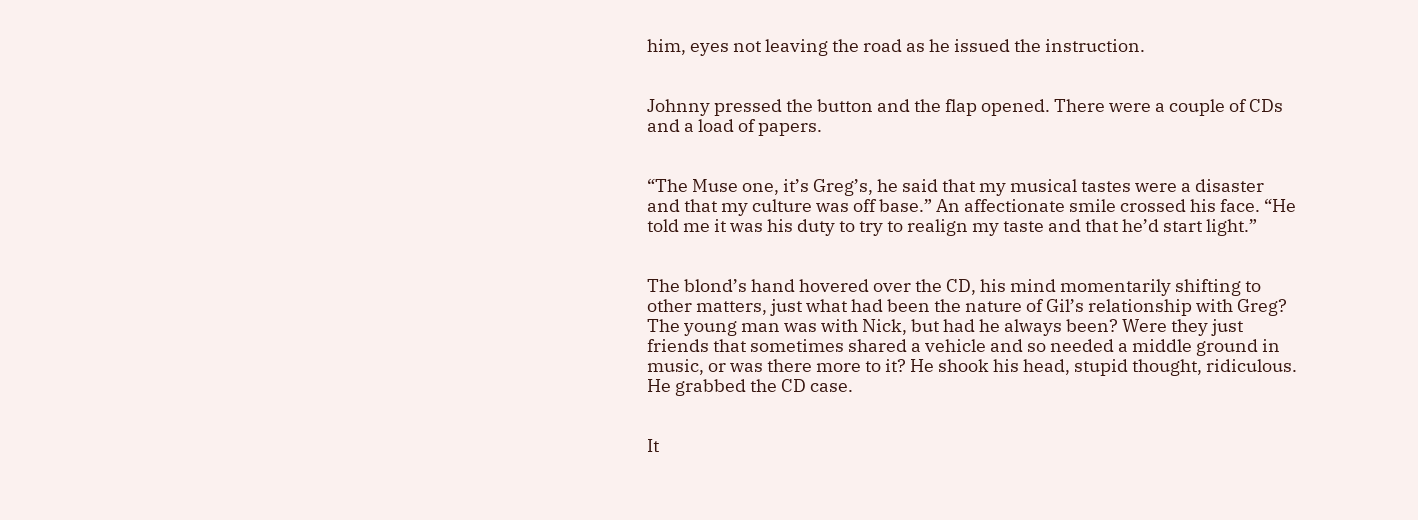him, eyes not leaving the road as he issued the instruction.


Johnny pressed the button and the flap opened. There were a couple of CDs and a load of papers.


“The Muse one, it’s Greg’s, he said that my musical tastes were a disaster and that my culture was off base.” An affectionate smile crossed his face. “He told me it was his duty to try to realign my taste and that he’d start light.”


The blond’s hand hovered over the CD, his mind momentarily shifting to other matters, just what had been the nature of Gil’s relationship with Greg? The young man was with Nick, but had he always been? Were they just friends that sometimes shared a vehicle and so needed a middle ground in music, or was there more to it? He shook his head, stupid thought, ridiculous. He grabbed the CD case.


It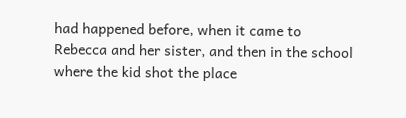had happened before, when it came to Rebecca and her sister, and then in the school where the kid shot the place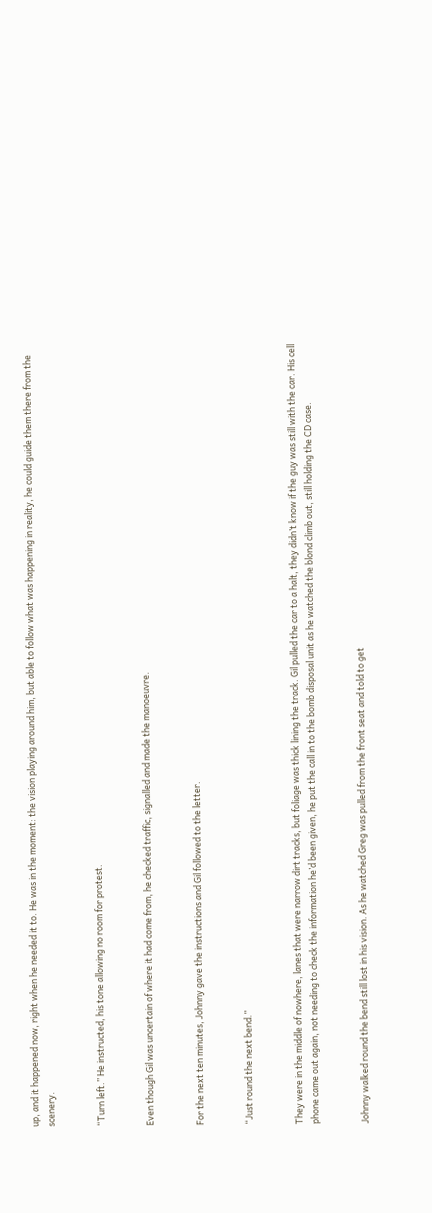up, and it happened now, right when he needed it to. He was in the moment: the vision playing around him, but able to follow what was happening in reality, he could guide them there from the scenery.


“Turn left.” He instructed, his tone allowing no room for protest.


Even though Gil was uncertain of where it had come from, he checked traffic, signalled and made the manoeuvre.


For the next ten minutes, Johnny gave the instructions and Gil followed to the letter.


“Just round the next bend.”


They were in the middle of nowhere, lanes that were narrow dirt tracks, but foliage was thick lining the track. Gil pulled the car to a halt, they didn’t know if the guy was still with the car. His cell phone came out again, not needing to check the information he’d been given, he put the call in to the bomb disposal unit as he watched the blond climb out, still holding the CD case.


Johnny walked round the bend still lost in his vision. As he watched Greg was pulled from the front seat and told to get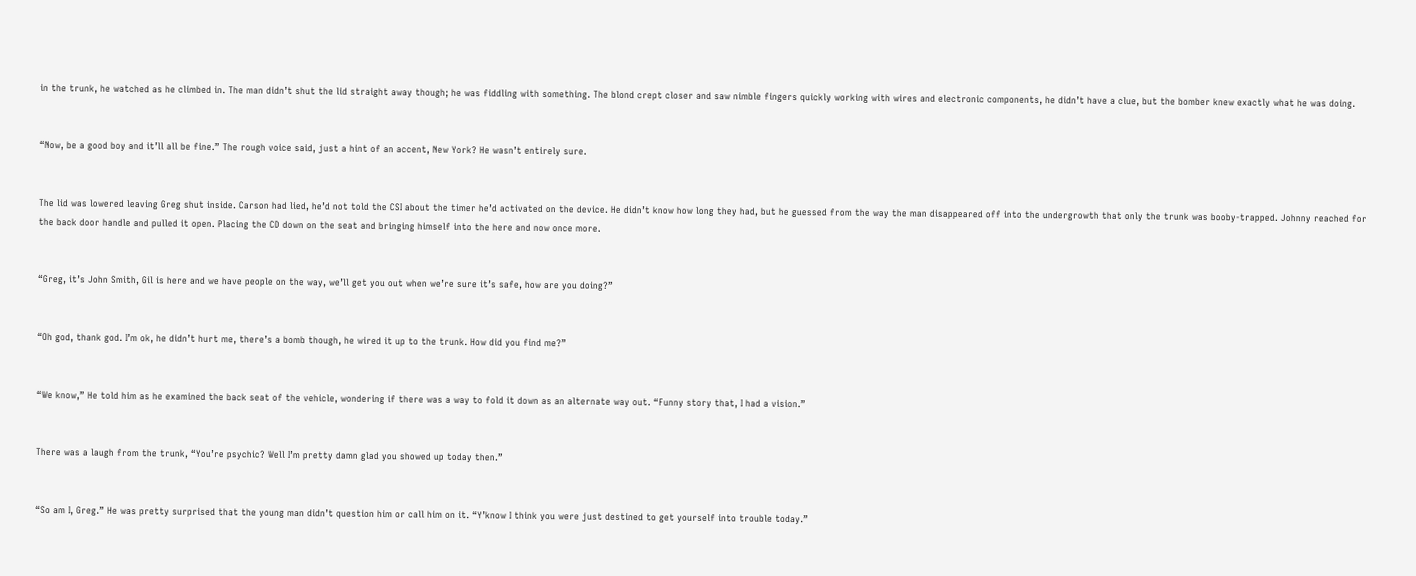in the trunk, he watched as he climbed in. The man didn’t shut the lid straight away though; he was fiddling with something. The blond crept closer and saw nimble fingers quickly working with wires and electronic components, he didn’t have a clue, but the bomber knew exactly what he was doing.


“Now, be a good boy and it’ll all be fine.” The rough voice said, just a hint of an accent, New York? He wasn’t entirely sure.


The lid was lowered leaving Greg shut inside. Carson had lied, he’d not told the CSI about the timer he’d activated on the device. He didn’t know how long they had, but he guessed from the way the man disappeared off into the undergrowth that only the trunk was booby-trapped. Johnny reached for the back door handle and pulled it open. Placing the CD down on the seat and bringing himself into the here and now once more.


“Greg, it’s John Smith, Gil is here and we have people on the way, we’ll get you out when we’re sure it’s safe, how are you doing?”


“Oh god, thank god. I’m ok, he didn’t hurt me, there’s a bomb though, he wired it up to the trunk. How did you find me?”


“We know,” He told him as he examined the back seat of the vehicle, wondering if there was a way to fold it down as an alternate way out. “Funny story that, I had a vision.”


There was a laugh from the trunk, “You’re psychic? Well I’m pretty damn glad you showed up today then.”


“So am I, Greg.” He was pretty surprised that the young man didn’t question him or call him on it. “Y’know I think you were just destined to get yourself into trouble today.”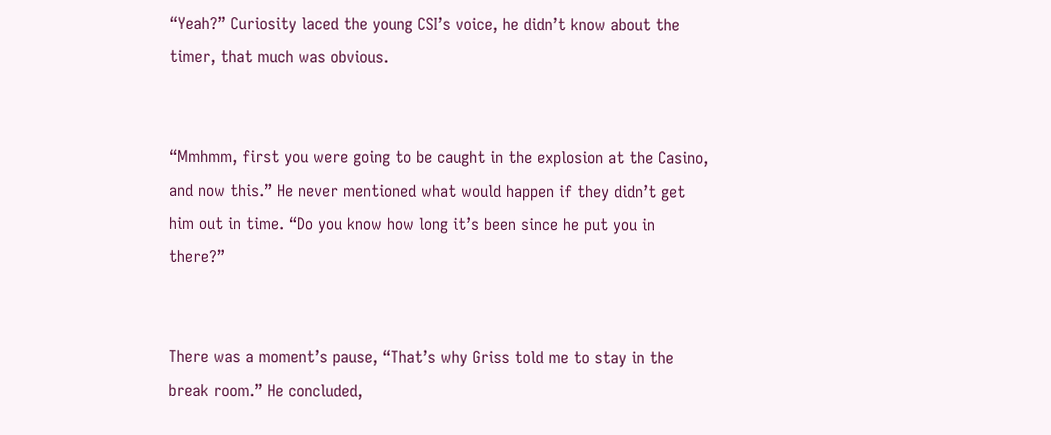“Yeah?” Curiosity laced the young CSI’s voice, he didn’t know about the timer, that much was obvious.


“Mmhmm, first you were going to be caught in the explosion at the Casino, and now this.” He never mentioned what would happen if they didn’t get him out in time. “Do you know how long it’s been since he put you in there?”


There was a moment’s pause, “That’s why Griss told me to stay in the break room.” He concluded,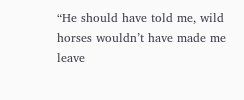“He should have told me, wild horses wouldn’t have made me leave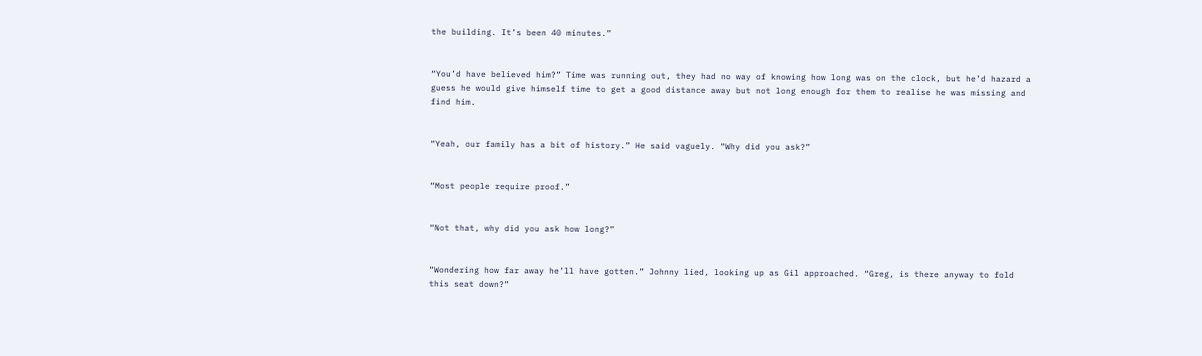the building. It’s been 40 minutes.”


“You’d have believed him?” Time was running out, they had no way of knowing how long was on the clock, but he’d hazard a guess he would give himself time to get a good distance away but not long enough for them to realise he was missing and find him.


“Yeah, our family has a bit of history.” He said vaguely. “Why did you ask?”


“Most people require proof.”


“Not that, why did you ask how long?”


“Wondering how far away he’ll have gotten.” Johnny lied, looking up as Gil approached. “Greg, is there anyway to fold this seat down?”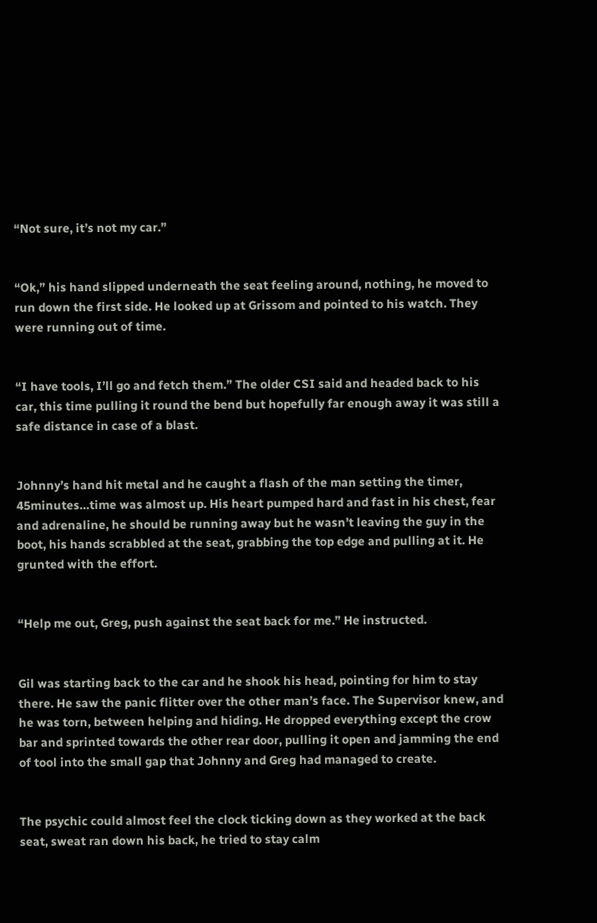“Not sure, it’s not my car.”


“Ok,” his hand slipped underneath the seat feeling around, nothing, he moved to run down the first side. He looked up at Grissom and pointed to his watch. They were running out of time.


“I have tools, I’ll go and fetch them.” The older CSI said and headed back to his car, this time pulling it round the bend but hopefully far enough away it was still a safe distance in case of a blast.


Johnny’s hand hit metal and he caught a flash of the man setting the timer, 45minutes…time was almost up. His heart pumped hard and fast in his chest, fear and adrenaline, he should be running away but he wasn’t leaving the guy in the boot, his hands scrabbled at the seat, grabbing the top edge and pulling at it. He grunted with the effort.


“Help me out, Greg, push against the seat back for me.” He instructed.


Gil was starting back to the car and he shook his head, pointing for him to stay there. He saw the panic flitter over the other man’s face. The Supervisor knew, and he was torn, between helping and hiding. He dropped everything except the crow bar and sprinted towards the other rear door, pulling it open and jamming the end of tool into the small gap that Johnny and Greg had managed to create.


The psychic could almost feel the clock ticking down as they worked at the back seat, sweat ran down his back, he tried to stay calm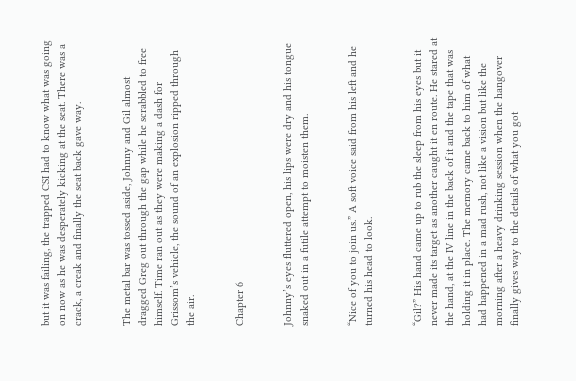but it was failing, the trapped CSI had to know what was going on now as he was desperately kicking at the seat. There was a crack, a creak and finally the seat back gave way.


The metal bar was tossed aside, Johnny and Gil almost dragged Greg out through the gap while he scrabbled to free himself. Time ran out as they were making a dash for Grissom’s vehicle, the sound of an explosion ripped through the air.


Chapter 6


Johnny’s eyes fluttered open, his lips were dry and his tongue snaked out in a futile attempt to moisten them.


“Nice of you to join us.” A soft voice said from his left and he turned his head to look.


“Gil?” His hand came up to rub the sleep from his eyes but it never made its target as another caught it en route. He stared at the hand, at the IV line in the back of it and the tape that was holding it in place. The memory came back to him of what had happened in a mad rush, not like a vision but like the morning after a heavy drinking session when the hangover finally gives way to the details of what you got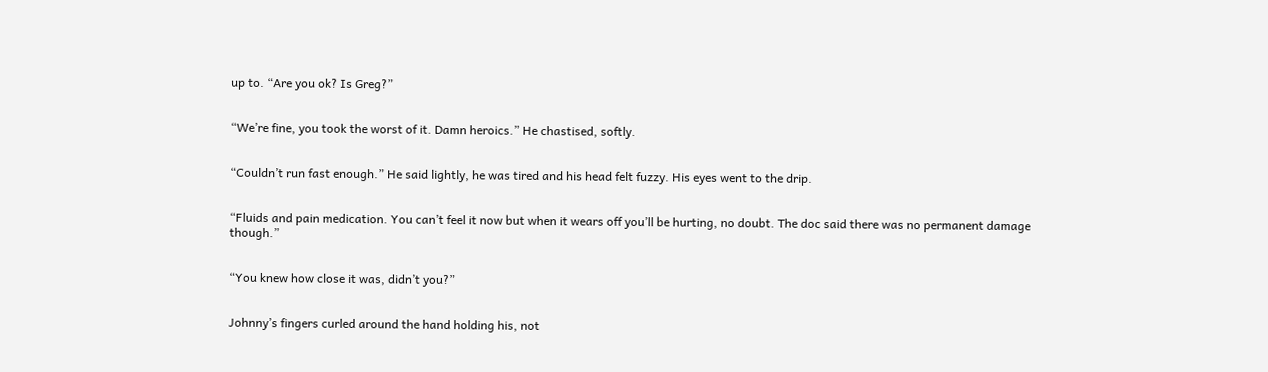up to. “Are you ok? Is Greg?”


“We’re fine, you took the worst of it. Damn heroics.” He chastised, softly.


“Couldn’t run fast enough.” He said lightly, he was tired and his head felt fuzzy. His eyes went to the drip.


“Fluids and pain medication. You can’t feel it now but when it wears off you’ll be hurting, no doubt. The doc said there was no permanent damage though.”


“You knew how close it was, didn’t you?”


Johnny’s fingers curled around the hand holding his, not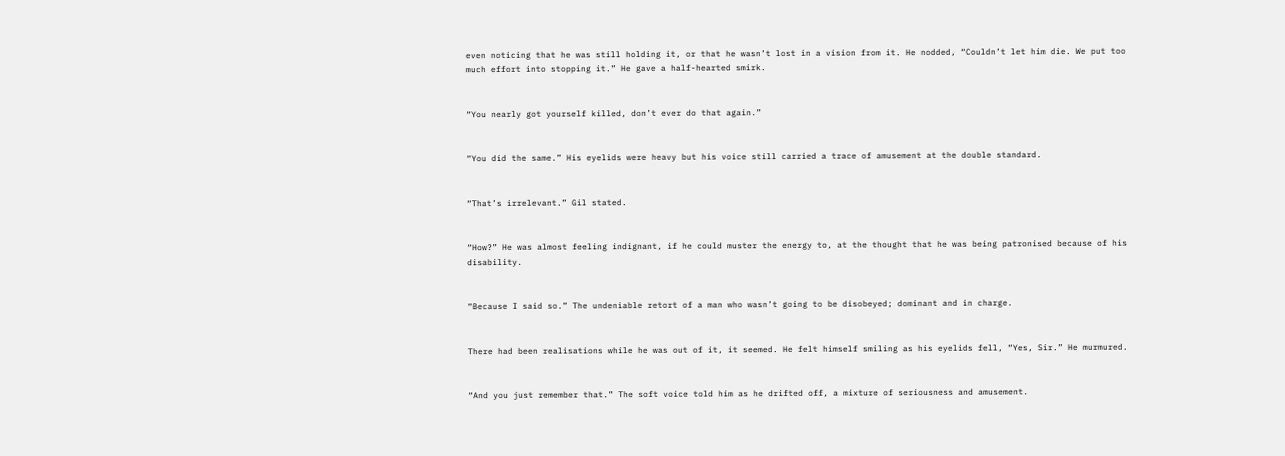even noticing that he was still holding it, or that he wasn’t lost in a vision from it. He nodded, “Couldn’t let him die. We put too much effort into stopping it.” He gave a half-hearted smirk.


“You nearly got yourself killed, don’t ever do that again.”


“You did the same.” His eyelids were heavy but his voice still carried a trace of amusement at the double standard.


“That’s irrelevant.” Gil stated.


“How?” He was almost feeling indignant, if he could muster the energy to, at the thought that he was being patronised because of his disability.


“Because I said so.” The undeniable retort of a man who wasn’t going to be disobeyed; dominant and in charge.


There had been realisations while he was out of it, it seemed. He felt himself smiling as his eyelids fell, “Yes, Sir.” He murmured.


“And you just remember that.” The soft voice told him as he drifted off, a mixture of seriousness and amusement.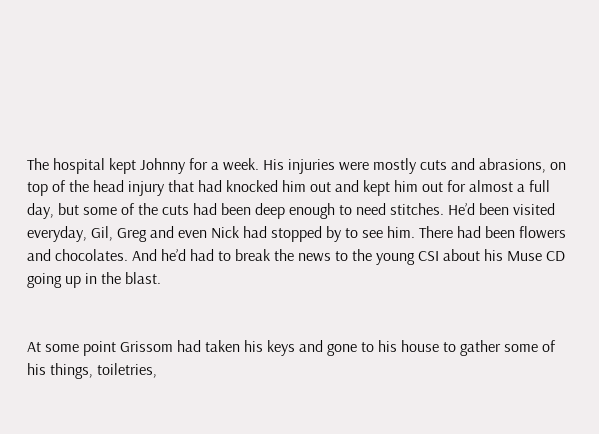The hospital kept Johnny for a week. His injuries were mostly cuts and abrasions, on top of the head injury that had knocked him out and kept him out for almost a full day, but some of the cuts had been deep enough to need stitches. He’d been visited everyday, Gil, Greg and even Nick had stopped by to see him. There had been flowers and chocolates. And he’d had to break the news to the young CSI about his Muse CD going up in the blast.


At some point Grissom had taken his keys and gone to his house to gather some of his things, toiletries,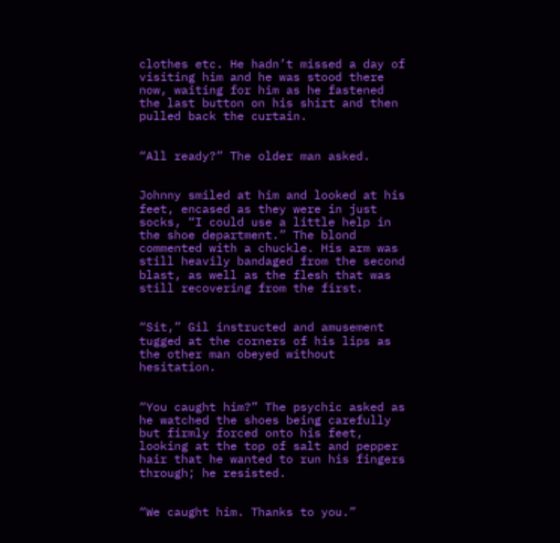clothes etc. He hadn’t missed a day of visiting him and he was stood there now, waiting for him as he fastened the last button on his shirt and then pulled back the curtain.


“All ready?” The older man asked.


Johnny smiled at him and looked at his feet, encased as they were in just socks, “I could use a little help in the shoe department.” The blond commented with a chuckle. His arm was still heavily bandaged from the second blast, as well as the flesh that was still recovering from the first.


“Sit,” Gil instructed and amusement tugged at the corners of his lips as the other man obeyed without hesitation.


“You caught him?” The psychic asked as he watched the shoes being carefully but firmly forced onto his feet, looking at the top of salt and pepper hair that he wanted to run his fingers through; he resisted.


“We caught him. Thanks to you.”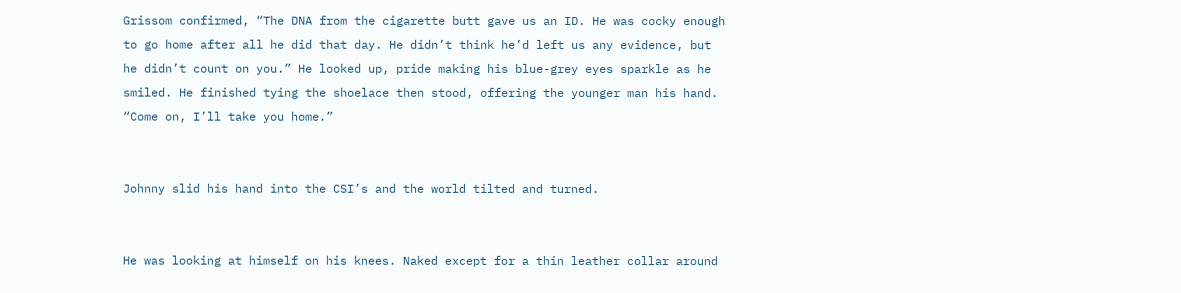Grissom confirmed, “The DNA from the cigarette butt gave us an ID. He was cocky enough to go home after all he did that day. He didn’t think he’d left us any evidence, but he didn’t count on you.” He looked up, pride making his blue-grey eyes sparkle as he smiled. He finished tying the shoelace then stood, offering the younger man his hand. “Come on, I’ll take you home.”


Johnny slid his hand into the CSI’s and the world tilted and turned.


He was looking at himself on his knees. Naked except for a thin leather collar around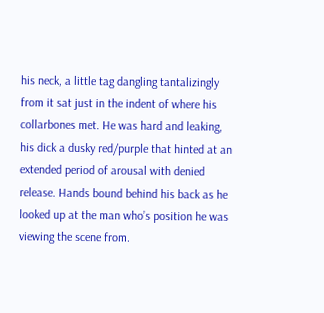his neck, a little tag dangling tantalizingly from it sat just in the indent of where his collarbones met. He was hard and leaking, his dick a dusky red/purple that hinted at an extended period of arousal with denied release. Hands bound behind his back as he looked up at the man who’s position he was viewing the scene from.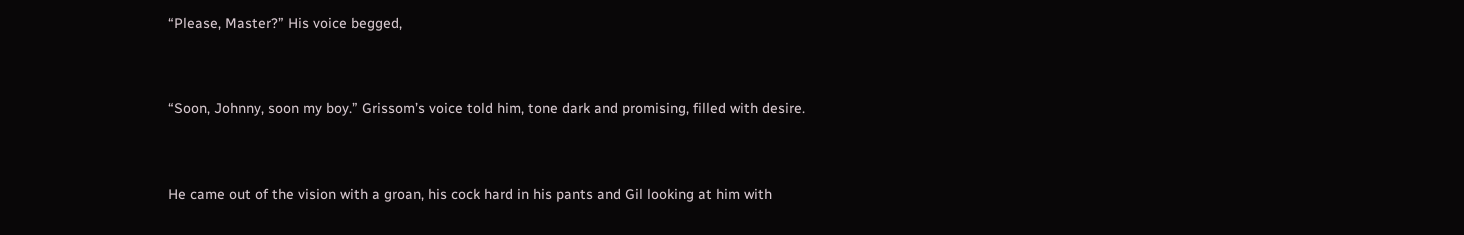“Please, Master?” His voice begged,


“Soon, Johnny, soon my boy.” Grissom’s voice told him, tone dark and promising, filled with desire.


He came out of the vision with a groan, his cock hard in his pants and Gil looking at him with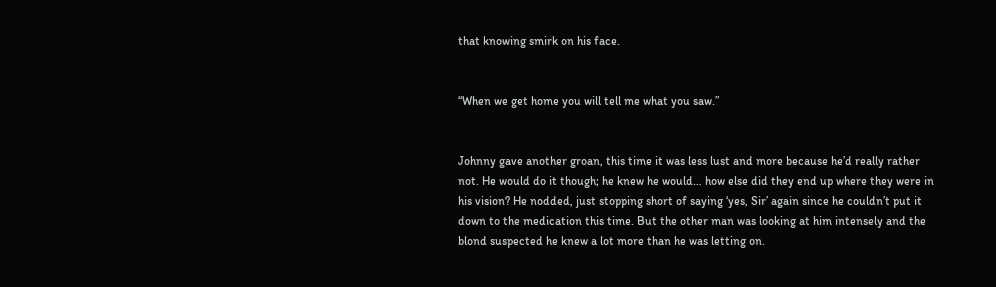that knowing smirk on his face.


“When we get home you will tell me what you saw.”


Johnny gave another groan, this time it was less lust and more because he’d really rather not. He would do it though; he knew he would… how else did they end up where they were in his vision? He nodded, just stopping short of saying ‘yes, Sir’ again since he couldn’t put it down to the medication this time. But the other man was looking at him intensely and the blond suspected he knew a lot more than he was letting on.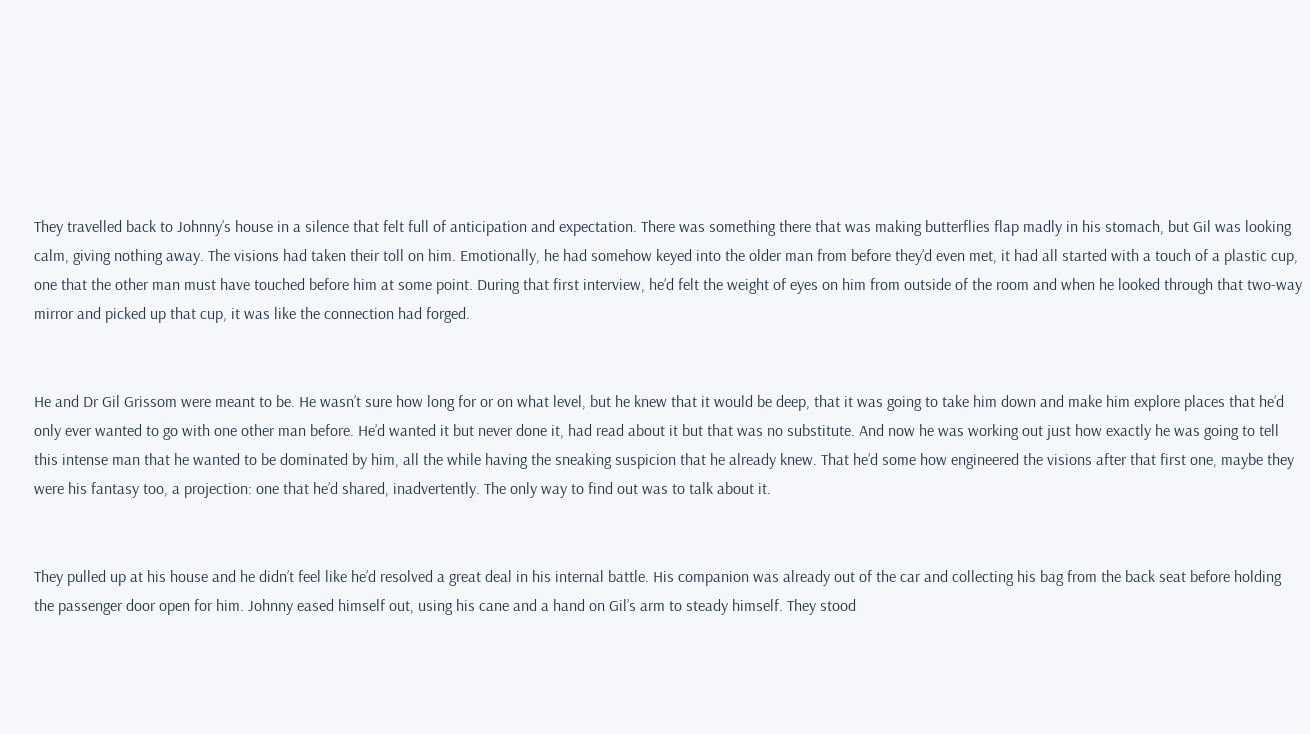They travelled back to Johnny’s house in a silence that felt full of anticipation and expectation. There was something there that was making butterflies flap madly in his stomach, but Gil was looking calm, giving nothing away. The visions had taken their toll on him. Emotionally, he had somehow keyed into the older man from before they’d even met, it had all started with a touch of a plastic cup, one that the other man must have touched before him at some point. During that first interview, he’d felt the weight of eyes on him from outside of the room and when he looked through that two-way mirror and picked up that cup, it was like the connection had forged.


He and Dr Gil Grissom were meant to be. He wasn’t sure how long for or on what level, but he knew that it would be deep, that it was going to take him down and make him explore places that he’d only ever wanted to go with one other man before. He’d wanted it but never done it, had read about it but that was no substitute. And now he was working out just how exactly he was going to tell this intense man that he wanted to be dominated by him, all the while having the sneaking suspicion that he already knew. That he’d some how engineered the visions after that first one, maybe they were his fantasy too, a projection: one that he’d shared, inadvertently. The only way to find out was to talk about it.


They pulled up at his house and he didn’t feel like he’d resolved a great deal in his internal battle. His companion was already out of the car and collecting his bag from the back seat before holding the passenger door open for him. Johnny eased himself out, using his cane and a hand on Gil’s arm to steady himself. They stood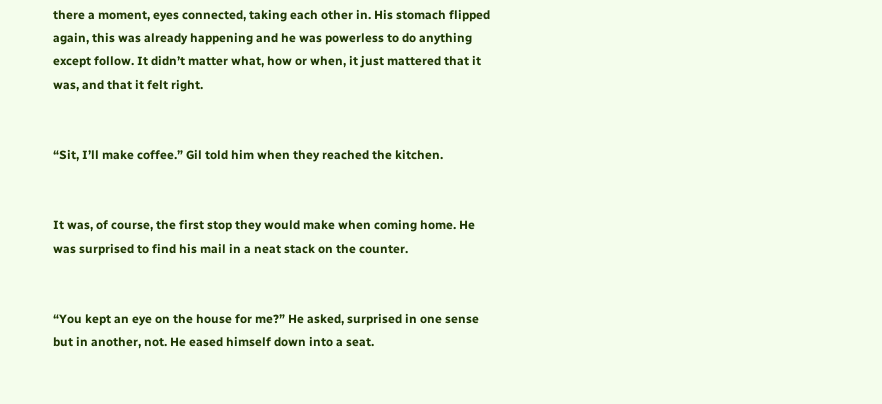there a moment, eyes connected, taking each other in. His stomach flipped again, this was already happening and he was powerless to do anything except follow. It didn’t matter what, how or when, it just mattered that it was, and that it felt right.


“Sit, I’ll make coffee.” Gil told him when they reached the kitchen.


It was, of course, the first stop they would make when coming home. He was surprised to find his mail in a neat stack on the counter.


“You kept an eye on the house for me?” He asked, surprised in one sense but in another, not. He eased himself down into a seat.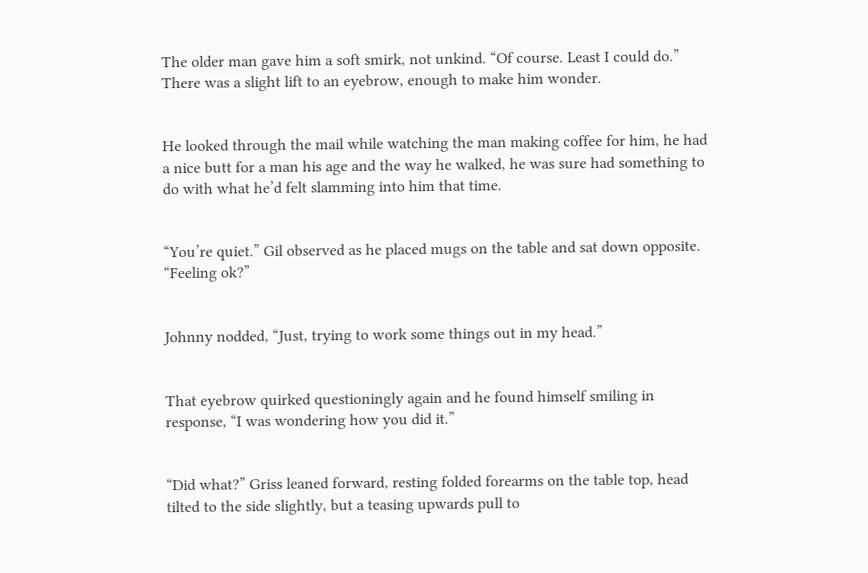The older man gave him a soft smirk, not unkind. “Of course. Least I could do.” There was a slight lift to an eyebrow, enough to make him wonder.


He looked through the mail while watching the man making coffee for him, he had a nice butt for a man his age and the way he walked, he was sure had something to do with what he’d felt slamming into him that time.


“You’re quiet.” Gil observed as he placed mugs on the table and sat down opposite. “Feeling ok?”


Johnny nodded, “Just, trying to work some things out in my head.”


That eyebrow quirked questioningly again and he found himself smiling in response, “I was wondering how you did it.”


“Did what?” Griss leaned forward, resting folded forearms on the table top, head tilted to the side slightly, but a teasing upwards pull to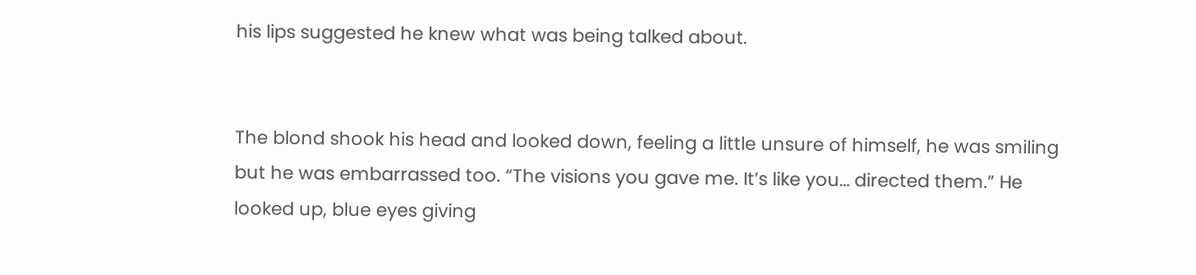his lips suggested he knew what was being talked about.


The blond shook his head and looked down, feeling a little unsure of himself, he was smiling but he was embarrassed too. “The visions you gave me. It’s like you… directed them.” He looked up, blue eyes giving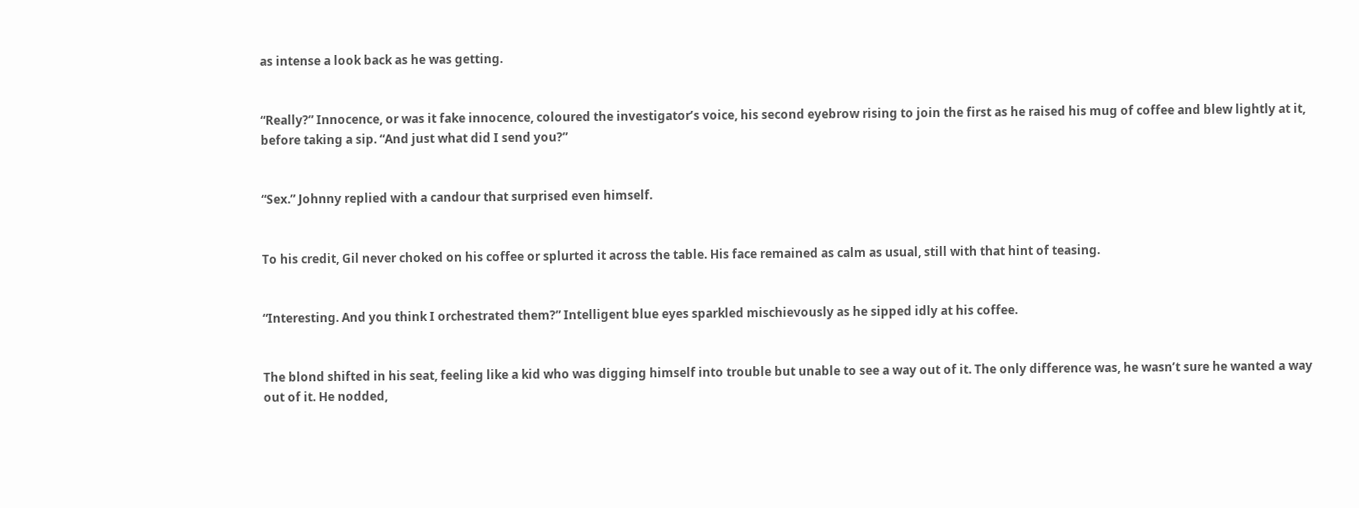as intense a look back as he was getting.


“Really?” Innocence, or was it fake innocence, coloured the investigator’s voice, his second eyebrow rising to join the first as he raised his mug of coffee and blew lightly at it, before taking a sip. “And just what did I send you?”


“Sex.” Johnny replied with a candour that surprised even himself.


To his credit, Gil never choked on his coffee or splurted it across the table. His face remained as calm as usual, still with that hint of teasing.


“Interesting. And you think I orchestrated them?” Intelligent blue eyes sparkled mischievously as he sipped idly at his coffee.


The blond shifted in his seat, feeling like a kid who was digging himself into trouble but unable to see a way out of it. The only difference was, he wasn’t sure he wanted a way out of it. He nodded,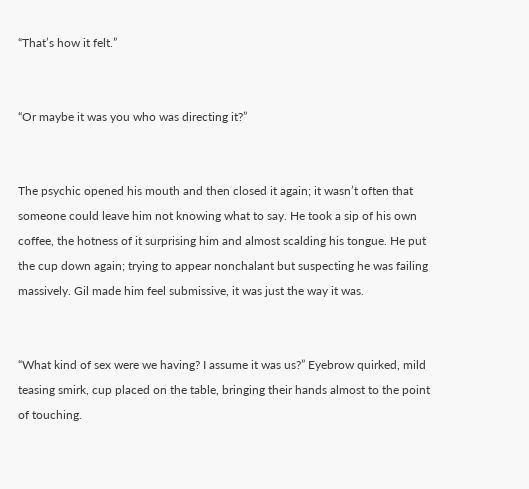“That’s how it felt.”


“Or maybe it was you who was directing it?”


The psychic opened his mouth and then closed it again; it wasn’t often that someone could leave him not knowing what to say. He took a sip of his own coffee, the hotness of it surprising him and almost scalding his tongue. He put the cup down again; trying to appear nonchalant but suspecting he was failing massively. Gil made him feel submissive, it was just the way it was.


“What kind of sex were we having? I assume it was us?” Eyebrow quirked, mild teasing smirk, cup placed on the table, bringing their hands almost to the point of touching.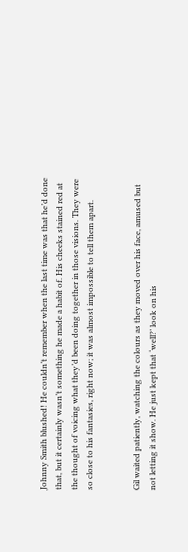Johnny Smith blushed! He couldn’t remember when the last time was that he’d done that, but it certainly wasn’t something he made a habit of. His cheeks stained red at the thought of voicing what they’d been doing together in those visions. They were so close to his fantasies, right now; it was almost impossible to tell them apart.


Gil waited patiently, watching the colours as they moved over his face, amused but not letting it show. He just kept that ‘well?’ look on his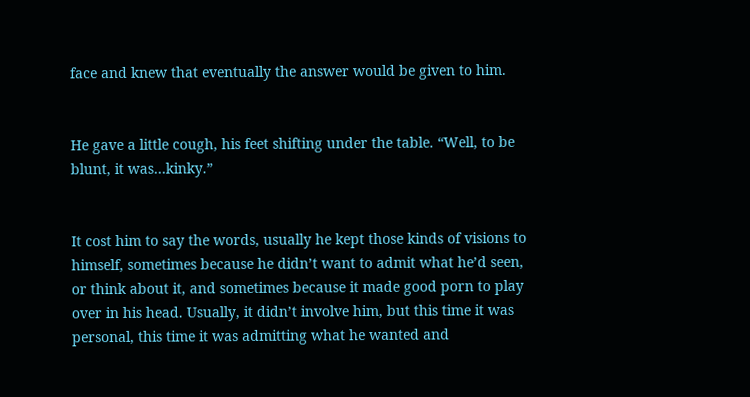face and knew that eventually the answer would be given to him.


He gave a little cough, his feet shifting under the table. “Well, to be blunt, it was…kinky.”


It cost him to say the words, usually he kept those kinds of visions to himself, sometimes because he didn’t want to admit what he’d seen, or think about it, and sometimes because it made good porn to play over in his head. Usually, it didn’t involve him, but this time it was personal, this time it was admitting what he wanted and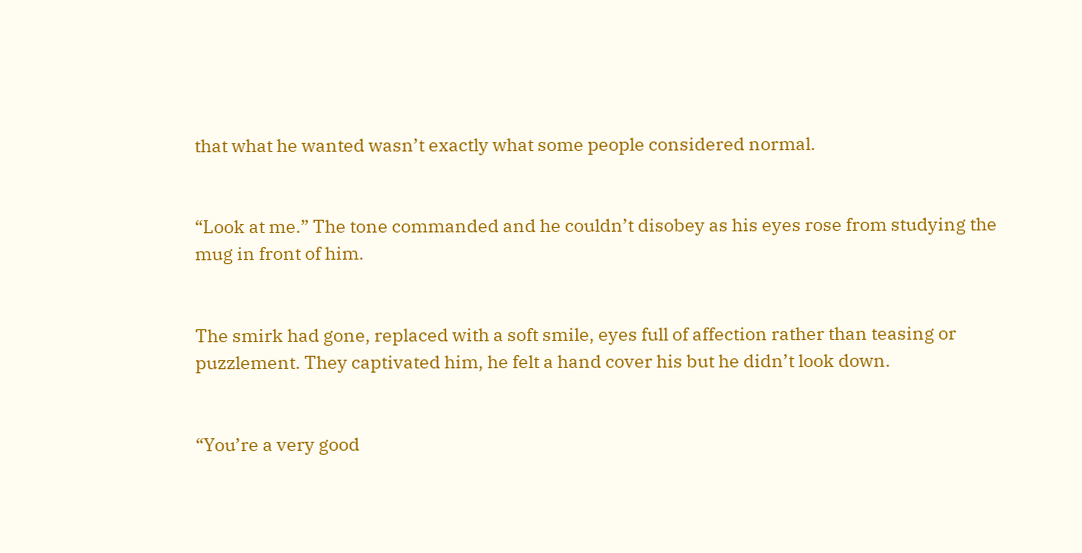that what he wanted wasn’t exactly what some people considered normal.


“Look at me.” The tone commanded and he couldn’t disobey as his eyes rose from studying the mug in front of him.


The smirk had gone, replaced with a soft smile, eyes full of affection rather than teasing or puzzlement. They captivated him, he felt a hand cover his but he didn’t look down.


“You’re a very good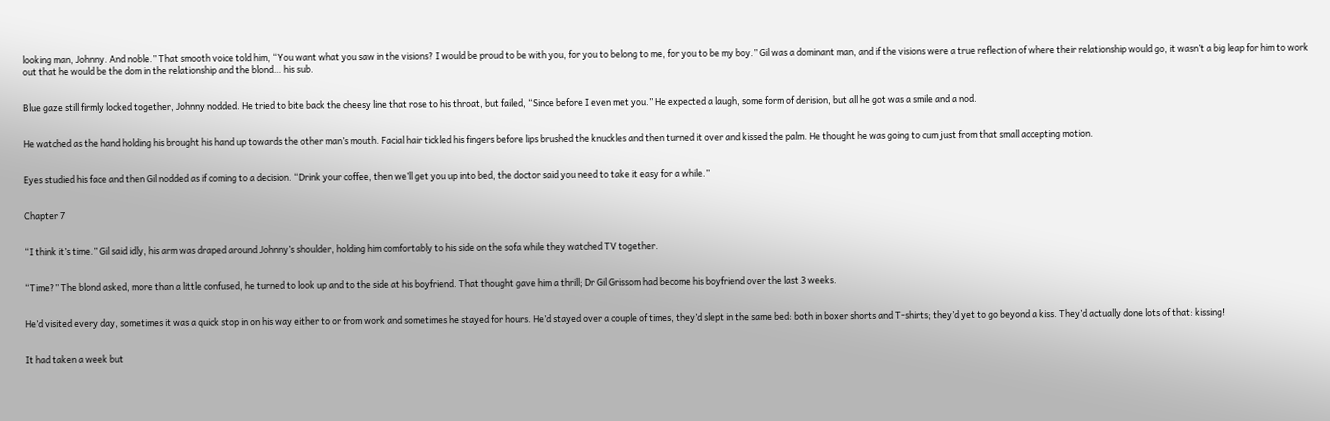looking man, Johnny. And noble.” That smooth voice told him, “You want what you saw in the visions? I would be proud to be with you, for you to belong to me, for you to be my boy.” Gil was a dominant man, and if the visions were a true reflection of where their relationship would go, it wasn’t a big leap for him to work out that he would be the dom in the relationship and the blond… his sub.


Blue gaze still firmly locked together, Johnny nodded. He tried to bite back the cheesy line that rose to his throat, but failed, “Since before I even met you.” He expected a laugh, some form of derision, but all he got was a smile and a nod.


He watched as the hand holding his brought his hand up towards the other man’s mouth. Facial hair tickled his fingers before lips brushed the knuckles and then turned it over and kissed the palm. He thought he was going to cum just from that small accepting motion.


Eyes studied his face and then Gil nodded as if coming to a decision. “Drink your coffee, then we’ll get you up into bed, the doctor said you need to take it easy for a while.”


Chapter 7


“I think it’s time.” Gil said idly, his arm was draped around Johnny’s shoulder, holding him comfortably to his side on the sofa while they watched TV together.


“Time?” The blond asked, more than a little confused, he turned to look up and to the side at his boyfriend. That thought gave him a thrill; Dr Gil Grissom had become his boyfriend over the last 3 weeks.


He’d visited every day, sometimes it was a quick stop in on his way either to or from work and sometimes he stayed for hours. He’d stayed over a couple of times, they’d slept in the same bed: both in boxer shorts and T-shirts; they’d yet to go beyond a kiss. They’d actually done lots of that: kissing!


It had taken a week but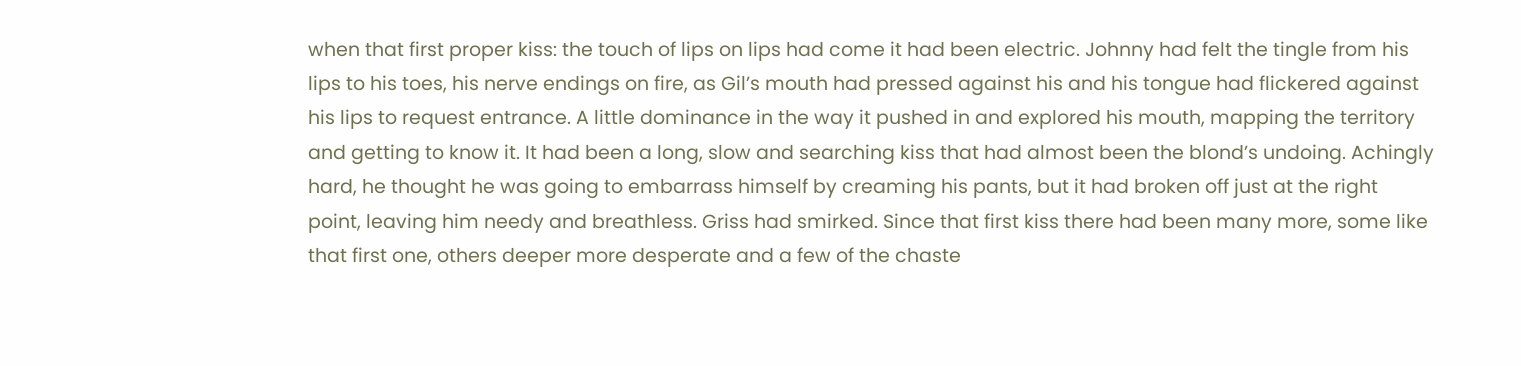when that first proper kiss: the touch of lips on lips had come it had been electric. Johnny had felt the tingle from his lips to his toes, his nerve endings on fire, as Gil’s mouth had pressed against his and his tongue had flickered against his lips to request entrance. A little dominance in the way it pushed in and explored his mouth, mapping the territory and getting to know it. It had been a long, slow and searching kiss that had almost been the blond’s undoing. Achingly hard, he thought he was going to embarrass himself by creaming his pants, but it had broken off just at the right point, leaving him needy and breathless. Griss had smirked. Since that first kiss there had been many more, some like that first one, others deeper more desperate and a few of the chaste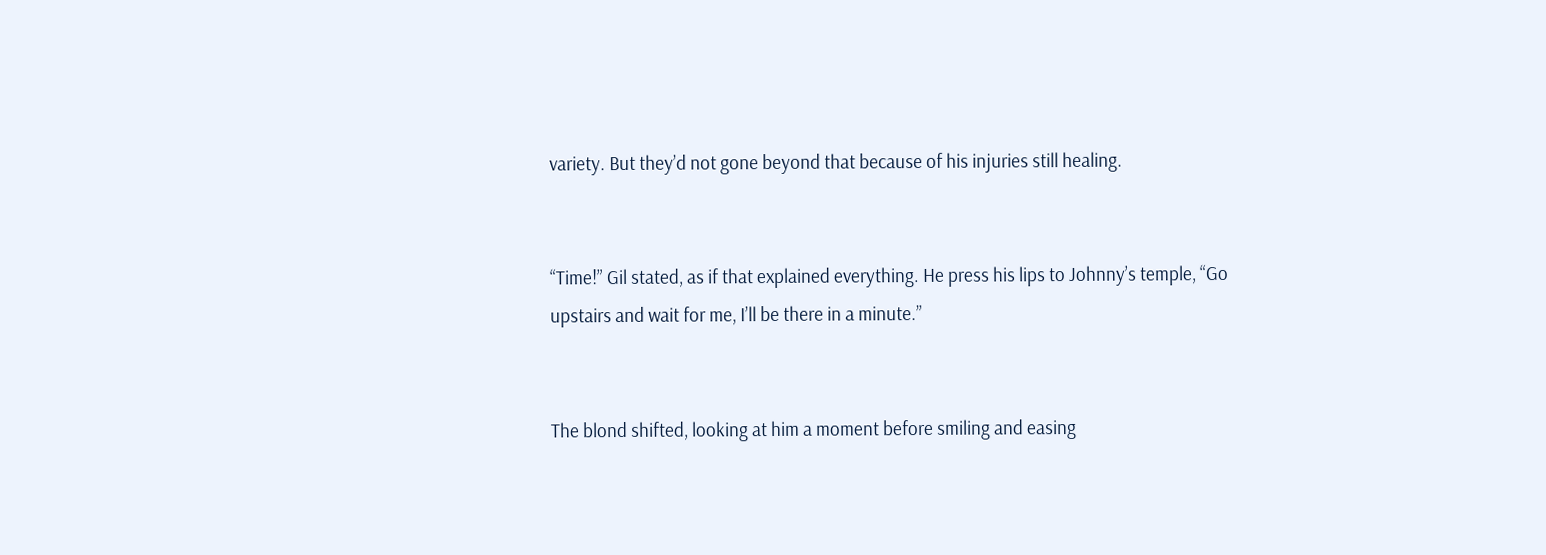variety. But they’d not gone beyond that because of his injuries still healing.


“Time!” Gil stated, as if that explained everything. He press his lips to Johnny’s temple, “Go upstairs and wait for me, I’ll be there in a minute.”


The blond shifted, looking at him a moment before smiling and easing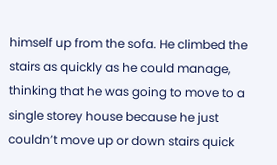himself up from the sofa. He climbed the stairs as quickly as he could manage, thinking that he was going to move to a single storey house because he just couldn’t move up or down stairs quick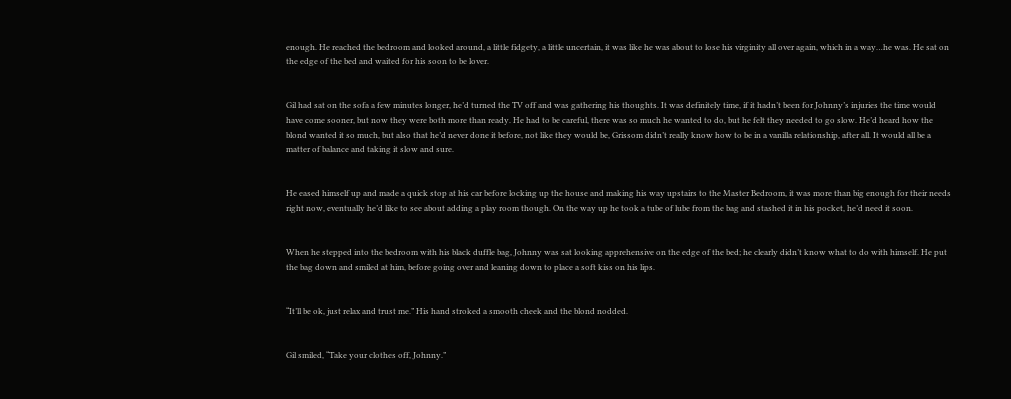enough. He reached the bedroom and looked around, a little fidgety, a little uncertain, it was like he was about to lose his virginity all over again, which in a way…he was. He sat on the edge of the bed and waited for his soon to be lover.


Gil had sat on the sofa a few minutes longer, he’d turned the TV off and was gathering his thoughts. It was definitely time, if it hadn’t been for Johnny’s injuries the time would have come sooner, but now they were both more than ready. He had to be careful, there was so much he wanted to do, but he felt they needed to go slow. He’d heard how the blond wanted it so much, but also that he’d never done it before, not like they would be, Grissom didn’t really know how to be in a vanilla relationship, after all. It would all be a matter of balance and taking it slow and sure.


He eased himself up and made a quick stop at his car before locking up the house and making his way upstairs to the Master Bedroom, it was more than big enough for their needs right now, eventually he’d like to see about adding a play room though. On the way up he took a tube of lube from the bag and stashed it in his pocket, he’d need it soon.


When he stepped into the bedroom with his black duffle bag, Johnny was sat looking apprehensive on the edge of the bed; he clearly didn’t know what to do with himself. He put the bag down and smiled at him, before going over and leaning down to place a soft kiss on his lips.


“It’ll be ok, just relax and trust me.” His hand stroked a smooth cheek and the blond nodded.


Gil smiled, “Take your clothes off, Johnny.”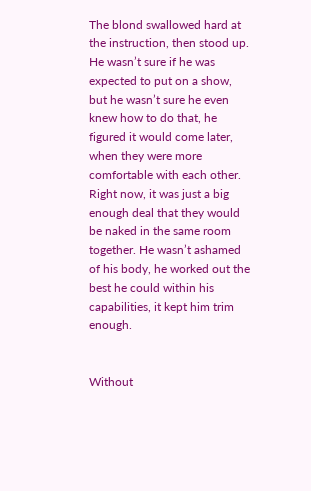The blond swallowed hard at the instruction, then stood up. He wasn’t sure if he was expected to put on a show, but he wasn’t sure he even knew how to do that, he figured it would come later, when they were more comfortable with each other. Right now, it was just a big enough deal that they would be naked in the same room together. He wasn’t ashamed of his body, he worked out the best he could within his capabilities, it kept him trim enough.


Without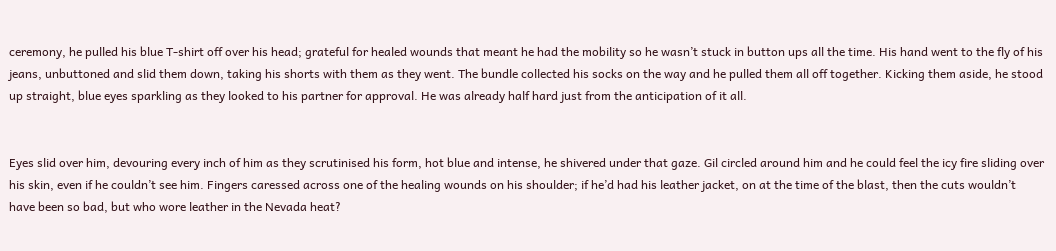ceremony, he pulled his blue T-shirt off over his head; grateful for healed wounds that meant he had the mobility so he wasn’t stuck in button ups all the time. His hand went to the fly of his jeans, unbuttoned and slid them down, taking his shorts with them as they went. The bundle collected his socks on the way and he pulled them all off together. Kicking them aside, he stood up straight, blue eyes sparkling as they looked to his partner for approval. He was already half hard just from the anticipation of it all.


Eyes slid over him, devouring every inch of him as they scrutinised his form, hot blue and intense, he shivered under that gaze. Gil circled around him and he could feel the icy fire sliding over his skin, even if he couldn’t see him. Fingers caressed across one of the healing wounds on his shoulder; if he’d had his leather jacket, on at the time of the blast, then the cuts wouldn’t have been so bad, but who wore leather in the Nevada heat?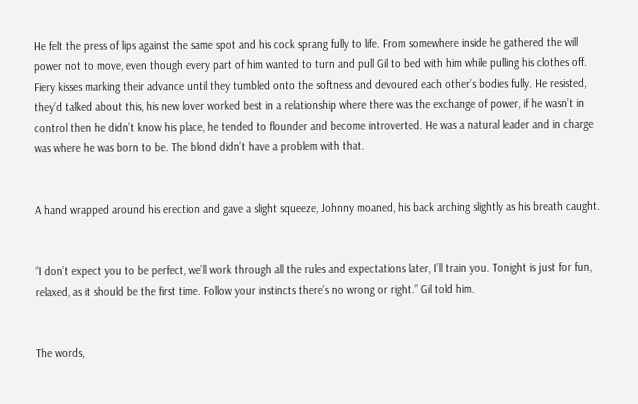He felt the press of lips against the same spot and his cock sprang fully to life. From somewhere inside he gathered the will power not to move, even though every part of him wanted to turn and pull Gil to bed with him while pulling his clothes off. Fiery kisses marking their advance until they tumbled onto the softness and devoured each other’s bodies fully. He resisted, they’d talked about this, his new lover worked best in a relationship where there was the exchange of power, if he wasn’t in control then he didn’t know his place, he tended to flounder and become introverted. He was a natural leader and in charge was where he was born to be. The blond didn’t have a problem with that.


A hand wrapped around his erection and gave a slight squeeze, Johnny moaned, his back arching slightly as his breath caught.


“I don’t expect you to be perfect, we’ll work through all the rules and expectations later, I’ll train you. Tonight is just for fun, relaxed, as it should be the first time. Follow your instincts there’s no wrong or right.” Gil told him.


The words,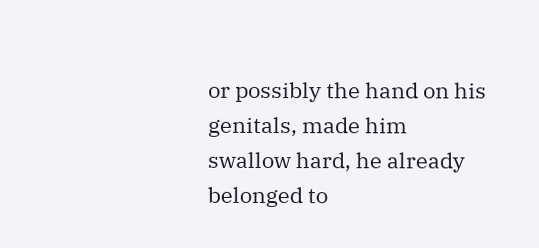or possibly the hand on his genitals, made him swallow hard, he already belonged to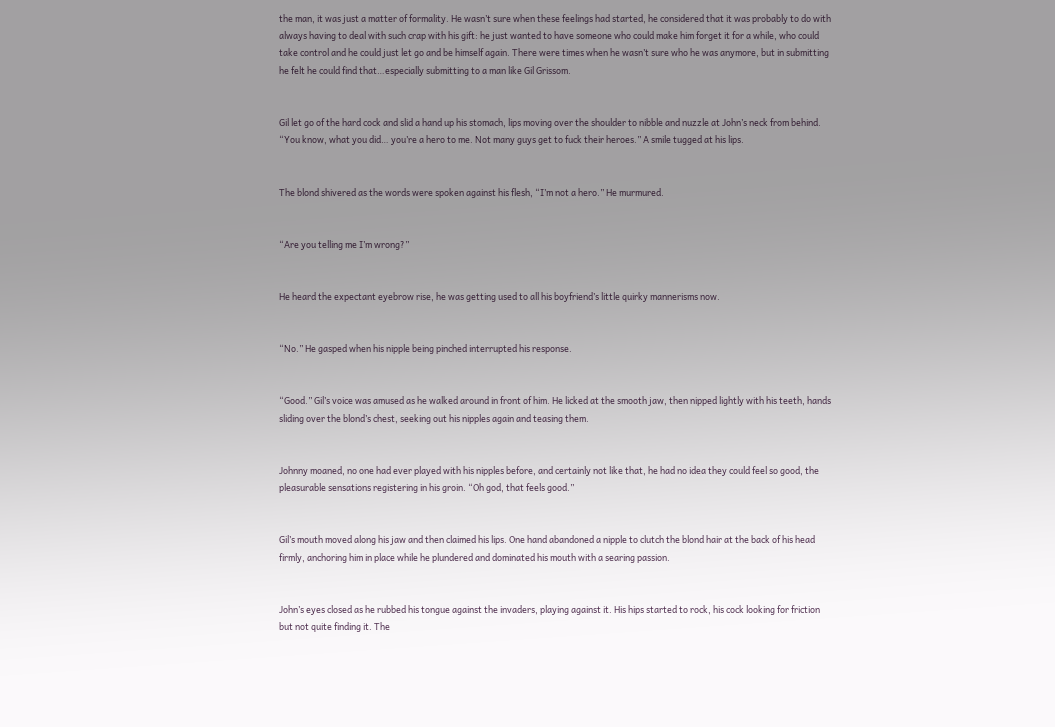the man, it was just a matter of formality. He wasn’t sure when these feelings had started, he considered that it was probably to do with always having to deal with such crap with his gift: he just wanted to have someone who could make him forget it for a while, who could take control and he could just let go and be himself again. There were times when he wasn’t sure who he was anymore, but in submitting he felt he could find that…especially submitting to a man like Gil Grissom.


Gil let go of the hard cock and slid a hand up his stomach, lips moving over the shoulder to nibble and nuzzle at John’s neck from behind. “You know, what you did… you’re a hero to me. Not many guys get to fuck their heroes.” A smile tugged at his lips.


The blond shivered as the words were spoken against his flesh, “I’m not a hero.” He murmured.


“Are you telling me I’m wrong?”


He heard the expectant eyebrow rise, he was getting used to all his boyfriend’s little quirky mannerisms now.


“No.” He gasped when his nipple being pinched interrupted his response.


“Good.” Gil’s voice was amused as he walked around in front of him. He licked at the smooth jaw, then nipped lightly with his teeth, hands sliding over the blond’s chest, seeking out his nipples again and teasing them.


Johnny moaned, no one had ever played with his nipples before, and certainly not like that, he had no idea they could feel so good, the pleasurable sensations registering in his groin. “Oh god, that feels good.”


Gil’s mouth moved along his jaw and then claimed his lips. One hand abandoned a nipple to clutch the blond hair at the back of his head firmly, anchoring him in place while he plundered and dominated his mouth with a searing passion.


John’s eyes closed as he rubbed his tongue against the invaders, playing against it. His hips started to rock, his cock looking for friction but not quite finding it. The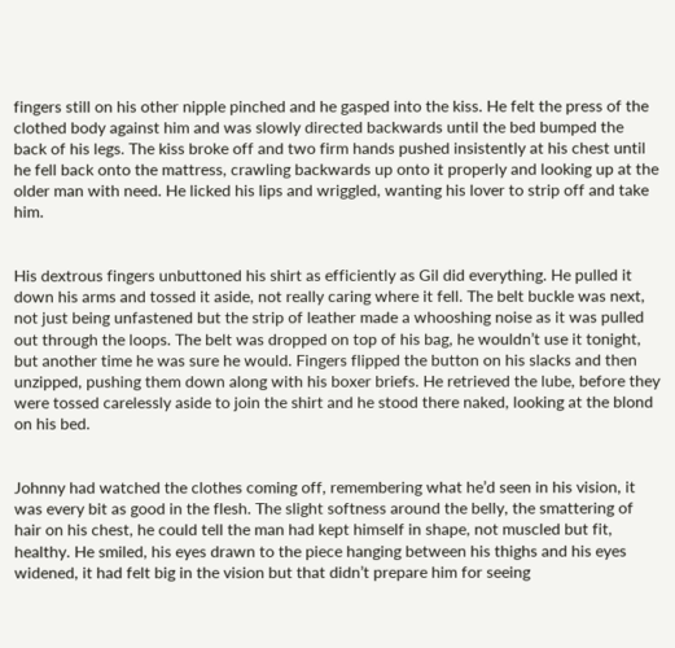fingers still on his other nipple pinched and he gasped into the kiss. He felt the press of the clothed body against him and was slowly directed backwards until the bed bumped the back of his legs. The kiss broke off and two firm hands pushed insistently at his chest until he fell back onto the mattress, crawling backwards up onto it properly and looking up at the older man with need. He licked his lips and wriggled, wanting his lover to strip off and take him.


His dextrous fingers unbuttoned his shirt as efficiently as Gil did everything. He pulled it down his arms and tossed it aside, not really caring where it fell. The belt buckle was next, not just being unfastened but the strip of leather made a whooshing noise as it was pulled out through the loops. The belt was dropped on top of his bag, he wouldn’t use it tonight, but another time he was sure he would. Fingers flipped the button on his slacks and then unzipped, pushing them down along with his boxer briefs. He retrieved the lube, before they were tossed carelessly aside to join the shirt and he stood there naked, looking at the blond on his bed.


Johnny had watched the clothes coming off, remembering what he’d seen in his vision, it was every bit as good in the flesh. The slight softness around the belly, the smattering of hair on his chest, he could tell the man had kept himself in shape, not muscled but fit, healthy. He smiled, his eyes drawn to the piece hanging between his thighs and his eyes widened, it had felt big in the vision but that didn’t prepare him for seeing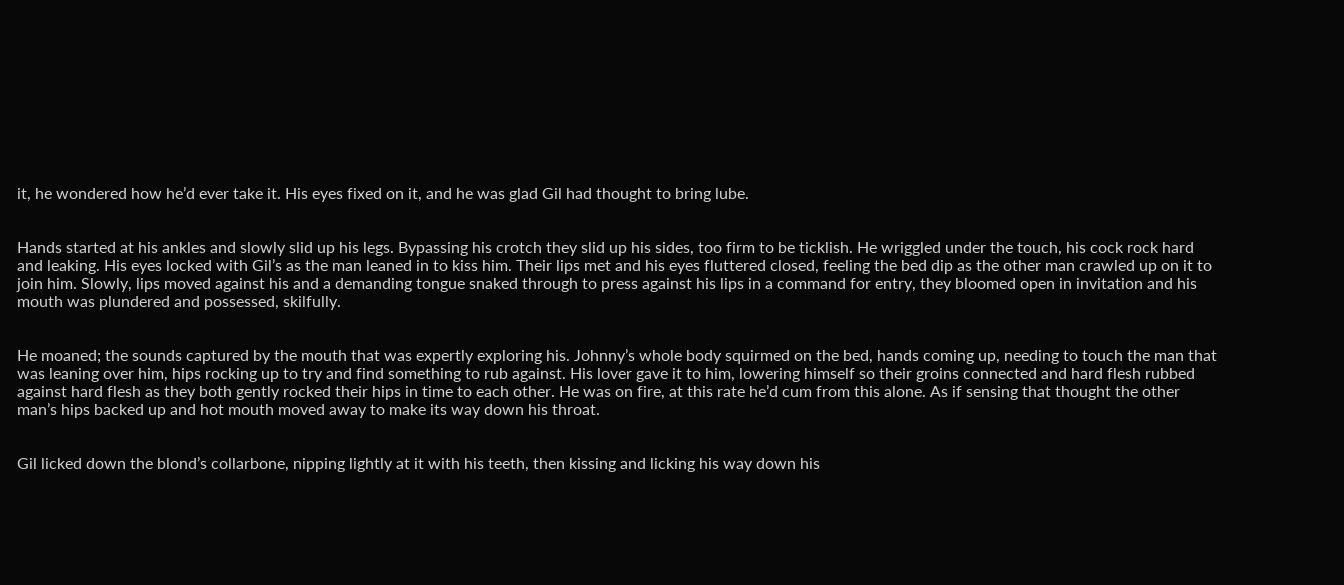it, he wondered how he’d ever take it. His eyes fixed on it, and he was glad Gil had thought to bring lube.


Hands started at his ankles and slowly slid up his legs. Bypassing his crotch they slid up his sides, too firm to be ticklish. He wriggled under the touch, his cock rock hard and leaking. His eyes locked with Gil’s as the man leaned in to kiss him. Their lips met and his eyes fluttered closed, feeling the bed dip as the other man crawled up on it to join him. Slowly, lips moved against his and a demanding tongue snaked through to press against his lips in a command for entry, they bloomed open in invitation and his mouth was plundered and possessed, skilfully.


He moaned; the sounds captured by the mouth that was expertly exploring his. Johnny’s whole body squirmed on the bed, hands coming up, needing to touch the man that was leaning over him, hips rocking up to try and find something to rub against. His lover gave it to him, lowering himself so their groins connected and hard flesh rubbed against hard flesh as they both gently rocked their hips in time to each other. He was on fire, at this rate he’d cum from this alone. As if sensing that thought the other man’s hips backed up and hot mouth moved away to make its way down his throat.


Gil licked down the blond’s collarbone, nipping lightly at it with his teeth, then kissing and licking his way down his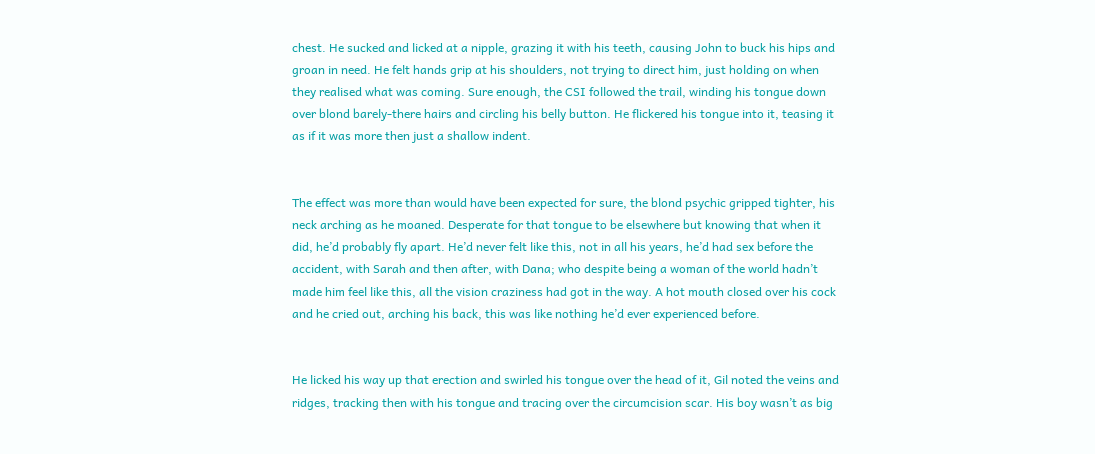chest. He sucked and licked at a nipple, grazing it with his teeth, causing John to buck his hips and groan in need. He felt hands grip at his shoulders, not trying to direct him, just holding on when they realised what was coming. Sure enough, the CSI followed the trail, winding his tongue down over blond barely-there hairs and circling his belly button. He flickered his tongue into it, teasing it as if it was more then just a shallow indent.


The effect was more than would have been expected for sure, the blond psychic gripped tighter, his neck arching as he moaned. Desperate for that tongue to be elsewhere but knowing that when it did, he’d probably fly apart. He’d never felt like this, not in all his years, he’d had sex before the accident, with Sarah and then after, with Dana; who despite being a woman of the world hadn’t made him feel like this, all the vision craziness had got in the way. A hot mouth closed over his cock and he cried out, arching his back, this was like nothing he’d ever experienced before.


He licked his way up that erection and swirled his tongue over the head of it, Gil noted the veins and ridges, tracking then with his tongue and tracing over the circumcision scar. His boy wasn’t as big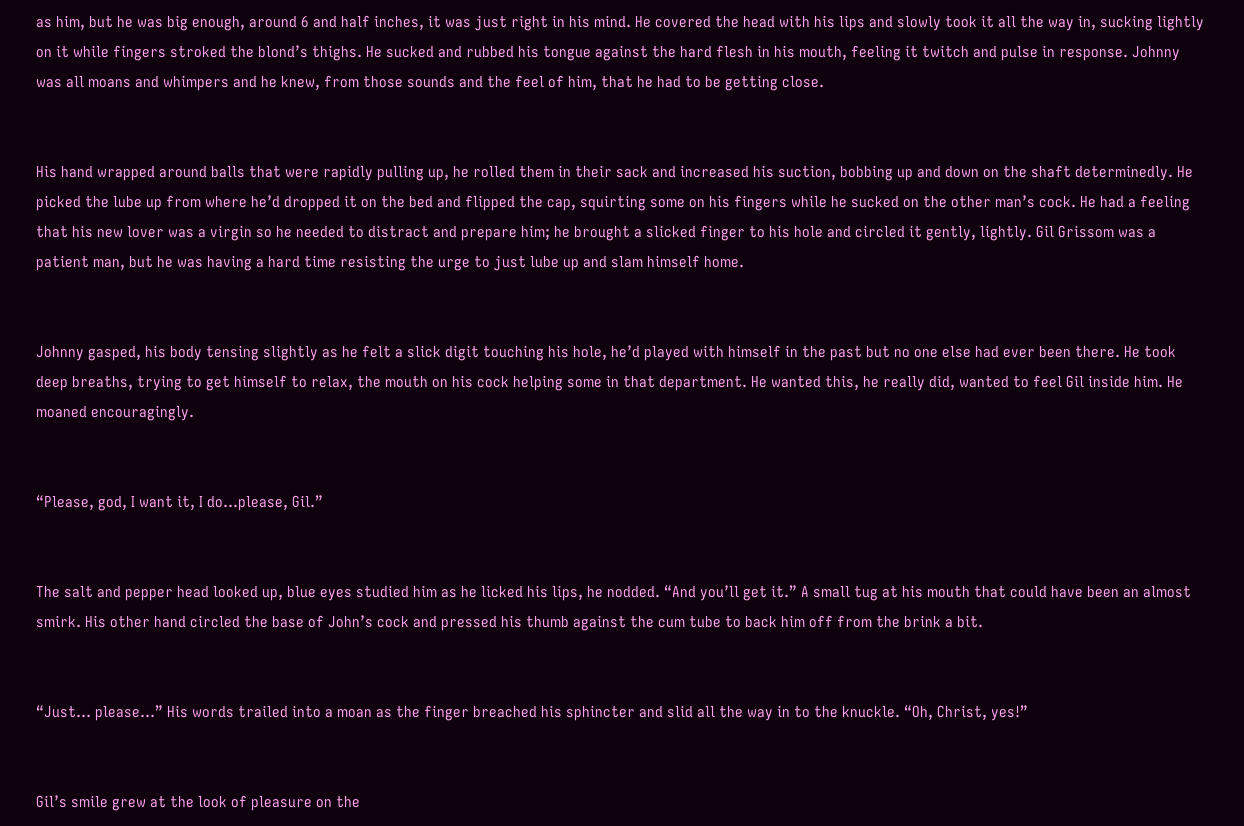as him, but he was big enough, around 6 and half inches, it was just right in his mind. He covered the head with his lips and slowly took it all the way in, sucking lightly on it while fingers stroked the blond’s thighs. He sucked and rubbed his tongue against the hard flesh in his mouth, feeling it twitch and pulse in response. Johnny was all moans and whimpers and he knew, from those sounds and the feel of him, that he had to be getting close.


His hand wrapped around balls that were rapidly pulling up, he rolled them in their sack and increased his suction, bobbing up and down on the shaft determinedly. He picked the lube up from where he’d dropped it on the bed and flipped the cap, squirting some on his fingers while he sucked on the other man’s cock. He had a feeling that his new lover was a virgin so he needed to distract and prepare him; he brought a slicked finger to his hole and circled it gently, lightly. Gil Grissom was a patient man, but he was having a hard time resisting the urge to just lube up and slam himself home.


Johnny gasped, his body tensing slightly as he felt a slick digit touching his hole, he’d played with himself in the past but no one else had ever been there. He took deep breaths, trying to get himself to relax, the mouth on his cock helping some in that department. He wanted this, he really did, wanted to feel Gil inside him. He moaned encouragingly.


“Please, god, I want it, I do…please, Gil.”


The salt and pepper head looked up, blue eyes studied him as he licked his lips, he nodded. “And you’ll get it.” A small tug at his mouth that could have been an almost smirk. His other hand circled the base of John’s cock and pressed his thumb against the cum tube to back him off from the brink a bit.


“Just… please…” His words trailed into a moan as the finger breached his sphincter and slid all the way in to the knuckle. “Oh, Christ, yes!”


Gil’s smile grew at the look of pleasure on the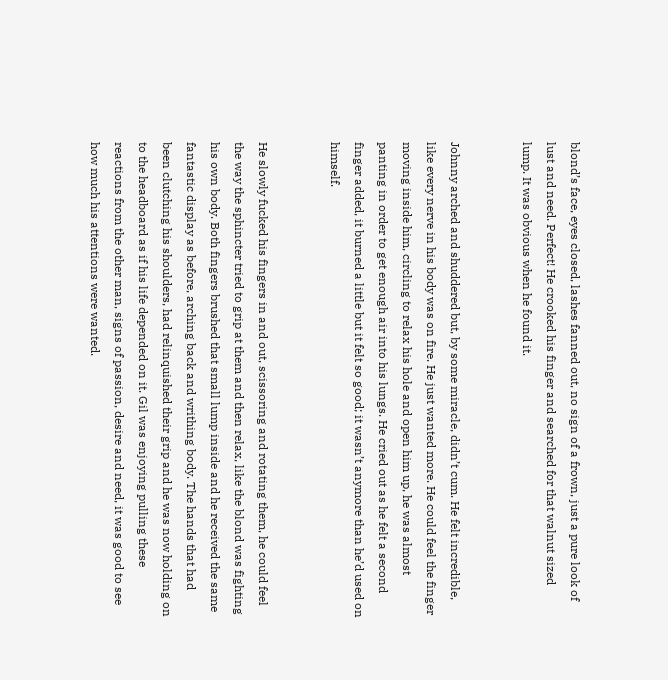blond’s face, eyes closed, lashes fanned out, no sign of a frown, just a pure look of lust and need. Perfect! He crooked his finger and searched for that walnut sized lump. It was obvious when he found it.


Johnny arched and shuddered but, by some miracle, didn’t cum. He felt incredible, like every nerve in his body was on fire. He just wanted more. He could feel the finger moving inside him, circling to relax his hole and open him up, he was almost panting in order to get enough air into his lungs. He cried out as he felt a second finger added, it burned a little but it felt so good; it wasn’t anymore than he’d used on himself.


He slowly fucked his fingers in and out, scissoring and rotating them, he could feel the way the sphincter tried to grip at them and then relax, like the blond was fighting his own body. Both fingers brushed that small lump inside and he received the same fantastic display as before, arching back and writhing body. The hands that had been clutching his shoulders, had relinquished their grip and he was now holding on to the headboard as if his life depended on it. Gil was enjoying pulling these reactions from the other man, signs of passion, desire and need, it was good to see how much his attentions were wanted.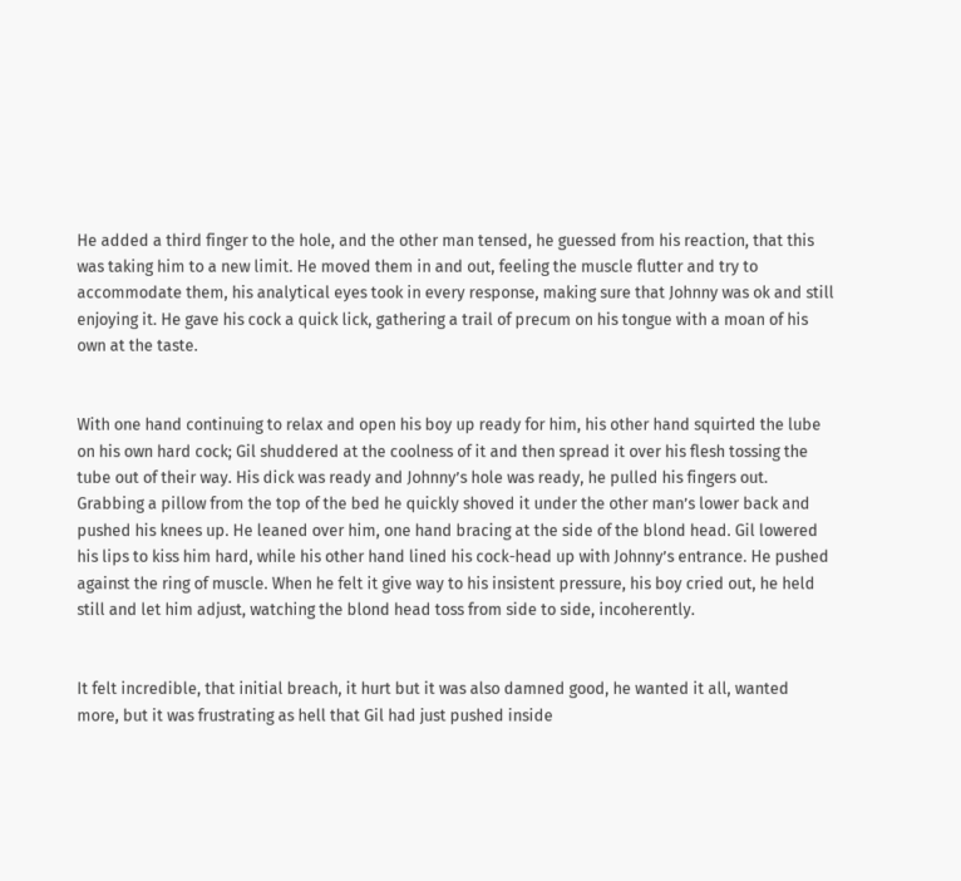He added a third finger to the hole, and the other man tensed, he guessed from his reaction, that this was taking him to a new limit. He moved them in and out, feeling the muscle flutter and try to accommodate them, his analytical eyes took in every response, making sure that Johnny was ok and still enjoying it. He gave his cock a quick lick, gathering a trail of precum on his tongue with a moan of his own at the taste.


With one hand continuing to relax and open his boy up ready for him, his other hand squirted the lube on his own hard cock; Gil shuddered at the coolness of it and then spread it over his flesh tossing the tube out of their way. His dick was ready and Johnny’s hole was ready, he pulled his fingers out. Grabbing a pillow from the top of the bed he quickly shoved it under the other man’s lower back and pushed his knees up. He leaned over him, one hand bracing at the side of the blond head. Gil lowered his lips to kiss him hard, while his other hand lined his cock-head up with Johnny’s entrance. He pushed against the ring of muscle. When he felt it give way to his insistent pressure, his boy cried out, he held still and let him adjust, watching the blond head toss from side to side, incoherently.


It felt incredible, that initial breach, it hurt but it was also damned good, he wanted it all, wanted more, but it was frustrating as hell that Gil had just pushed inside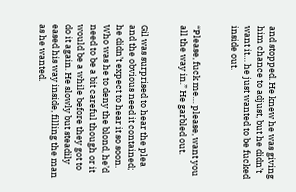and stopped. He knew he was giving him chance to adjust, but he didn’t want it… he just wanted to be fucked inside out.


“Please, fuck me… please, want you all the way in.” He garbled out.


Gil was surprised to hear the plea and the obvious need it contained; he didn’t expect to hear it so soon. Who was he to deny the blond, he’d need to be a bit careful though or it would be a while before they got to do it again. He slowly but steadily eased his way inside, filling the man as he wanted.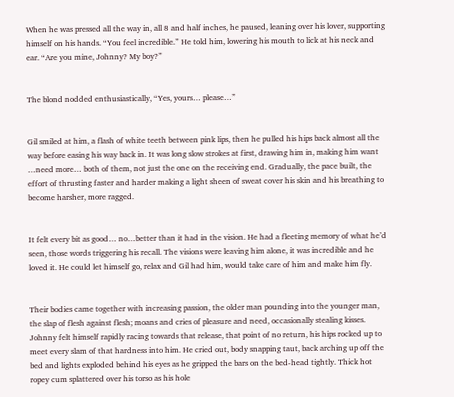When he was pressed all the way in, all 8 and half inches, he paused, leaning over his lover, supporting himself on his hands. “You feel incredible.” He told him, lowering his mouth to lick at his neck and ear. “Are you mine, Johnny? My boy?”


The blond nodded enthusiastically, “Yes, yours… please…”


Gil smiled at him, a flash of white teeth between pink lips, then he pulled his hips back almost all the way before easing his way back in. It was long slow strokes at first, drawing him in, making him want …need more… both of them, not just the one on the receiving end. Gradually, the pace built, the effort of thrusting faster and harder making a light sheen of sweat cover his skin and his breathing to become harsher, more ragged.


It felt every bit as good… no…better than it had in the vision. He had a fleeting memory of what he’d seen, those words triggering his recall. The visions were leaving him alone, it was incredible and he loved it. He could let himself go, relax and Gil had him, would take care of him and make him fly.


Their bodies came together with increasing passion, the older man pounding into the younger man, the slap of flesh against flesh; moans and cries of pleasure and need, occasionally stealing kisses. Johnny felt himself rapidly racing towards that release, that point of no return, his hips rocked up to meet every slam of that hardness into him. He cried out, body snapping taut, back arching up off the bed and lights exploded behind his eyes as he gripped the bars on the bed-head tightly. Thick hot ropey cum splattered over his torso as his hole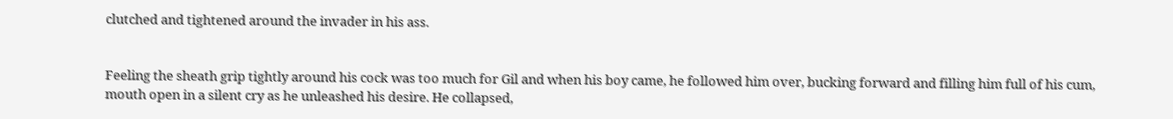clutched and tightened around the invader in his ass.


Feeling the sheath grip tightly around his cock was too much for Gil and when his boy came, he followed him over, bucking forward and filling him full of his cum, mouth open in a silent cry as he unleashed his desire. He collapsed,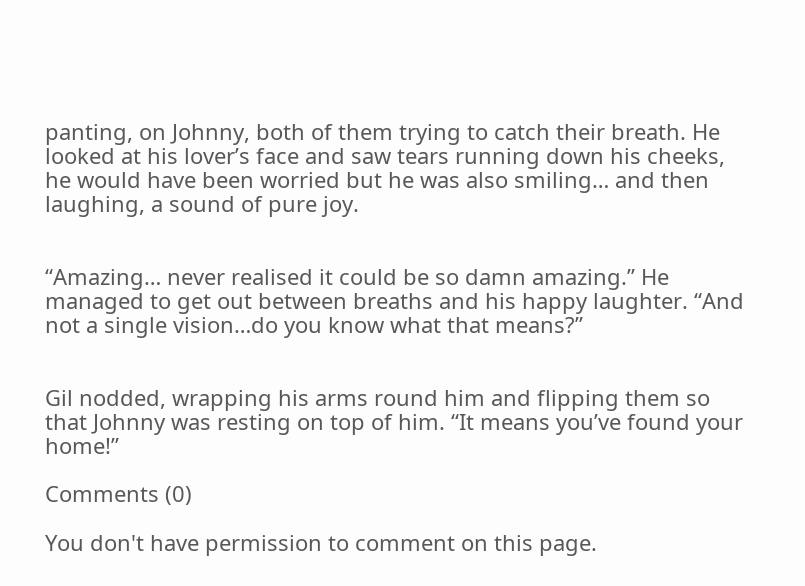panting, on Johnny, both of them trying to catch their breath. He looked at his lover’s face and saw tears running down his cheeks, he would have been worried but he was also smiling… and then laughing, a sound of pure joy.


“Amazing… never realised it could be so damn amazing.” He managed to get out between breaths and his happy laughter. “And not a single vision…do you know what that means?”


Gil nodded, wrapping his arms round him and flipping them so that Johnny was resting on top of him. “It means you’ve found your home!”

Comments (0)

You don't have permission to comment on this page.